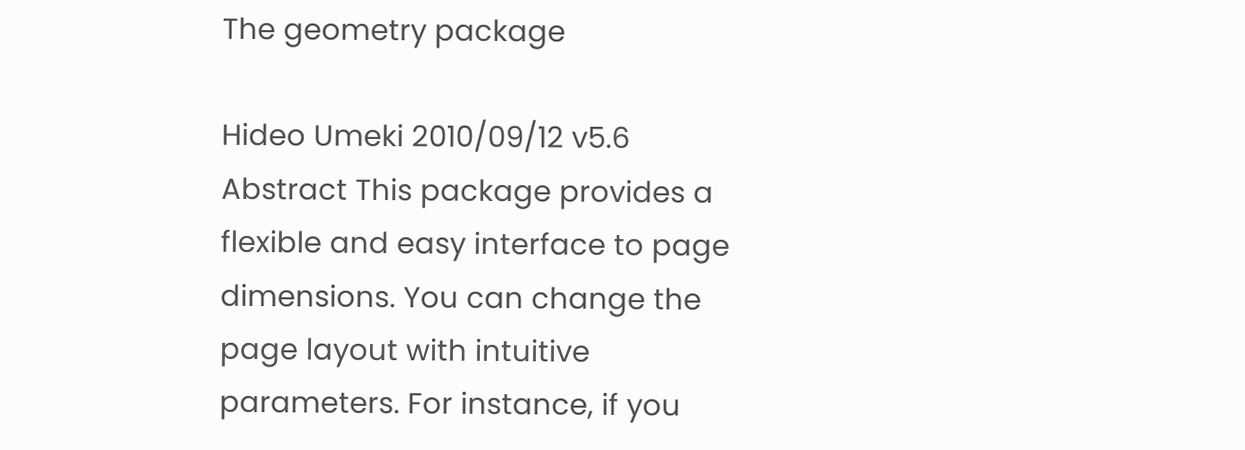The geometry package

Hideo Umeki 2010/09/12 v5.6
Abstract This package provides a flexible and easy interface to page dimensions. You can change the page layout with intuitive parameters. For instance, if you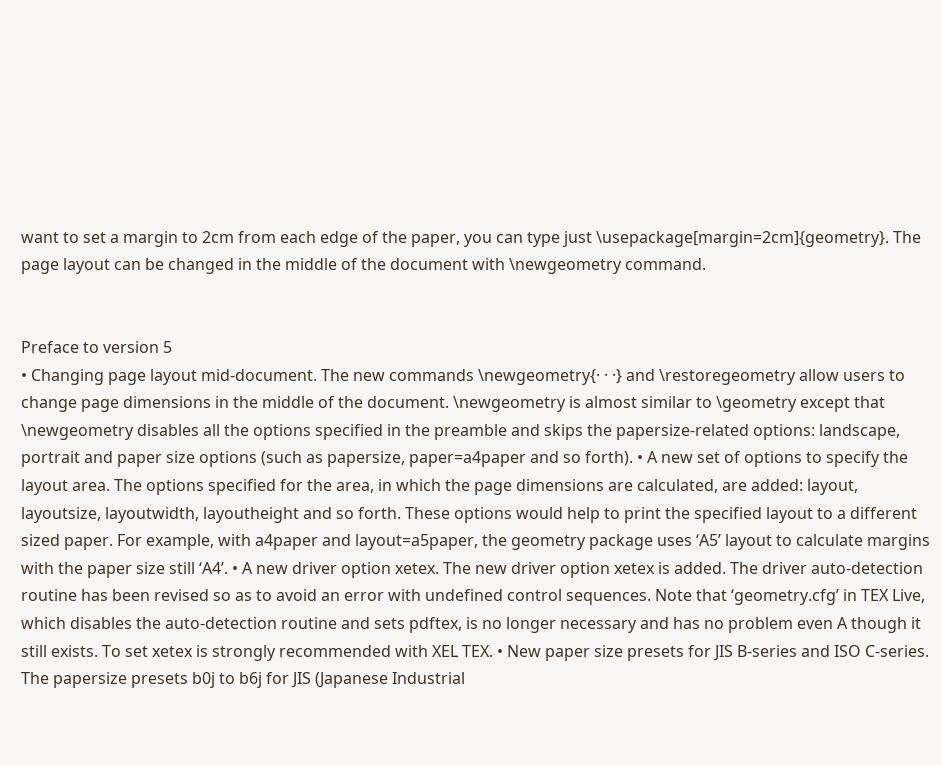want to set a margin to 2cm from each edge of the paper, you can type just \usepackage[margin=2cm]{geometry}. The page layout can be changed in the middle of the document with \newgeometry command.


Preface to version 5
• Changing page layout mid-document. The new commands \newgeometry{· · ·} and \restoregeometry allow users to change page dimensions in the middle of the document. \newgeometry is almost similar to \geometry except that \newgeometry disables all the options specified in the preamble and skips the papersize-related options: landscape, portrait and paper size options (such as papersize, paper=a4paper and so forth). • A new set of options to specify the layout area. The options specified for the area, in which the page dimensions are calculated, are added: layout, layoutsize, layoutwidth, layoutheight and so forth. These options would help to print the specified layout to a different sized paper. For example, with a4paper and layout=a5paper, the geometry package uses ‘A5’ layout to calculate margins with the paper size still ‘A4’. • A new driver option xetex. The new driver option xetex is added. The driver auto-detection routine has been revised so as to avoid an error with undefined control sequences. Note that ‘geometry.cfg’ in TEX Live, which disables the auto-detection routine and sets pdftex, is no longer necessary and has no problem even A though it still exists. To set xetex is strongly recommended with XEL TEX. • New paper size presets for JIS B-series and ISO C-series. The papersize presets b0j to b6j for JIS (Japanese Industrial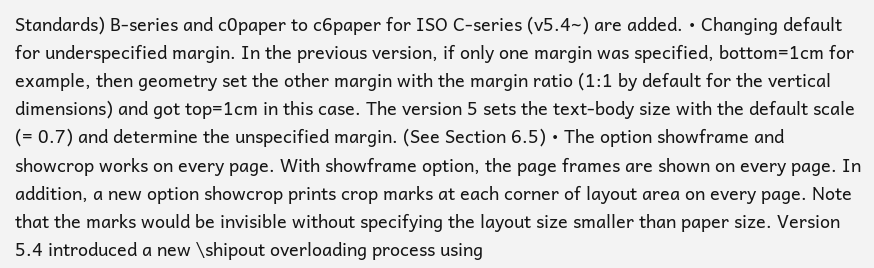Standards) B-series and c0paper to c6paper for ISO C-series (v5.4∼) are added. • Changing default for underspecified margin. In the previous version, if only one margin was specified, bottom=1cm for example, then geometry set the other margin with the margin ratio (1:1 by default for the vertical dimensions) and got top=1cm in this case. The version 5 sets the text-body size with the default scale (= 0.7) and determine the unspecified margin. (See Section 6.5) • The option showframe and showcrop works on every page. With showframe option, the page frames are shown on every page. In addition, a new option showcrop prints crop marks at each corner of layout area on every page. Note that the marks would be invisible without specifying the layout size smaller than paper size. Version 5.4 introduced a new \shipout overloading process using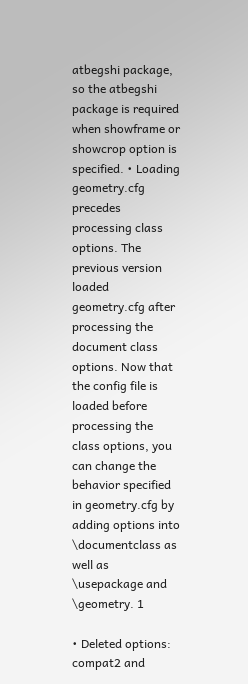atbegshi package, so the atbegshi package is required when showframe or showcrop option is specified. • Loading geometry.cfg precedes processing class options. The previous version loaded geometry.cfg after processing the document class options. Now that the config file is loaded before processing the class options, you can change the behavior specified in geometry.cfg by adding options into \documentclass as well as \usepackage and \geometry. 1

• Deleted options: compat2 and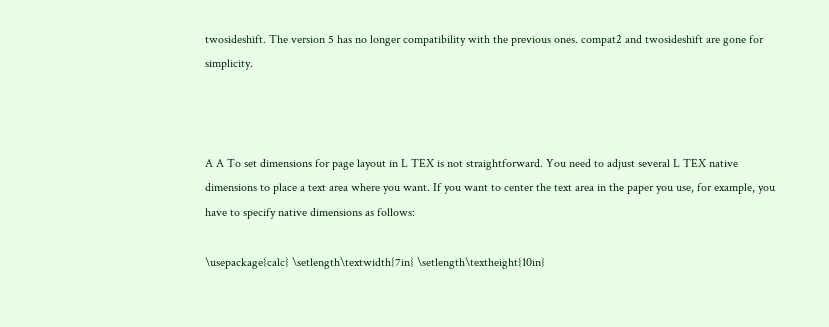twosideshift. The version 5 has no longer compatibility with the previous ones. compat2 and twosideshift are gone for simplicity.



A A To set dimensions for page layout in L TEX is not straightforward. You need to adjust several L TEX native dimensions to place a text area where you want. If you want to center the text area in the paper you use, for example, you have to specify native dimensions as follows:

\usepackage{calc} \setlength\textwidth{7in} \setlength\textheight{10in}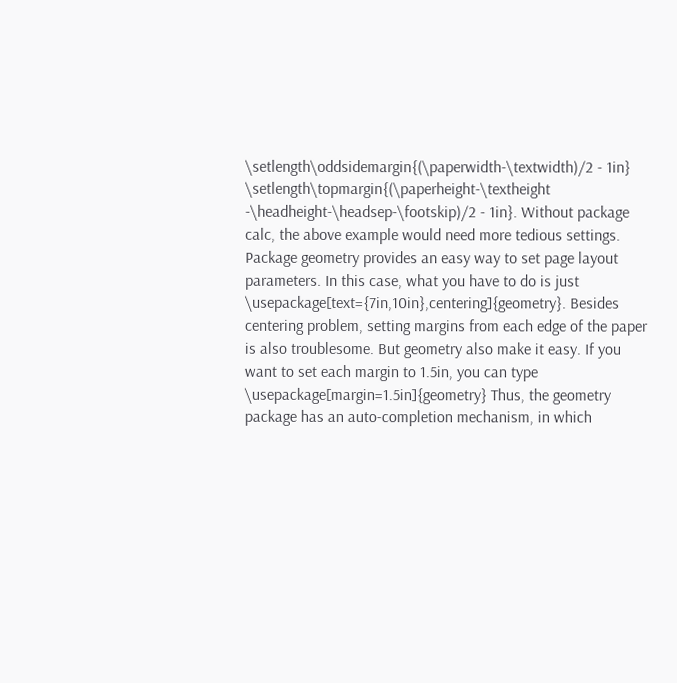\setlength\oddsidemargin{(\paperwidth-\textwidth)/2 - 1in} \setlength\topmargin{(\paperheight-\textheight -\headheight-\headsep-\footskip)/2 - 1in}. Without package calc, the above example would need more tedious settings. Package geometry provides an easy way to set page layout parameters. In this case, what you have to do is just \usepackage[text={7in,10in},centering]{geometry}. Besides centering problem, setting margins from each edge of the paper is also troublesome. But geometry also make it easy. If you want to set each margin to 1.5in, you can type \usepackage[margin=1.5in]{geometry} Thus, the geometry package has an auto-completion mechanism, in which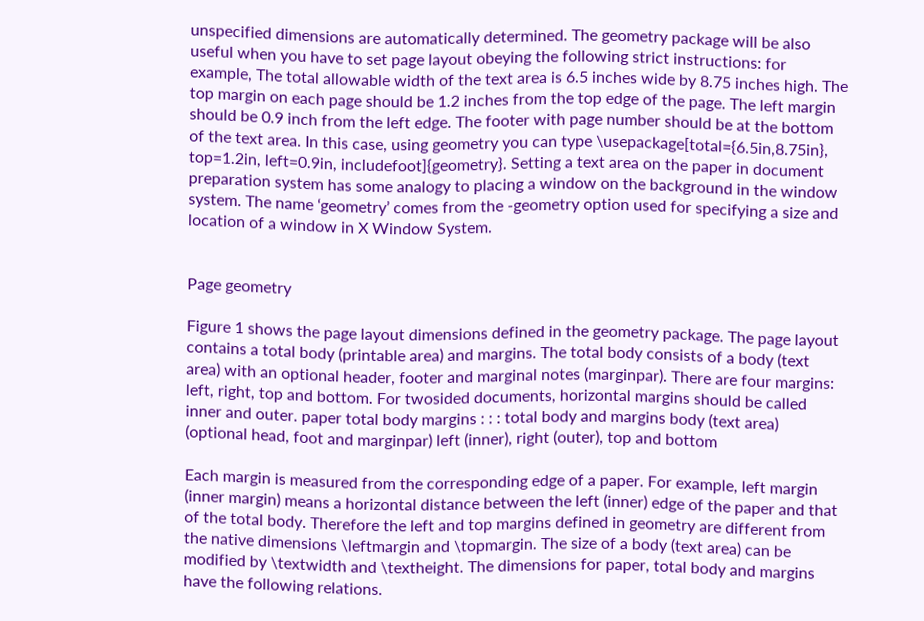unspecified dimensions are automatically determined. The geometry package will be also useful when you have to set page layout obeying the following strict instructions: for example, The total allowable width of the text area is 6.5 inches wide by 8.75 inches high. The top margin on each page should be 1.2 inches from the top edge of the page. The left margin should be 0.9 inch from the left edge. The footer with page number should be at the bottom of the text area. In this case, using geometry you can type \usepackage[total={6.5in,8.75in}, top=1.2in, left=0.9in, includefoot]{geometry}. Setting a text area on the paper in document preparation system has some analogy to placing a window on the background in the window system. The name ‘geometry’ comes from the -geometry option used for specifying a size and location of a window in X Window System.


Page geometry

Figure 1 shows the page layout dimensions defined in the geometry package. The page layout contains a total body (printable area) and margins. The total body consists of a body (text area) with an optional header, footer and marginal notes (marginpar). There are four margins: left, right, top and bottom. For twosided documents, horizontal margins should be called inner and outer. paper total body margins : : : total body and margins body (text area) (optional head, foot and marginpar) left (inner), right (outer), top and bottom

Each margin is measured from the corresponding edge of a paper. For example, left margin (inner margin) means a horizontal distance between the left (inner) edge of the paper and that of the total body. Therefore the left and top margins defined in geometry are different from the native dimensions \leftmargin and \topmargin. The size of a body (text area) can be modified by \textwidth and \textheight. The dimensions for paper, total body and margins have the following relations.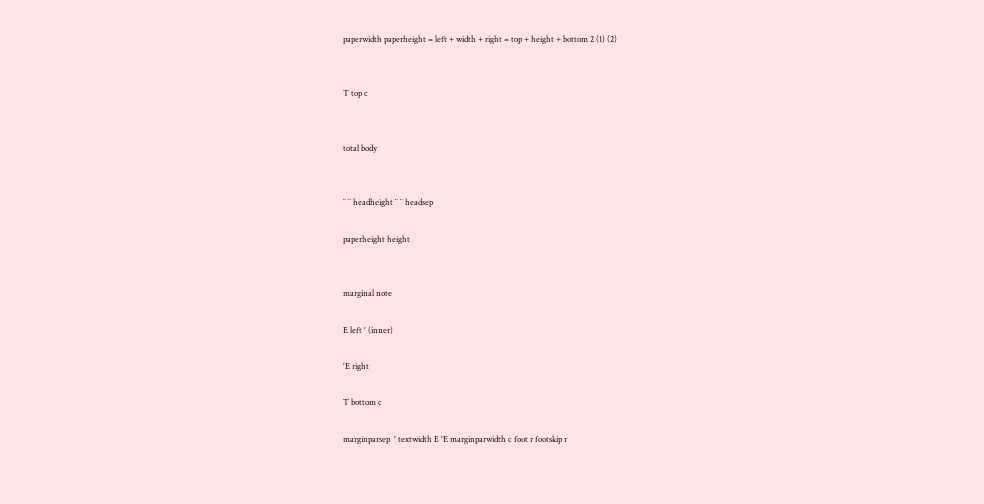paperwidth paperheight = left + width + right = top + height + bottom 2 (1) (2)


T top c


total body


¨ ¨ headheight ¨ ¨ headsep

paperheight height


marginal note

E left ' (inner)

'E right

T bottom c

marginparsep  ' textwidth E 'E marginparwidth c foot r footskip r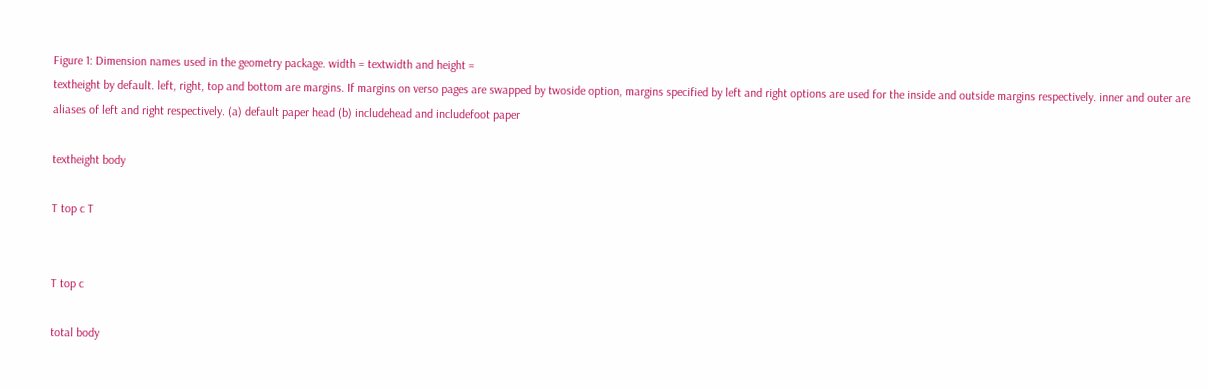Figure 1: Dimension names used in the geometry package. width = textwidth and height =
textheight by default. left, right, top and bottom are margins. If margins on verso pages are swapped by twoside option, margins specified by left and right options are used for the inside and outside margins respectively. inner and outer are aliases of left and right respectively. (a) default paper head (b) includehead and includefoot paper

textheight body

T top c T


T top c

total body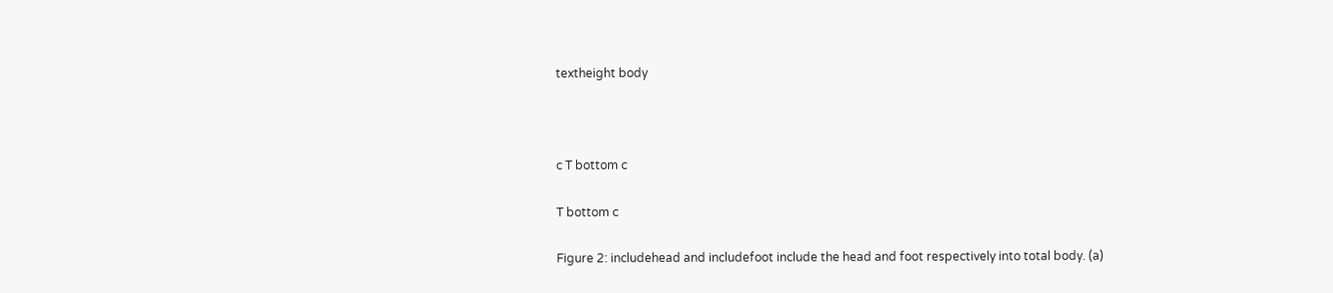textheight body



c T bottom c

T bottom c

Figure 2: includehead and includefoot include the head and foot respectively into total body. (a)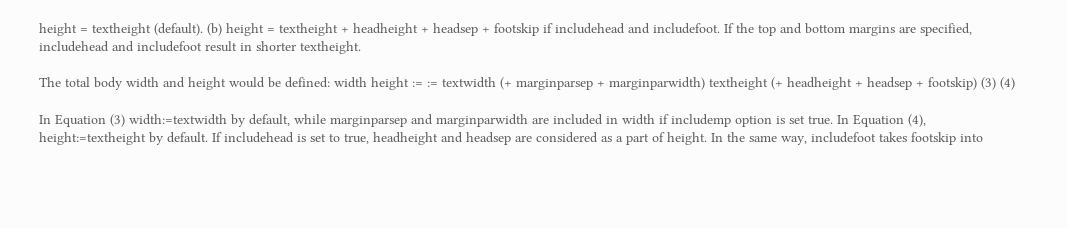height = textheight (default). (b) height = textheight + headheight + headsep + footskip if includehead and includefoot. If the top and bottom margins are specified, includehead and includefoot result in shorter textheight.

The total body width and height would be defined: width height := := textwidth (+ marginparsep + marginparwidth) textheight (+ headheight + headsep + footskip) (3) (4)

In Equation (3) width:=textwidth by default, while marginparsep and marginparwidth are included in width if includemp option is set true. In Equation (4), height:=textheight by default. If includehead is set to true, headheight and headsep are considered as a part of height. In the same way, includefoot takes footskip into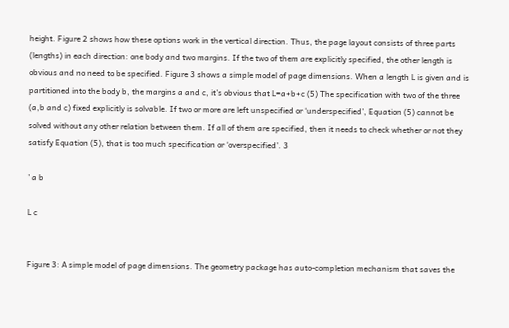height. Figure 2 shows how these options work in the vertical direction. Thus, the page layout consists of three parts (lengths) in each direction: one body and two margins. If the two of them are explicitly specified, the other length is obvious and no need to be specified. Figure 3 shows a simple model of page dimensions. When a length L is given and is partitioned into the body b, the margins a and c, it’s obvious that L=a+b+c (5) The specification with two of the three (a,b and c) fixed explicitly is solvable. If two or more are left unspecified or ‘underspecified’, Equation (5) cannot be solved without any other relation between them. If all of them are specified, then it needs to check whether or not they satisfy Equation (5), that is too much specification or ‘overspecified’. 3

' a b

L c


Figure 3: A simple model of page dimensions. The geometry package has auto-completion mechanism that saves the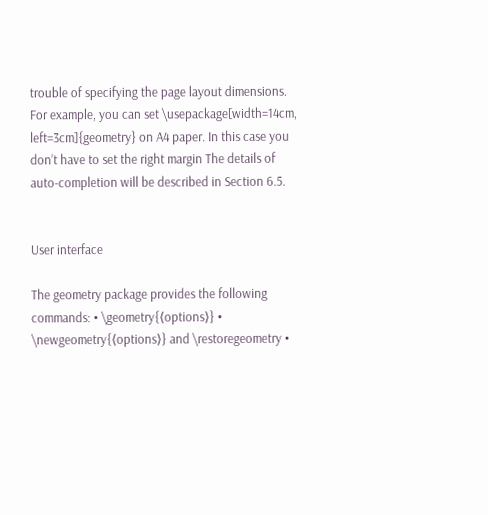trouble of specifying the page layout dimensions. For example, you can set \usepackage[width=14cm, left=3cm]{geometry} on A4 paper. In this case you don’t have to set the right margin The details of auto-completion will be described in Section 6.5.


User interface

The geometry package provides the following commands: • \geometry{⟨options⟩} • \newgeometry{⟨options⟩} and \restoregeometry •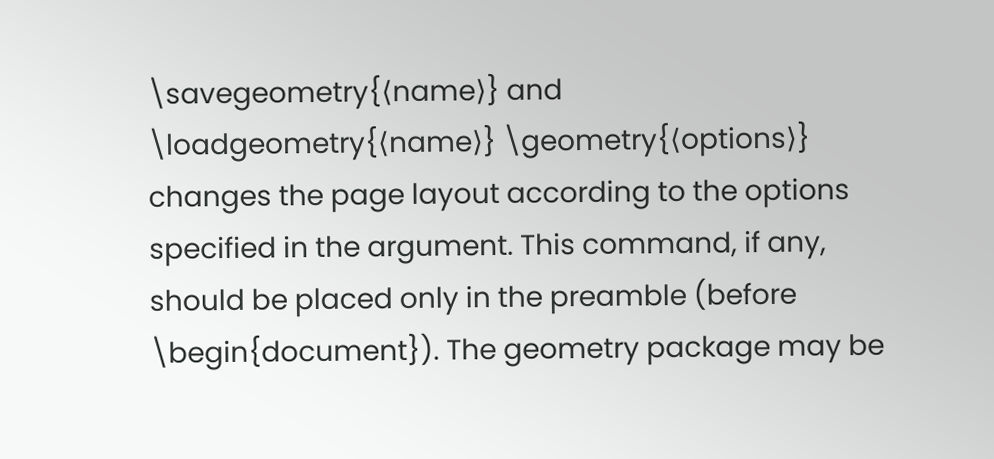\savegeometry{⟨name⟩} and \loadgeometry{⟨name⟩} \geometry{⟨options⟩} changes the page layout according to the options specified in the argument. This command, if any, should be placed only in the preamble (before \begin{document}). The geometry package may be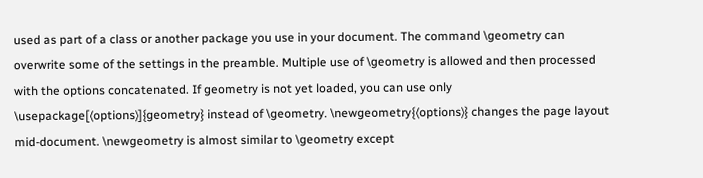used as part of a class or another package you use in your document. The command \geometry can overwrite some of the settings in the preamble. Multiple use of \geometry is allowed and then processed with the options concatenated. If geometry is not yet loaded, you can use only \usepackage[⟨options⟩]{geometry} instead of \geometry. \newgeometry{⟨options⟩} changes the page layout mid-document. \newgeometry is almost similar to \geometry except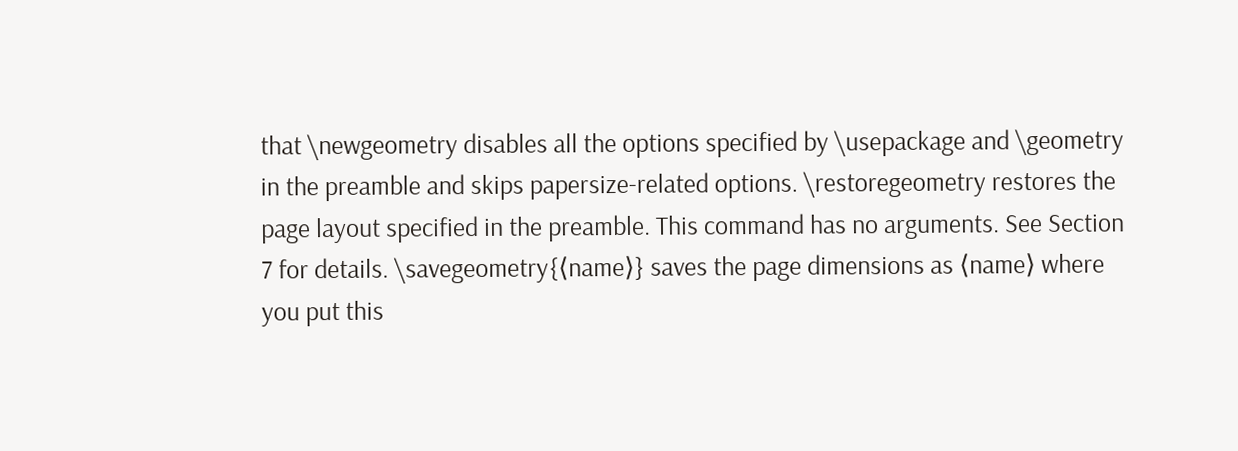that \newgeometry disables all the options specified by \usepackage and \geometry in the preamble and skips papersize-related options. \restoregeometry restores the page layout specified in the preamble. This command has no arguments. See Section 7 for details. \savegeometry{⟨name⟩} saves the page dimensions as ⟨name⟩ where you put this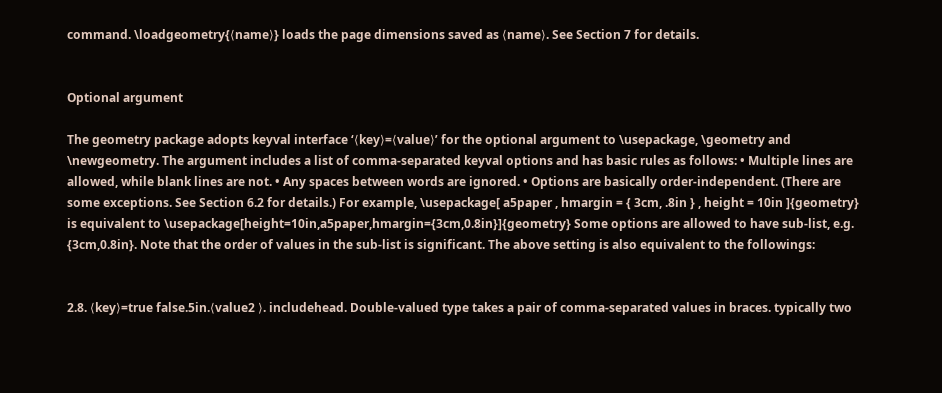command. \loadgeometry{⟨name⟩} loads the page dimensions saved as ⟨name⟩. See Section 7 for details.


Optional argument

The geometry package adopts keyval interface ‘⟨key⟩=⟨value⟩’ for the optional argument to \usepackage, \geometry and \newgeometry. The argument includes a list of comma-separated keyval options and has basic rules as follows: • Multiple lines are allowed, while blank lines are not. • Any spaces between words are ignored. • Options are basically order-independent. (There are some exceptions. See Section 6.2 for details.) For example, \usepackage[ a5paper , hmargin = { 3cm, .8in } , height = 10in ]{geometry} is equivalent to \usepackage[height=10in,a5paper,hmargin={3cm,0.8in}]{geometry} Some options are allowed to have sub-list, e.g. {3cm,0.8in}. Note that the order of values in the sub-list is significant. The above setting is also equivalent to the followings:


2.8. ⟨key⟩=true false.5in.⟨value2 ⟩. includehead. Double-valued type takes a pair of comma-separated values in braces. typically two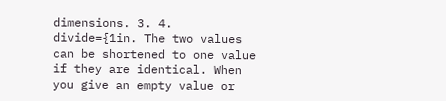dimensions. 3. 4. divide={1in. The two values can be shortened to one value if they are identical. When you give an empty value or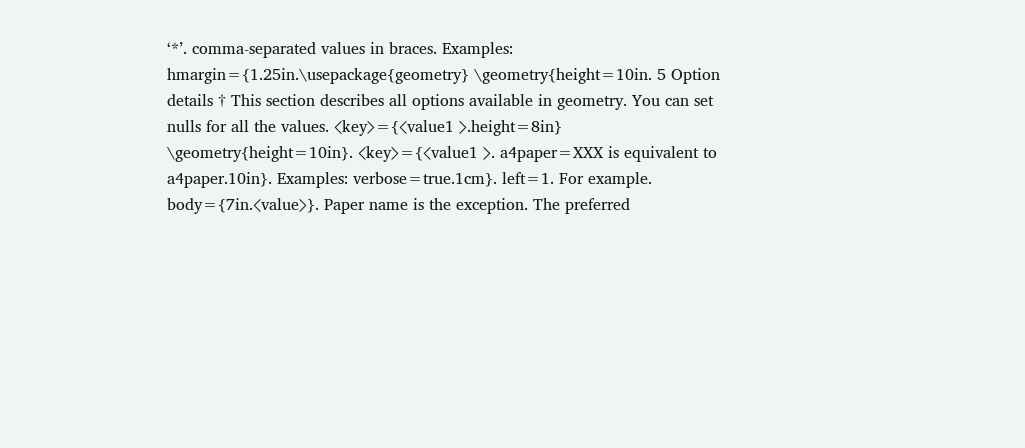‘*’. comma-separated values in braces. Examples: hmargin={1.25in.\usepackage{geometry} \geometry{height=10in. 5 Option details † This section describes all options available in geometry. You can set nulls for all the values. ⟨key⟩={⟨value1 ⟩.height=8in} \geometry{height=10in}. ⟨key⟩={⟨value1 ⟩. a4paper=XXX is equivalent to a4paper.10in}. Examples: verbose=true.1cm}. left=1. For example. body={7in.⟨value⟩}. Paper name is the exception. The preferred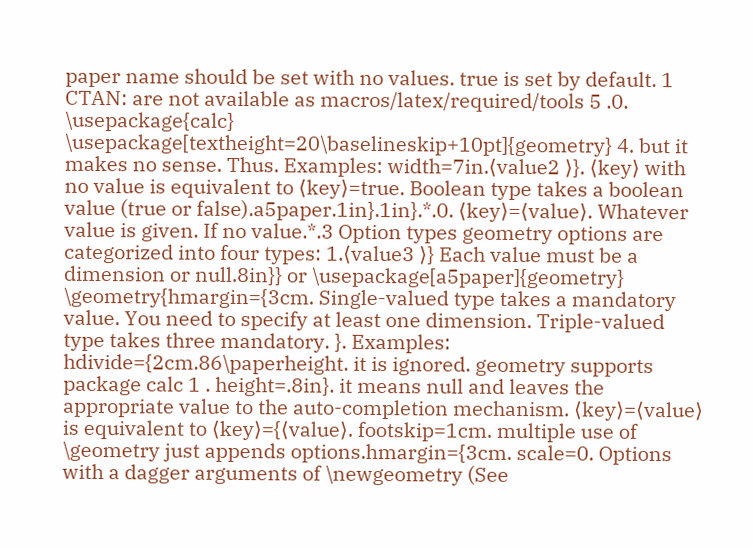paper name should be set with no values. true is set by default. 1 CTAN: are not available as macros/latex/required/tools 5 .0. \usepackage{calc} \usepackage[textheight=20\baselineskip+10pt]{geometry} 4. but it makes no sense. Thus. Examples: width=7in.⟨value2 ⟩}. ⟨key⟩ with no value is equivalent to ⟨key⟩=true. Boolean type takes a boolean value (true or false).a5paper.1in}.1in}.*.0. ⟨key⟩=⟨value⟩. Whatever value is given. If no value.*.3 Option types geometry options are categorized into four types: 1.⟨value3 ⟩} Each value must be a dimension or null.8in}} or \usepackage[a5paper]{geometry} \geometry{hmargin={3cm. Single-valued type takes a mandatory value. You need to specify at least one dimension. Triple-valued type takes three mandatory. }. Examples: hdivide={2cm.86\paperheight. it is ignored. geometry supports package calc 1 . height=.8in}. it means null and leaves the appropriate value to the auto-completion mechanism. ⟨key⟩=⟨value⟩ is equivalent to ⟨key⟩={⟨value⟩. footskip=1cm. multiple use of \geometry just appends options.hmargin={3cm. scale=0. Options with a dagger arguments of \newgeometry (See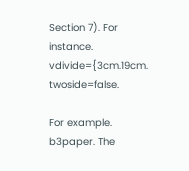Section 7). For instance. vdivide={3cm.19cm. twoside=false.

For example. b3paper. The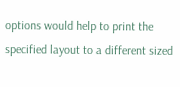options would help to print the specified layout to a different sized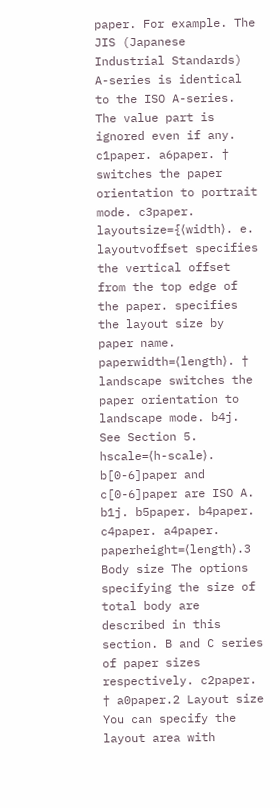paper. For example. The JIS (Japanese Industrial Standards) A-series is identical to the ISO A-series. The value part is ignored even if any. c1paper. a6paper. † switches the paper orientation to portrait mode. c3paper. layoutsize={⟨width⟩. e. layoutvoffset specifies the vertical offset from the top edge of the paper. specifies the layout size by paper name. paperwidth=⟨length⟩. † landscape switches the paper orientation to landscape mode. b4j. See Section 5. hscale=⟨h-scale⟩. b[0-6]paper and c[0-6]paper are ISO A. b1j. b5paper. b4paper. c4paper. a4paper. paperheight=⟨length⟩.3 Body size The options specifying the size of total body are described in this section. B and C series of paper sizes respectively. c2paper. † a0paper.2 Layout size You can specify the layout area with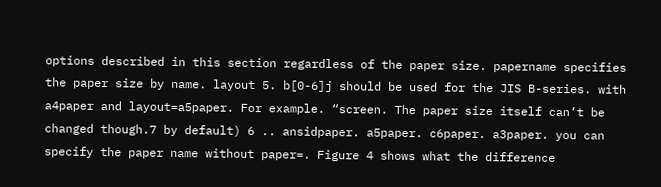options described in this section regardless of the paper size. papername specifies the paper size by name. layout 5. b[0-6]j should be used for the JIS B-series. with a4paper and layout=a5paper. For example. “screen. The paper size itself can’t be changed though.7 by default) 6 .. ansidpaper. a5paper. c6paper. a3paper. you can specify the paper name without paper=. Figure 4 shows what the difference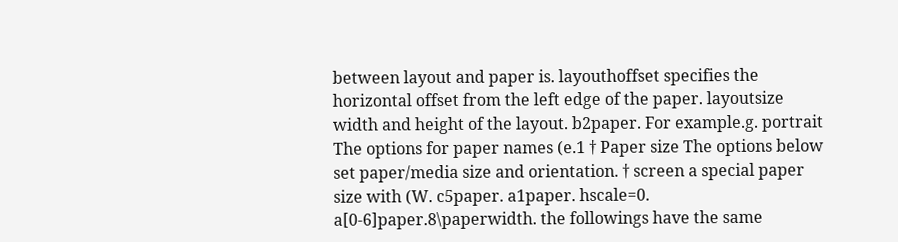between layout and paper is. layouthoffset specifies the horizontal offset from the left edge of the paper. layoutsize width and height of the layout. b2paper. For example.g. portrait The options for paper names (e.1 † Paper size The options below set paper/media size and orientation. † screen a special paper size with (W. c5paper. a1paper. hscale=0. a[0-6]paper.8\paperwidth. the followings have the same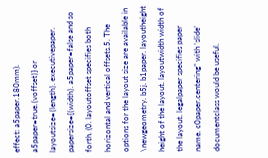effect: a5paper.180mm). a5paper=true.⟨voffset⟩} or layoutsize=⟨length⟩. executivepaper. papersize={⟨width⟩. a5paper=false and so forth. (0. layoutoffset specifies both horizontal and vertical offsets.5. The options for the layout size are available in \newgeometry. b5j. b1paper. layoutheight height of the layout. layoutwidth width of the layout. legalpaper specifies paper name. c0paper.centering” with ‘slide’ documentclass would be useful.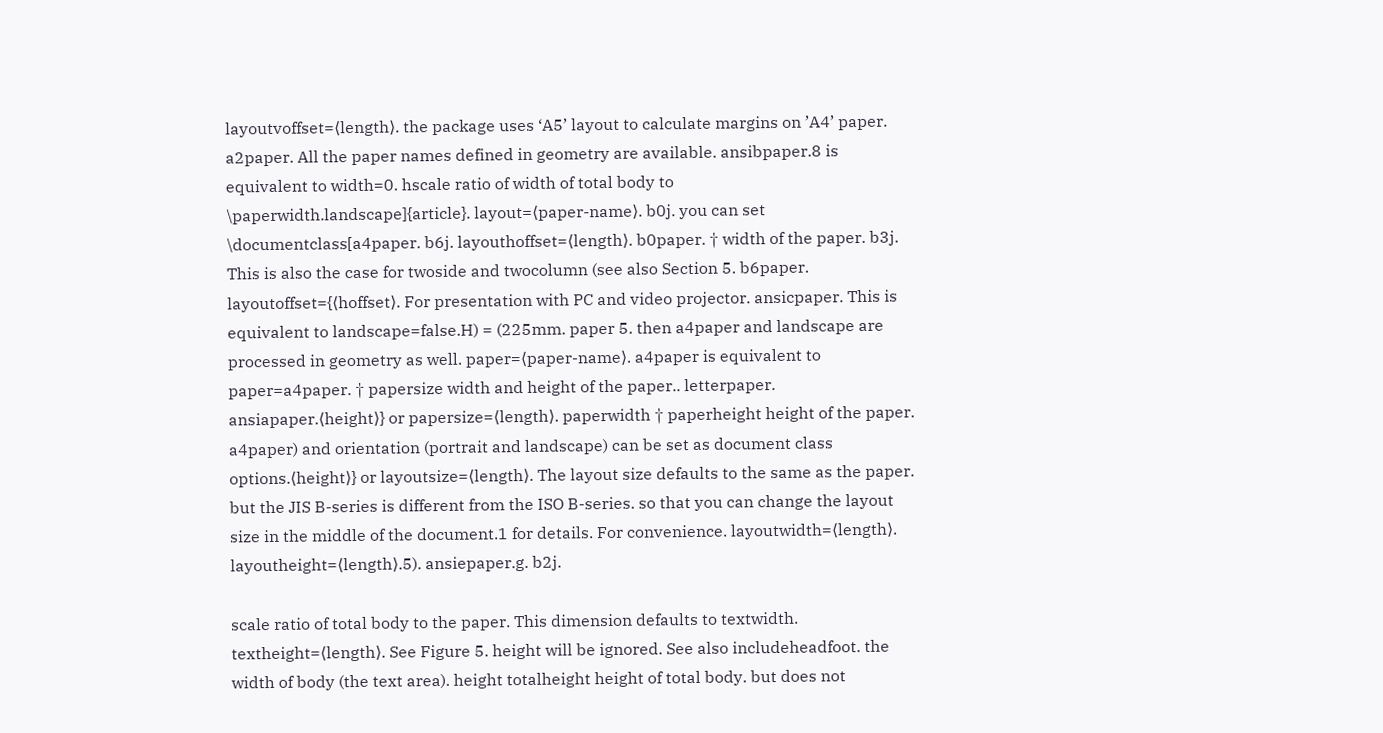layoutvoffset=⟨length⟩. the package uses ‘A5’ layout to calculate margins on ’A4’ paper. a2paper. All the paper names defined in geometry are available. ansibpaper.8 is equivalent to width=0. hscale ratio of width of total body to \paperwidth.landscape]{article}. layout=⟨paper-name⟩. b0j. you can set \documentclass[a4paper. b6j. layouthoffset=⟨length⟩. b0paper. † width of the paper. b3j. This is also the case for twoside and twocolumn (see also Section 5. b6paper. layoutoffset={⟨hoffset⟩. For presentation with PC and video projector. ansicpaper. This is equivalent to landscape=false.H) = (225mm. paper 5. then a4paper and landscape are processed in geometry as well. paper=⟨paper-name⟩. a4paper is equivalent to paper=a4paper. † papersize width and height of the paper.. letterpaper. ansiapaper.⟨height⟩} or papersize=⟨length⟩. paperwidth † paperheight height of the paper. a4paper) and orientation (portrait and landscape) can be set as document class options.⟨height⟩} or layoutsize=⟨length⟩. The layout size defaults to the same as the paper. but the JIS B-series is different from the ISO B-series. so that you can change the layout size in the middle of the document.1 for details. For convenience. layoutwidth=⟨length⟩. layoutheight=⟨length⟩.5). ansiepaper.g. b2j.

scale ratio of total body to the paper. This dimension defaults to textwidth. textheight=⟨length⟩. See Figure 5. height will be ignored. See also includeheadfoot. the width of body (the text area). height totalheight height of total body. but does not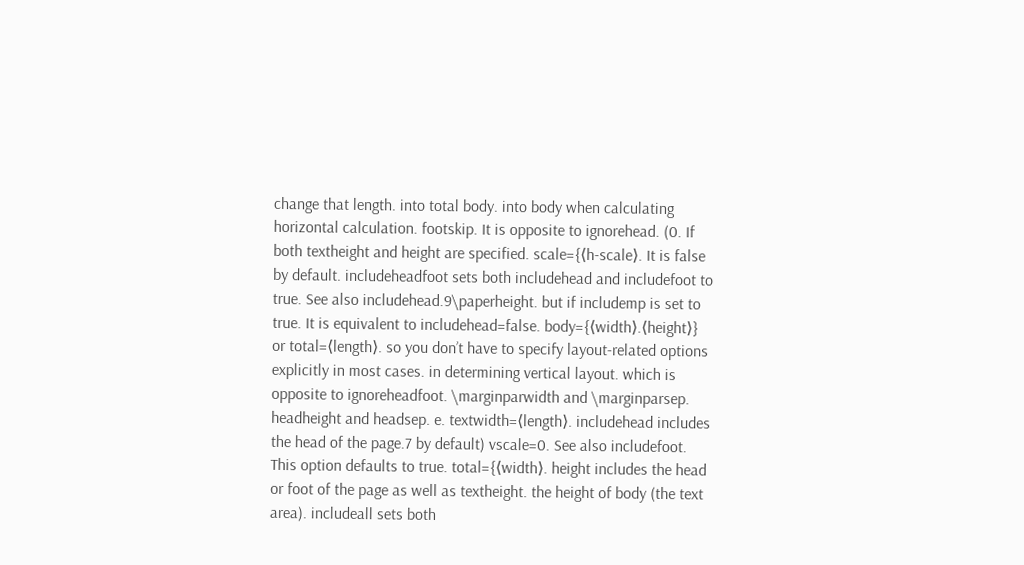change that length. into total body. into body when calculating horizontal calculation. footskip. It is opposite to ignorehead. (0. If both textheight and height are specified. scale={⟨h-scale⟩. It is false by default. includeheadfoot sets both includehead and includefoot to true. See also includehead.9\paperheight. but if includemp is set to true. It is equivalent to includehead=false. body={⟨width⟩.⟨height⟩} or total=⟨length⟩. so you don’t have to specify layout-related options explicitly in most cases. in determining vertical layout. which is opposite to ignoreheadfoot. \marginparwidth and \marginparsep. headheight and headsep. e. textwidth=⟨length⟩. includehead includes the head of the page.7 by default) vscale=0. See also includefoot. This option defaults to true. total={⟨width⟩. height includes the head or foot of the page as well as textheight. the height of body (the text area). includeall sets both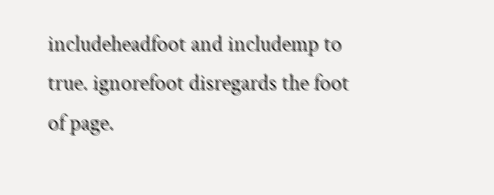includeheadfoot and includemp to true. ignorefoot disregards the foot of page.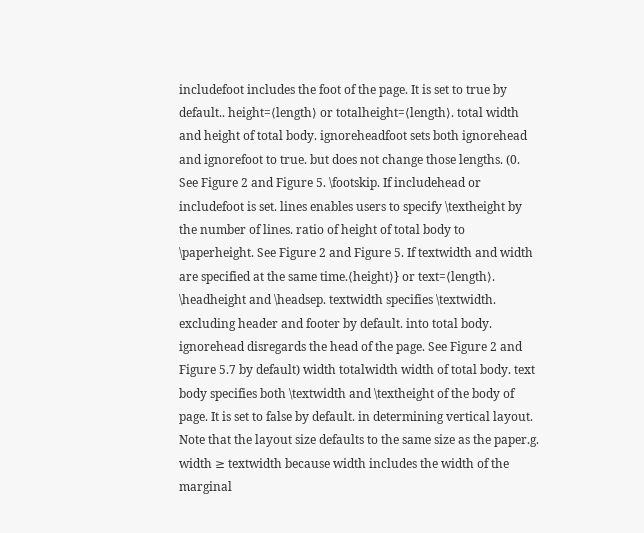includefoot includes the foot of the page. It is set to true by default.. height=⟨length⟩ or totalheight=⟨length⟩. total width and height of total body. ignoreheadfoot sets both ignorehead and ignorefoot to true. but does not change those lengths. (0. See Figure 2 and Figure 5. \footskip. If includehead or includefoot is set. lines enables users to specify \textheight by the number of lines. ratio of height of total body to \paperheight. See Figure 2 and Figure 5. If textwidth and width are specified at the same time.⟨height⟩} or text=⟨length⟩. \headheight and \headsep. textwidth specifies \textwidth. excluding header and footer by default. into total body. ignorehead disregards the head of the page. See Figure 2 and Figure 5.7 by default) width totalwidth width of total body. text body specifies both \textwidth and \textheight of the body of page. It is set to false by default. in determining vertical layout. Note that the layout size defaults to the same size as the paper.g. width ≥ textwidth because width includes the width of the marginal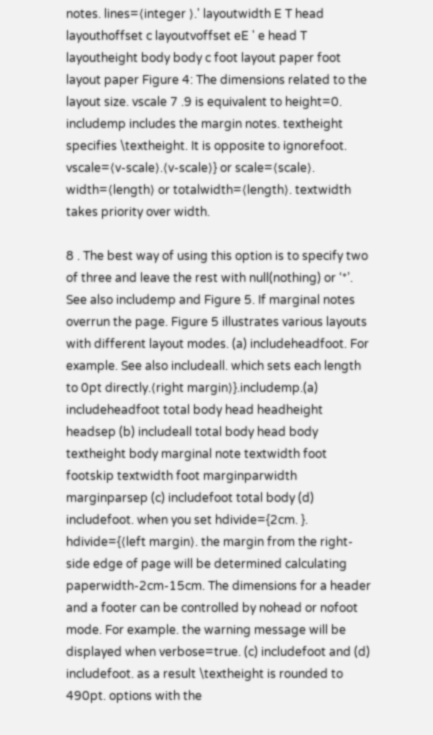notes. lines=⟨integer ⟩.' layoutwidth E T head layouthoffset c layoutvoffset eE ' e head T layoutheight body body c foot layout paper foot layout paper Figure 4: The dimensions related to the layout size. vscale 7 .9 is equivalent to height=0. includemp includes the margin notes. textheight specifies \textheight. It is opposite to ignorefoot. vscale=⟨v-scale⟩.⟨v-scale⟩} or scale=⟨scale⟩. width=⟨length⟩ or totalwidth=⟨length⟩. textwidth takes priority over width.

8 . The best way of using this option is to specify two of three and leave the rest with null(nothing) or ‘*’. See also includemp and Figure 5. If marginal notes overrun the page. Figure 5 illustrates various layouts with different layout modes. (a) includeheadfoot. For example. See also includeall. which sets each length to 0pt directly.⟨right margin⟩}.includemp.(a) includeheadfoot total body head headheight headsep (b) includeall total body head body textheight body marginal note textwidth foot footskip textwidth foot marginparwidth marginparsep (c) includefoot total body (d) includefoot. when you set hdivide={2cm. }. hdivide={⟨left margin⟩. the margin from the right-side edge of page will be determined calculating paperwidth-2cm-15cm. The dimensions for a header and a footer can be controlled by nohead or nofoot mode. For example. the warning message will be displayed when verbose=true. (c) includefoot and (d) includefoot. as a result \textheight is rounded to 490pt. options with the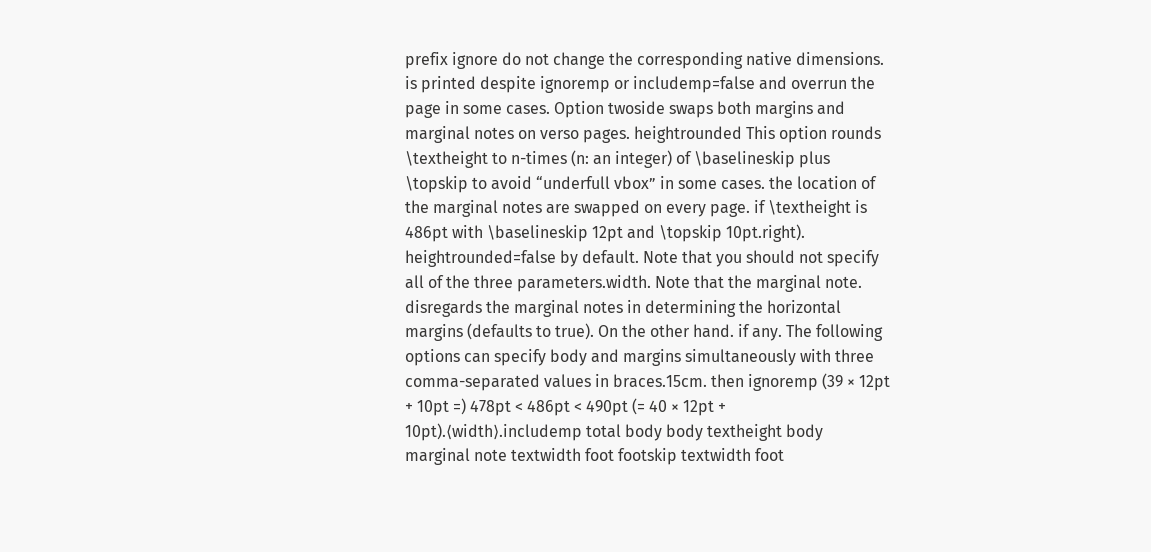prefix ignore do not change the corresponding native dimensions. is printed despite ignoremp or includemp=false and overrun the page in some cases. Option twoside swaps both margins and marginal notes on verso pages. heightrounded This option rounds \textheight to n-times (n: an integer) of \baselineskip plus \topskip to avoid “underfull vbox” in some cases. the location of the marginal notes are swapped on every page. if \textheight is 486pt with \baselineskip 12pt and \topskip 10pt.right). heightrounded=false by default. Note that you should not specify all of the three parameters.width. Note that the marginal note. disregards the marginal notes in determining the horizontal margins (defaults to true). On the other hand. if any. The following options can specify body and margins simultaneously with three comma-separated values in braces.15cm. then ignoremp (39 × 12pt + 10pt =) 478pt < 486pt < 490pt (= 40 × 12pt + 10pt).⟨width⟩.includemp total body body textheight body marginal note textwidth foot footskip textwidth foot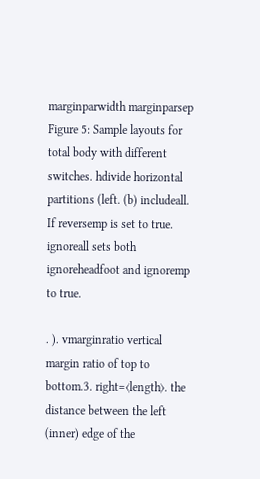marginparwidth marginparsep Figure 5: Sample layouts for total body with different switches. hdivide horizontal partitions (left. (b) includeall. If reversemp is set to true. ignoreall sets both ignoreheadfoot and ignoremp to true.

. ). vmarginratio vertical margin ratio of top to bottom.3. right=⟨length⟩. the distance between the left (inner) edge of the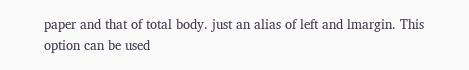paper and that of total body. just an alias of left and lmargin. This option can be used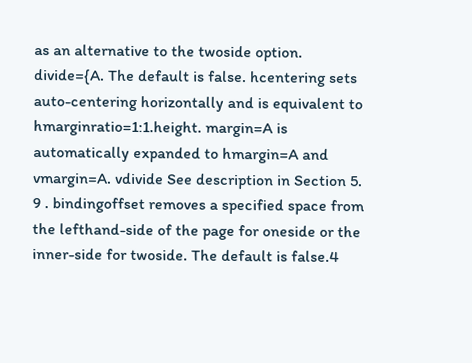as an alternative to the twoside option. divide={A. The default is false. hcentering sets auto-centering horizontally and is equivalent to hmarginratio=1:1.height. margin=A is automatically expanded to hmargin=A and vmargin=A. vdivide See description in Section 5. 9 . bindingoffset removes a specified space from the lefthand-side of the page for oneside or the inner-side for twoside. The default is false.4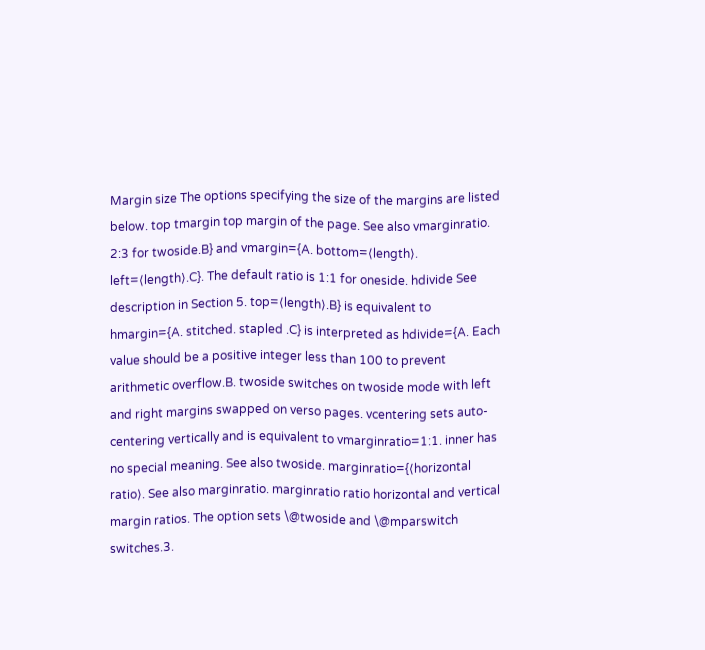Margin size The options specifying the size of the margins are listed below. top tmargin top margin of the page. See also vmarginratio. 2:3 for twoside.B} and vmargin={A. bottom=⟨length⟩. left=⟨length⟩.C}. The default ratio is 1:1 for oneside. hdivide See description in Section 5. top=⟨length⟩.B} is equivalent to hmargin={A. stitched. stapled .C} is interpreted as hdivide={A. Each value should be a positive integer less than 100 to prevent arithmetic overflow.B. twoside switches on twoside mode with left and right margins swapped on verso pages. vcentering sets auto-centering vertically and is equivalent to vmarginratio=1:1. inner has no special meaning. See also twoside. marginratio={⟨horizontal ratio⟩. See also marginratio. marginratio ratio horizontal and vertical margin ratios. The option sets \@twoside and \@mparswitch switches.3.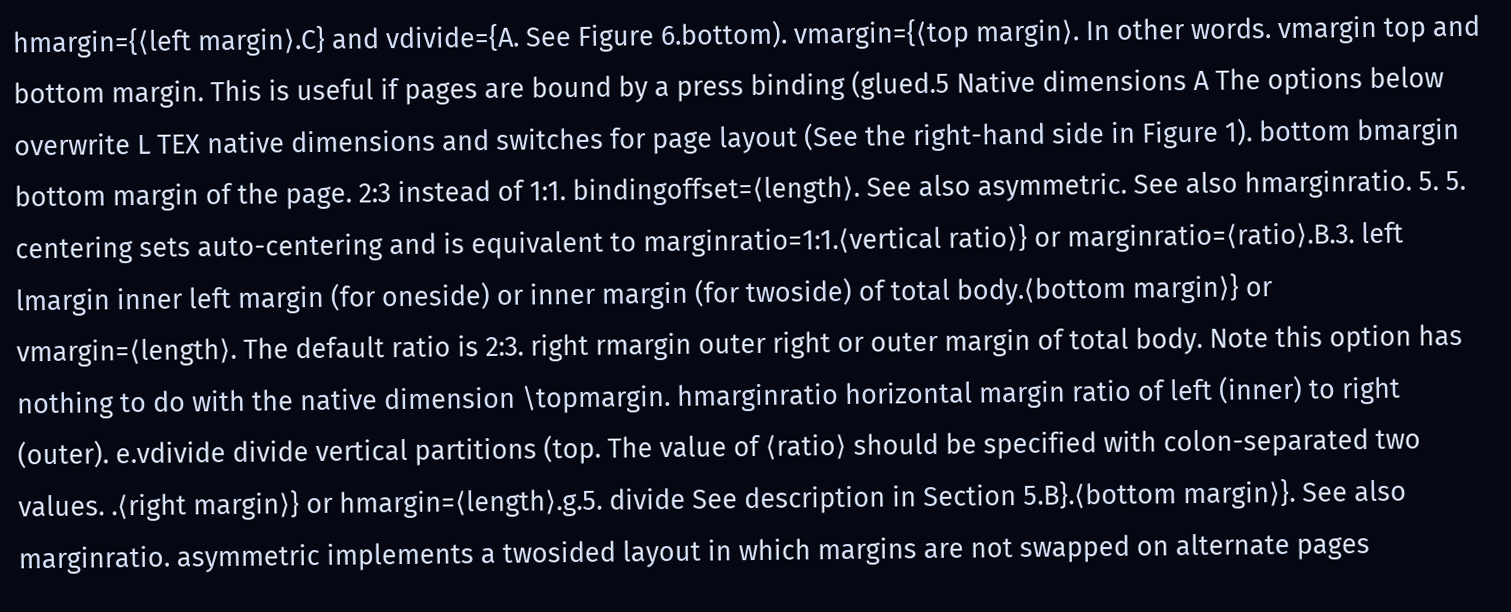hmargin={⟨left margin⟩.C} and vdivide={A. See Figure 6.bottom). vmargin={⟨top margin⟩. In other words. vmargin top and bottom margin. This is useful if pages are bound by a press binding (glued.5 Native dimensions A The options below overwrite L TEX native dimensions and switches for page layout (See the right-hand side in Figure 1). bottom bmargin bottom margin of the page. 2:3 instead of 1:1. bindingoffset=⟨length⟩. See also asymmetric. See also hmarginratio. 5. 5. centering sets auto-centering and is equivalent to marginratio=1:1.⟨vertical ratio⟩} or marginratio=⟨ratio⟩.B.3. left lmargin inner left margin (for oneside) or inner margin (for twoside) of total body.⟨bottom margin⟩} or vmargin=⟨length⟩. The default ratio is 2:3. right rmargin outer right or outer margin of total body. Note this option has nothing to do with the native dimension \topmargin. hmarginratio horizontal margin ratio of left (inner) to right (outer). e.vdivide divide vertical partitions (top. The value of ⟨ratio⟩ should be specified with colon-separated two values. .⟨right margin⟩} or hmargin=⟨length⟩.g.5. divide See description in Section 5.B}.⟨bottom margin⟩}. See also marginratio. asymmetric implements a twosided layout in which margins are not swapped on alternate pages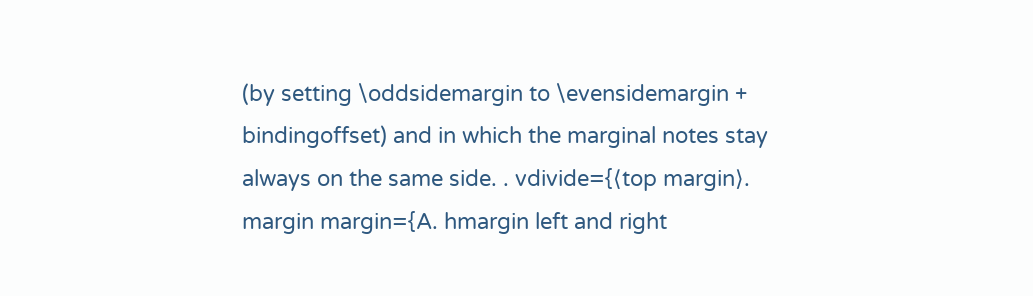(by setting \oddsidemargin to \evensidemargin + bindingoffset) and in which the marginal notes stay always on the same side. . vdivide={⟨top margin⟩. margin margin={A. hmargin left and right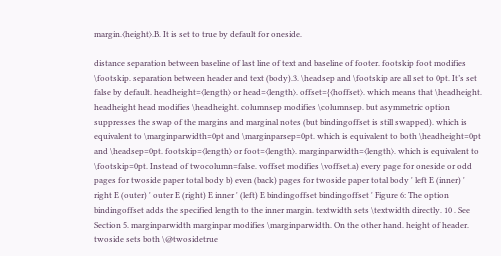margin.⟨height⟩.B. It is set to true by default for oneside.

distance separation between baseline of last line of text and baseline of footer. footskip foot modifies \footskip. separation between header and text (body).3. \headsep and \footskip are all set to 0pt. It’s set false by default. headheight=⟨length⟩ or head=⟨length⟩. offset={⟨hoffset⟩. which means that \headheight. headheight head modifies \headheight. columnsep modifies \columnsep. but asymmetric option suppresses the swap of the margins and marginal notes (but bindingoffset is still swapped). which is equivalent to \marginparwidth=0pt and \marginparsep=0pt. which is equivalent to both \headheight=0pt and \headsep=0pt. footskip=⟨length⟩ or foot=⟨length⟩. marginparwidth=⟨length⟩. which is equivalent to \footskip=0pt. Instead of twocolumn=false. voffset modifies \voffset.a) every page for oneside or odd pages for twoside paper total body b) even (back) pages for twoside paper total body ' left E (inner) ' right E (outer) ' outer E (right) E inner ' (left) E bindingoffset bindingoffset ' Figure 6: The option bindingoffset adds the specified length to the inner margin. textwidth sets \textwidth directly. 10 . See Section 5. marginparwidth marginpar modifies \marginparwidth. On the other hand. height of header. twoside sets both \@twosidetrue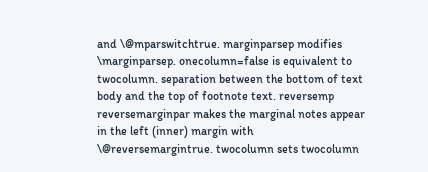and \@mparswitchtrue. marginparsep modifies \marginparsep. onecolumn=false is equivalent to twocolumn. separation between the bottom of text body and the top of footnote text. reversemp reversemarginpar makes the marginal notes appear in the left (inner) margin with \@reversemargintrue. twocolumn sets twocolumn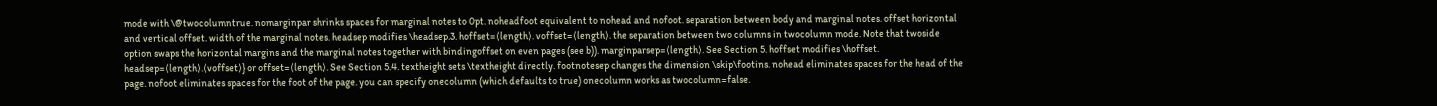mode with \@twocolumntrue. nomarginpar shrinks spaces for marginal notes to 0pt. noheadfoot equivalent to nohead and nofoot. separation between body and marginal notes. offset horizontal and vertical offset. width of the marginal notes. headsep modifies \headsep.3. hoffset=⟨length⟩. voffset=⟨length⟩. the separation between two columns in twocolumn mode. Note that twoside option swaps the horizontal margins and the marginal notes together with bindingoffset on even pages (see b)). marginparsep=⟨length⟩. See Section 5. hoffset modifies \hoffset. headsep=⟨length⟩.⟨voffset⟩} or offset=⟨length⟩. See Section 5.4. textheight sets \textheight directly. footnotesep changes the dimension \skip\footins. nohead eliminates spaces for the head of the page. nofoot eliminates spaces for the foot of the page. you can specify onecolumn (which defaults to true) onecolumn works as twocolumn=false.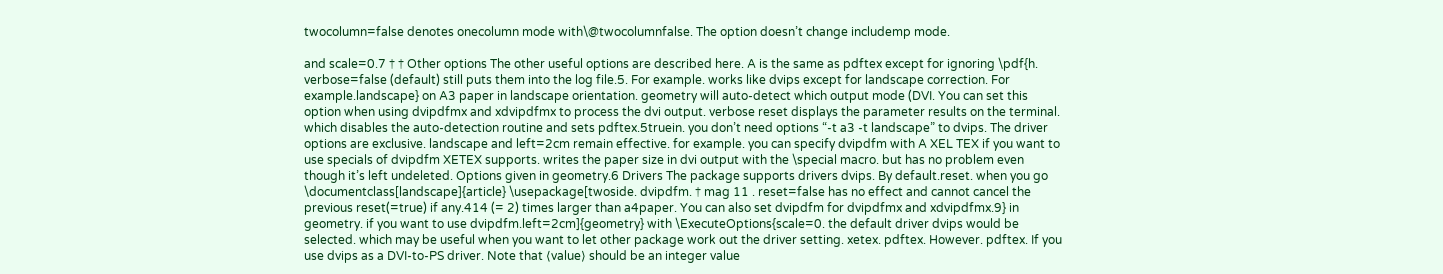twocolumn=false denotes onecolumn mode with\@twocolumnfalse. The option doesn’t change includemp mode.

and scale=0.7 † † Other options The other useful options are described here. A is the same as pdftex except for ignoring \pdf{h. verbose=false (default) still puts them into the log file.5. For example. works like dvips except for landscape correction. For example.landscape} on A3 paper in landscape orientation. geometry will auto-detect which output mode (DVI. You can set this option when using dvipdfmx and xdvipdfmx to process the dvi output. verbose reset displays the parameter results on the terminal. which disables the auto-detection routine and sets pdftex.5truein. you don’t need options “-t a3 -t landscape” to dvips. The driver options are exclusive. landscape and left=2cm remain effective. for example. you can specify dvipdfm with A XEL TEX if you want to use specials of dvipdfm XETEX supports. writes the paper size in dvi output with the \special macro. but has no problem even though it’s left undeleted. Options given in geometry.6 Drivers The package supports drivers dvips. By default.reset. when you go \documentclass[landscape]{article} \usepackage[twoside. dvipdfm. † mag 11 . reset=false has no effect and cannot cancel the previous reset(=true) if any.414 (= 2) times larger than a4paper. You can also set dvipdfm for dvipdfmx and xdvipdfmx.9} in geometry. if you want to use dvipdfm.left=2cm]{geometry} with \ExecuteOptions{scale=0. the default driver dvips would be selected. which may be useful when you want to let other package work out the driver setting. xetex. pdftex. However. pdftex. If you use dvips as a DVI-to-PS driver. Note that ⟨value⟩ should be an integer value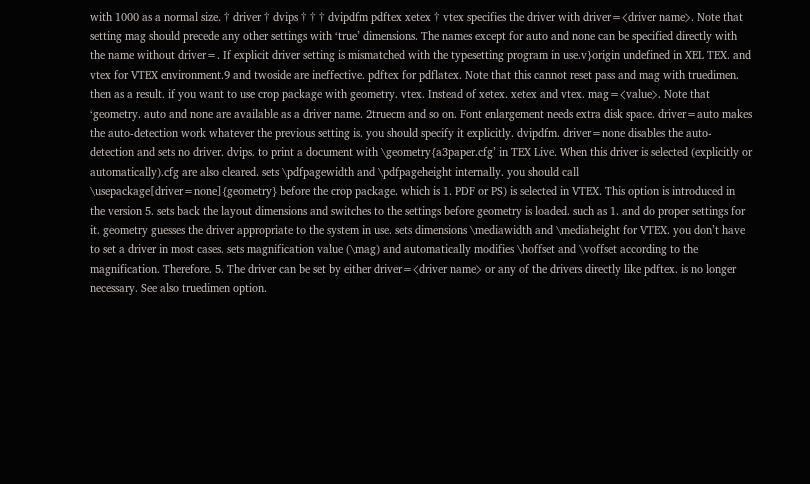with 1000 as a normal size. † driver † dvips † † † dvipdfm pdftex xetex † vtex specifies the driver with driver=⟨driver name⟩. Note that setting mag should precede any other settings with ‘true’ dimensions. The names except for auto and none can be specified directly with the name without driver=. If explicit driver setting is mismatched with the typesetting program in use.v}origin undefined in XEL TEX. and vtex for VTEX environment.9 and twoside are ineffective. pdftex for pdflatex. Note that this cannot reset pass and mag with truedimen. then as a result. if you want to use crop package with geometry. vtex. Instead of xetex. xetex and vtex. mag=⟨value⟩. Note that ‘geometry. auto and none are available as a driver name. 2truecm and so on. Font enlargement needs extra disk space. driver=auto makes the auto-detection work whatever the previous setting is. you should specify it explicitly. dvipdfm. driver=none disables the auto-detection and sets no driver. dvips. to print a document with \geometry{a3paper.cfg’ in TEX Live. When this driver is selected (explicitly or automatically).cfg are also cleared. sets \pdfpagewidth and \pdfpageheight internally. you should call \usepackage[driver=none]{geometry} before the crop package. which is 1. PDF or PS) is selected in VTEX. This option is introduced in the version 5. sets back the layout dimensions and switches to the settings before geometry is loaded. such as 1. and do proper settings for it. geometry guesses the driver appropriate to the system in use. sets dimensions \mediawidth and \mediaheight for VTEX. you don’t have to set a driver in most cases. sets magnification value (\mag) and automatically modifies \hoffset and \voffset according to the magnification. Therefore. 5. The driver can be set by either driver=⟨driver name⟩ or any of the drivers directly like pdftex. is no longer necessary. See also truedimen option.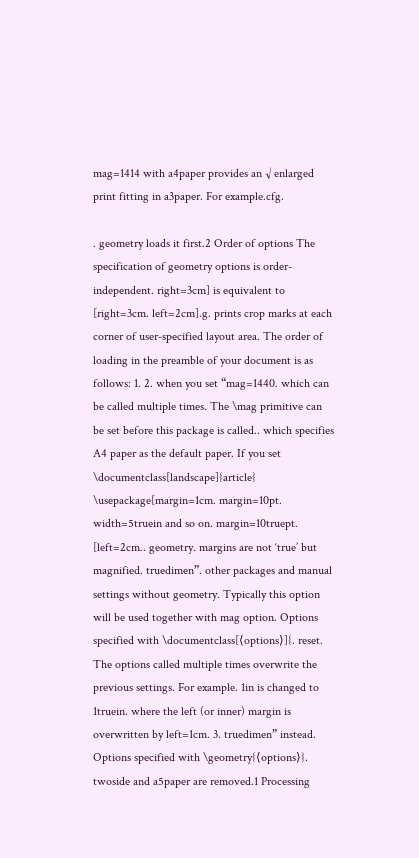mag=1414 with a4paper provides an √ enlarged print fitting in a3paper. For example.cfg.

. geometry loads it first.2 Order of options The specification of geometry options is order-independent. right=3cm] is equivalent to [right=3cm. left=2cm].g. prints crop marks at each corner of user-specified layout area. The order of loading in the preamble of your document is as follows: 1. 2. when you set “mag=1440. which can be called multiple times. The \mag primitive can be set before this package is called.. which specifies A4 paper as the default paper. If you set \documentclass[landscape]{article} \usepackage[margin=1cm. margin=10pt. width=5truein and so on. margin=10truept. [left=2cm.. geometry. margins are not ‘true’ but magnified. truedimen”. other packages and manual settings without geometry. Typically this option will be used together with mag option. Options specified with \documentclass[⟨options⟩]{. reset. The options called multiple times overwrite the previous settings. For example. 1in is changed to 1truein. where the left (or inner) margin is overwritten by left=1cm. 3. truedimen” instead. Options specified with \geometry{⟨options⟩}. twoside and a5paper are removed.1 Processing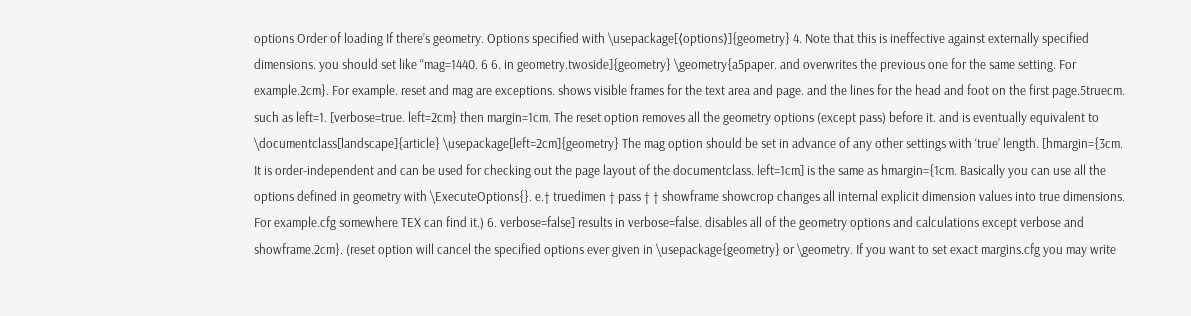options Order of loading If there’s geometry. Options specified with \usepackage[⟨options⟩]{geometry} 4. Note that this is ineffective against externally specified dimensions. you should set like “mag=1440. 6 6. in geometry.twoside]{geometry} \geometry{a5paper. and overwrites the previous one for the same setting. For example.2cm}. For example. reset and mag are exceptions. shows visible frames for the text area and page. and the lines for the head and foot on the first page.5truecm. such as left=1. [verbose=true. left=2cm} then margin=1cm. The reset option removes all the geometry options (except pass) before it. and is eventually equivalent to \documentclass[landscape]{article} \usepackage[left=2cm]{geometry} The mag option should be set in advance of any other settings with ‘true’ length. [hmargin={3cm. It is order-independent and can be used for checking out the page layout of the documentclass. left=1cm] is the same as hmargin={1cm. Basically you can use all the options defined in geometry with \ExecuteOptions{}. e.† truedimen † pass † † showframe showcrop changes all internal explicit dimension values into true dimensions. For example.cfg somewhere TEX can find it.) 6. verbose=false] results in verbose=false. disables all of the geometry options and calculations except verbose and showframe.2cm}. (reset option will cancel the specified options ever given in \usepackage{geometry} or \geometry. If you want to set exact margins.cfg you may write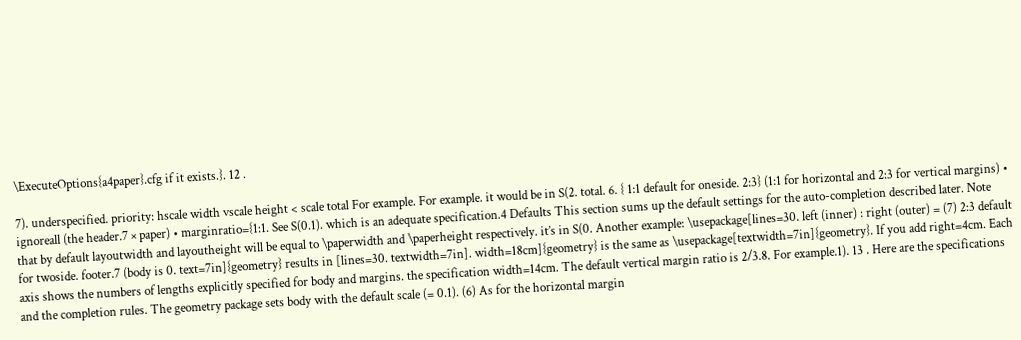\ExecuteOptions{a4paper}.cfg if it exists.}. 12 .

7). underspecified. priority: hscale width vscale height < scale total For example. For example. it would be in S(2. total. 6. { 1:1 default for oneside. 2:3} (1:1 for horizontal and 2:3 for vertical margins) • ignoreall (the header.7 × paper) • marginratio={1:1. See S(0.1). which is an adequate specification.4 Defaults This section sums up the default settings for the auto-completion described later. Note that by default layoutwidth and layoutheight will be equal to \paperwidth and \paperheight respectively. it’s in S(0. Another example: \usepackage[lines=30. left (inner) : right (outer) = (7) 2:3 default for twoside. footer.7 (body is 0. text=7in]{geometry} results in [lines=30. textwidth=7in]. width=18cm]{geometry} is the same as \usepackage[textwidth=7in]{geometry}. If you add right=4cm. Each axis shows the numbers of lengths explicitly specified for body and margins. the specification width=14cm. The default vertical margin ratio is 2/3.8. For example.1). 13 . Here are the specifications and the completion rules. The geometry package sets body with the default scale (= 0.1). (6) As for the horizontal margin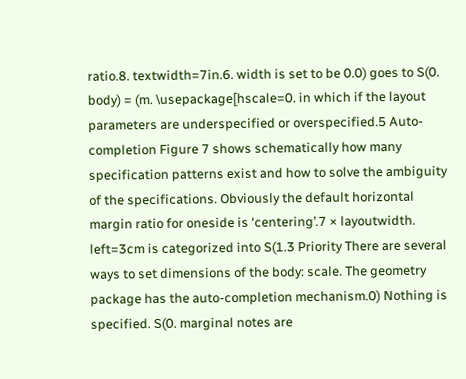ratio.8. textwidth=7in.6. width is set to be 0.0) goes to S(0. body) = (m. \usepackage[hscale=0. in which if the layout parameters are underspecified or overspecified.5 Auto-completion Figure 7 shows schematically how many specification patterns exist and how to solve the ambiguity of the specifications. Obviously the default horizontal margin ratio for oneside is ‘centering’.7 × layoutwidth. left=3cm is categorized into S(1.3 Priority There are several ways to set dimensions of the body: scale. The geometry package has the auto-completion mechanism.0) Nothing is specified. S(0. marginal notes are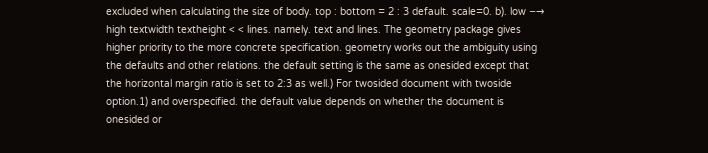excluded when calculating the size of body. top : bottom = 2 : 3 default. scale=0. b). low −→ high textwidth textheight < < lines. namely. text and lines. The geometry package gives higher priority to the more concrete specification. geometry works out the ambiguity using the defaults and other relations. the default setting is the same as onesided except that the horizontal margin ratio is set to 2:3 as well.) For twosided document with twoside option.1) and overspecified. the default value depends on whether the document is onesided or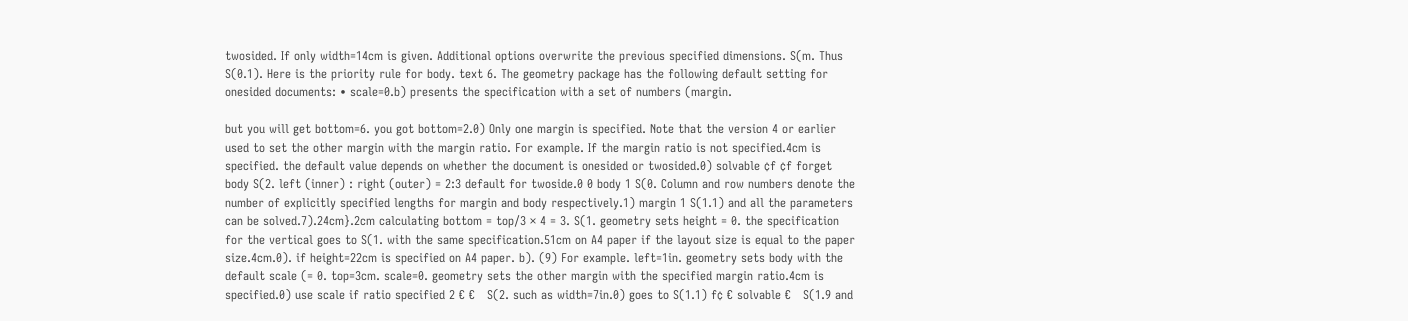twosided. If only width=14cm is given. Additional options overwrite the previous specified dimensions. S(m. Thus S(0.1). Here is the priority rule for body. text 6. The geometry package has the following default setting for onesided documents: • scale=0.b) presents the specification with a set of numbers (margin.

but you will get bottom=6. you got bottom=2.0) Only one margin is specified. Note that the version 4 or earlier used to set the other margin with the margin ratio. For example. If the margin ratio is not specified.4cm is specified. the default value depends on whether the document is onesided or twosided.0) solvable ¢f ¢f forget body S(2. left (inner) : right (outer) = 2:3 default for twoside.0 0 body 1 S(0. Column and row numbers denote the number of explicitly specified lengths for margin and body respectively.1) margin 1 S(1.1) and all the parameters can be solved.7).24cm}.2cm calculating bottom = top/3 × 4 = 3. S(1. geometry sets height = 0. the specification for the vertical goes to S(1. with the same specification.51cm on A4 paper if the layout size is equal to the paper size.4cm.0). if height=22cm is specified on A4 paper. b). (9) For example. left=1in. geometry sets body with the default scale (= 0. top=3cm. scale=0. geometry sets the other margin with the specified margin ratio.4cm is specified.0) use scale if ratio specified 2 € €   S(2. such as width=7in.0) goes to S(1.1) f¢ € solvable €   S(1.9 and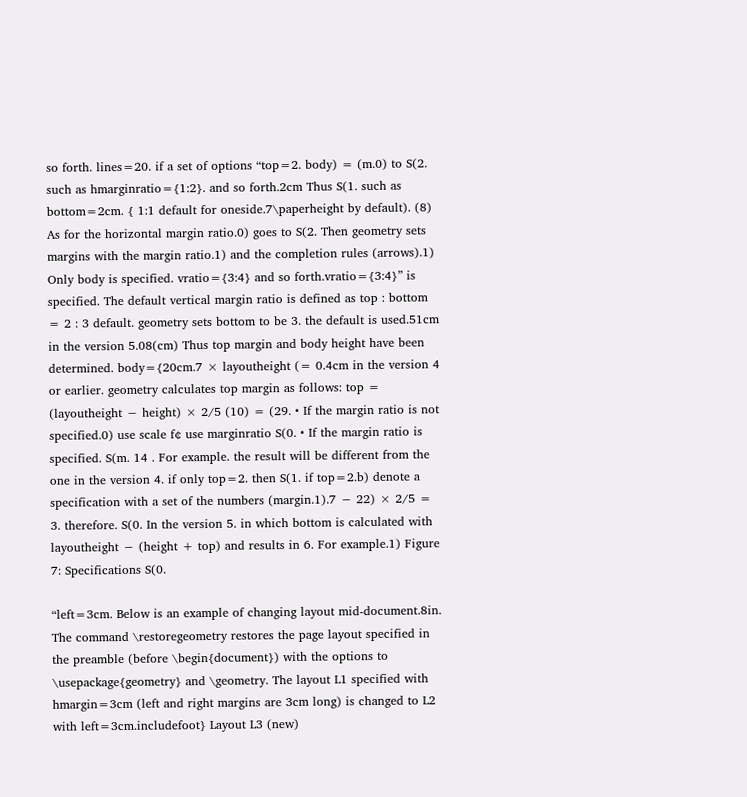so forth. lines=20. if a set of options “top=2. body) = (m.0) to S(2. such as hmarginratio={1:2}. and so forth.2cm Thus S(1. such as bottom=2cm. { 1:1 default for oneside.7\paperheight by default). (8) As for the horizontal margin ratio.0) goes to S(2. Then geometry sets margins with the margin ratio.1) and the completion rules (arrows).1) Only body is specified. vratio={3:4} and so forth.vratio={3:4}” is specified. The default vertical margin ratio is defined as top : bottom = 2 : 3 default. geometry sets bottom to be 3. the default is used.51cm in the version 5.08(cm) Thus top margin and body height have been determined. body={20cm.7 × layoutheight (= 0.4cm in the version 4 or earlier. geometry calculates top margin as follows: top = (layoutheight − height) × 2/5 (10) = (29. • If the margin ratio is not specified.0) use scale f¢ use marginratio S(0. • If the margin ratio is specified. S(m. 14 . For example. the result will be different from the one in the version 4. if only top=2. then S(1. if top=2.b) denote a specification with a set of the numbers (margin.1).7 − 22) × 2/5 = 3. therefore. S(0. In the version 5. in which bottom is calculated with layoutheight − (height + top) and results in 6. For example.1) Figure 7: Specifications S(0.

“left=3cm. Below is an example of changing layout mid-document.8in. The command \restoregeometry restores the page layout specified in the preamble (before \begin{document}) with the options to \usepackage{geometry} and \geometry. The layout L1 specified with hmargin=3cm (left and right margins are 3cm long) is changed to L2 with left=3cm.includefoot} Layout L3 (new)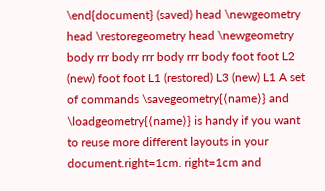\end{document} (saved) head \newgeometry head \restoregeometry head \newgeometry body rrr body rrr body rrr body foot foot L2 (new) foot foot L1 (restored) L3 (new) L1 A set of commands \savegeometry{⟨name⟩} and \loadgeometry{⟨name⟩} is handy if you want to reuse more different layouts in your document.right=1cm. right=1cm and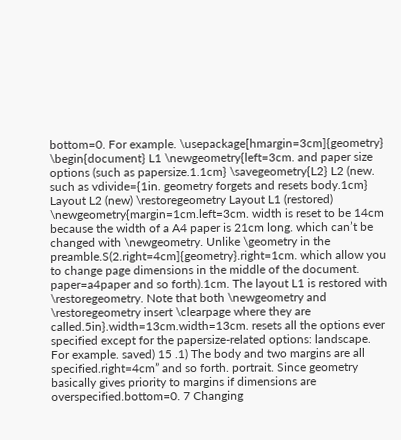bottom=0. For example. \usepackage[hmargin=3cm]{geometry} \begin{document} L1 \newgeometry{left=3cm. and paper size options (such as papersize.1.1cm} \savegeometry{L2} L2 (new. such as vdivide={1in. geometry forgets and resets body.1cm} Layout L2 (new) \restoregeometry Layout L1 (restored) \newgeometry{margin=1cm.left=3cm. width is reset to be 14cm because the width of a A4 paper is 21cm long. which can’t be changed with \newgeometry. Unlike \geometry in the preamble.S(2.right=4cm]{geometry}.right=1cm. which allow you to change page dimensions in the middle of the document. paper=a4paper and so forth).1cm. The layout L1 is restored with \restoregeometry. Note that both \newgeometry and \restoregeometry insert \clearpage where they are called.5in}.width=13cm.width=13cm. resets all the options ever specified except for the papersize-related options: landscape. For example. saved) 15 .1) The body and two margins are all specified.right=4cm” and so forth. portrait. Since geometry basically gives priority to margins if dimensions are overspecified.bottom=0. 7 Changing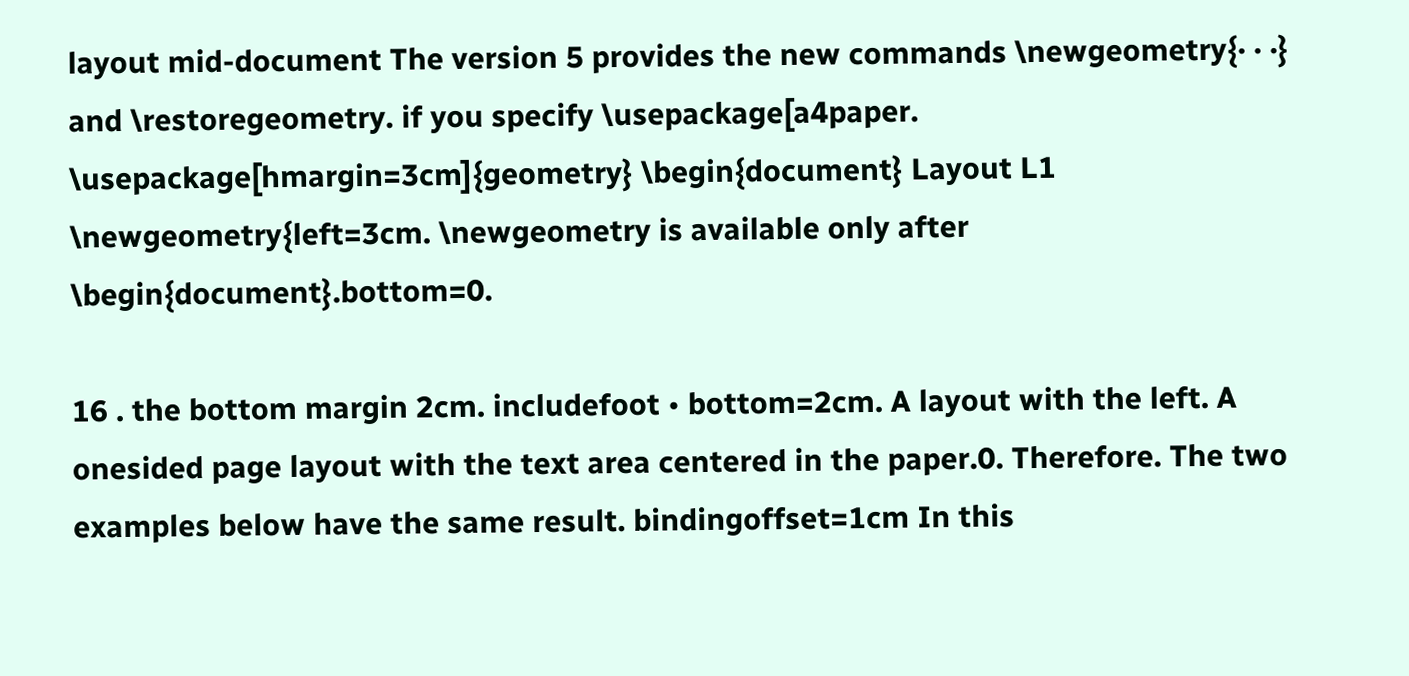layout mid-document The version 5 provides the new commands \newgeometry{· · ·} and \restoregeometry. if you specify \usepackage[a4paper. \usepackage[hmargin=3cm]{geometry} \begin{document} Layout L1 \newgeometry{left=3cm. \newgeometry is available only after \begin{document}.bottom=0.

16 . the bottom margin 2cm. includefoot • bottom=2cm. A layout with the left. A onesided page layout with the text area centered in the paper.0. Therefore. The two examples below have the same result. bindingoffset=1cm In this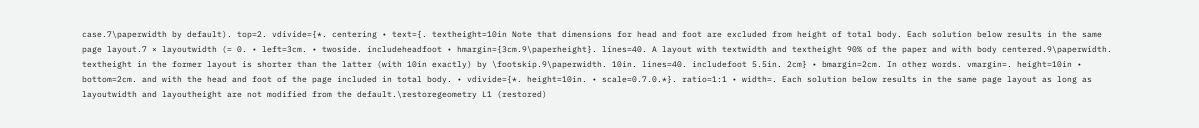case.7\paperwidth by default). top=2. vdivide={*. centering • text={. textheight=10in Note that dimensions for head and foot are excluded from height of total body. Each solution below results in the same page layout.7 × layoutwidth (= 0. • left=3cm. • twoside. includeheadfoot • hmargin={3cm.9\paperheight}. lines=40. A layout with textwidth and textheight 90% of the paper and with body centered.9\paperwidth. textheight in the former layout is shorter than the latter (with 10in exactly) by \footskip.9\paperwidth. 10in. lines=40. includefoot 5.5in. 2cm} • bmargin=2cm. In other words. vmargin=. height=10in • bottom=2cm. and with the head and foot of the page included in total body. • vdivide={*. height=10in. • scale=0.7.0.*}. ratio=1:1 • width=. Each solution below results in the same page layout as long as layoutwidth and layoutheight are not modified from the default.\restoregeometry L1 (restored)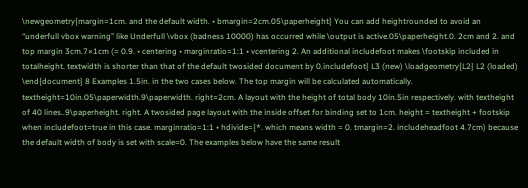\newgeometry{margin=1cm. and the default width. • bmargin=2cm.05\paperheight} You can add heightrounded to avoid an “underfull vbox warning” like Underfull \vbox (badness 10000) has occurred while \output is active.05\paperheight.0. 2cm and 2. and top margin 3cm.7×1cm (= 0.9. • centering • marginratio=1:1 • vcentering 2. An additional includefoot makes \footskip included in totalheight. textwidth is shorter than that of the default twosided document by 0.includefoot} L3 (new) \loadgeometry{L2} L2 (loaded) \end{document} 8 Examples 1.5in. in the two cases below. The top margin will be calculated automatically. textheight=10in.05\paperwidth.9\paperwidth. right=2cm. A layout with the height of total body 10in.5in respectively. with textheight of 40 lines..9\paperheight. right. A twosided page layout with the inside offset for binding set to 1cm. height = textheight + footskip when includefoot=true in this case. marginratio=1:1 • hdivide={*. which means width = 0. tmargin=2. includeheadfoot 4.7cm) because the default width of body is set with scale=0. The examples below have the same result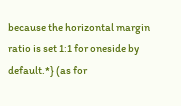because the horizontal margin ratio is set 1:1 for oneside by default.*} (as for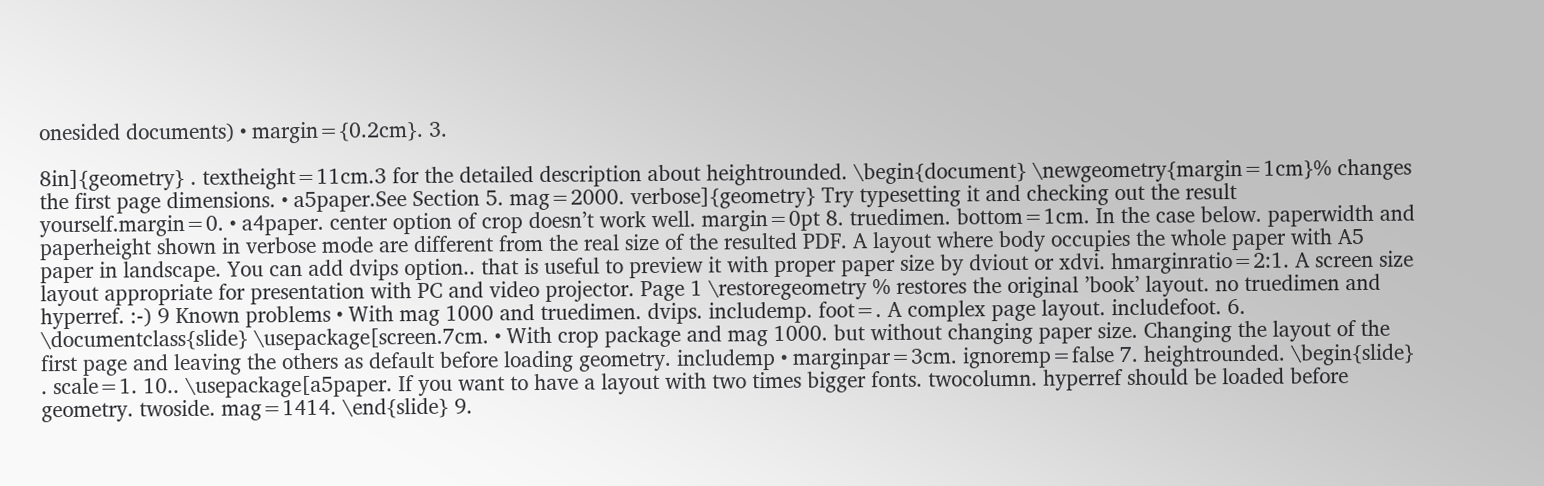onesided documents) • margin={0.2cm}. 3.

8in]{geometry} . textheight=11cm.3 for the detailed description about heightrounded. \begin{document} \newgeometry{margin=1cm}% changes the first page dimensions. • a5paper.See Section 5. mag=2000. verbose]{geometry} Try typesetting it and checking out the result yourself.margin=0. • a4paper. center option of crop doesn’t work well. margin=0pt 8. truedimen. bottom=1cm. In the case below. paperwidth and paperheight shown in verbose mode are different from the real size of the resulted PDF. A layout where body occupies the whole paper with A5 paper in landscape. You can add dvips option.. that is useful to preview it with proper paper size by dviout or xdvi. hmarginratio=2:1. A screen size layout appropriate for presentation with PC and video projector. Page 1 \restoregeometry % restores the original ’book’ layout. no truedimen and hyperref. :-) 9 Known problems • With mag 1000 and truedimen. dvips. includemp. foot=. A complex page layout. includefoot. 6. \documentclass{slide} \usepackage[screen.7cm. • With crop package and mag 1000. but without changing paper size. Changing the layout of the first page and leaving the others as default before loading geometry. includemp • marginpar=3cm. ignoremp=false 7. heightrounded. \begin{slide} . scale=1. 10.. \usepackage[a5paper. If you want to have a layout with two times bigger fonts. twocolumn. hyperref should be loaded before geometry. twoside. mag=1414. \end{slide} 9.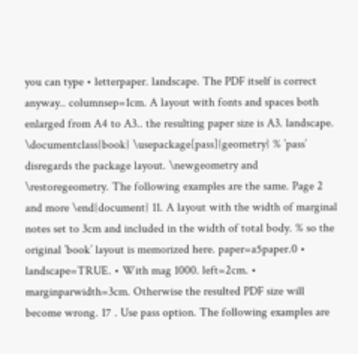you can type • letterpaper. landscape. The PDF itself is correct anyway.. columnsep=1cm. A layout with fonts and spaces both enlarged from A4 to A3.. the resulting paper size is A3. landscape. \documentclass{book} \usepackage[pass]{geometry} % ’pass’ disregards the package layout. \newgeometry and \restoregeometry. The following examples are the same. Page 2 and more \end{document} 11. A layout with the width of marginal notes set to 3cm and included in the width of total body. % so the original ’book’ layout is memorized here. paper=a5paper.0 • landscape=TRUE. • With mag 1000. left=2cm. • marginparwidth=3cm. Otherwise the resulted PDF size will become wrong. 17 . Use pass option. The following examples are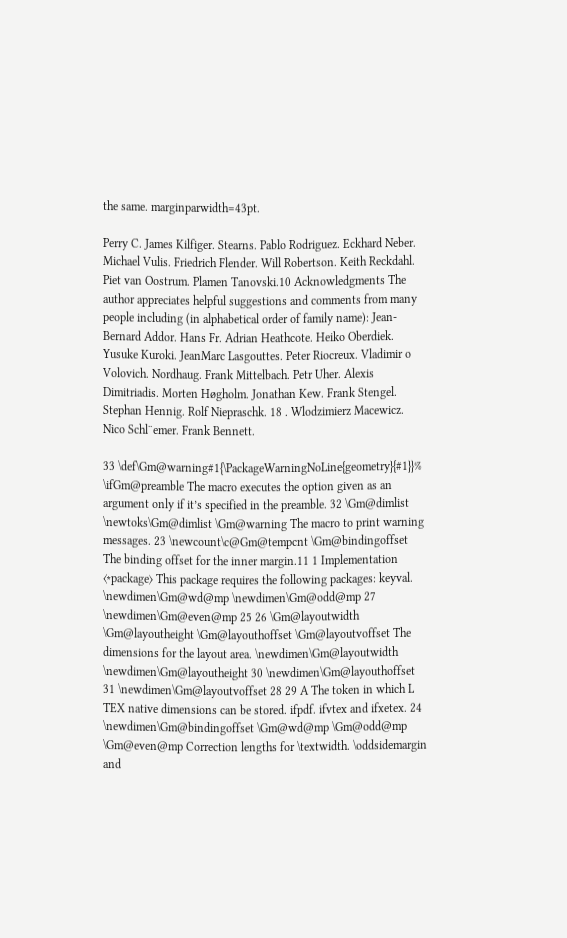the same. marginparwidth=43pt.

Perry C. James Kilfiger. Stearns. Pablo Rodriguez. Eckhard Neber. Michael Vulis. Friedrich Flender. Will Robertson. Keith Reckdahl. Piet van Oostrum. Plamen Tanovski.10 Acknowledgments The author appreciates helpful suggestions and comments from many people including (in alphabetical order of family name): Jean-Bernard Addor. Hans Fr. Adrian Heathcote. Heiko Oberdiek. Yusuke Kuroki. JeanMarc Lasgouttes. Peter Riocreux. Vladimir o Volovich. Nordhaug. Frank Mittelbach. Petr Uher. Alexis Dimitriadis. Morten Høgholm. Jonathan Kew. Frank Stengel. Stephan Hennig. Rolf Niepraschk. 18 . Wlodzimierz Macewicz. Nico Schl¨emer. Frank Bennett.

33 \def\Gm@warning#1{\PackageWarningNoLine{geometry}{#1}}% \ifGm@preamble The macro executes the option given as an argument only if it’s specified in the preamble. 32 \Gm@dimlist \newtoks\Gm@dimlist \Gm@warning The macro to print warning messages. 23 \newcount\c@Gm@tempcnt \Gm@bindingoffset The binding offset for the inner margin.11 1 Implementation ⟨∗package⟩ This package requires the following packages: keyval. \newdimen\Gm@wd@mp \newdimen\Gm@odd@mp 27 \newdimen\Gm@even@mp 25 26 \Gm@layoutwidth \Gm@layoutheight \Gm@layouthoffset \Gm@layoutvoffset The dimensions for the layout area. \newdimen\Gm@layoutwidth \newdimen\Gm@layoutheight 30 \newdimen\Gm@layouthoffset 31 \newdimen\Gm@layoutvoffset 28 29 A The token in which L TEX native dimensions can be stored. ifpdf. ifvtex and ifxetex. 24 \newdimen\Gm@bindingoffset \Gm@wd@mp \Gm@odd@mp \Gm@even@mp Correction lengths for \textwidth. \oddsidemargin and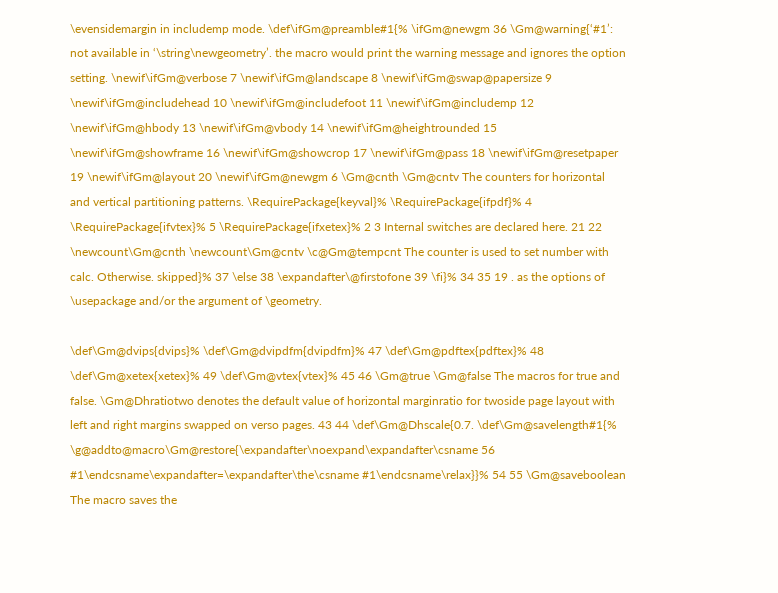\evensidemargin in includemp mode. \def\ifGm@preamble#1{% \ifGm@newgm 36 \Gm@warning{‘#1’: not available in ‘\string\newgeometry’. the macro would print the warning message and ignores the option setting. \newif\ifGm@verbose 7 \newif\ifGm@landscape 8 \newif\ifGm@swap@papersize 9 \newif\ifGm@includehead 10 \newif\ifGm@includefoot 11 \newif\ifGm@includemp 12 \newif\ifGm@hbody 13 \newif\ifGm@vbody 14 \newif\ifGm@heightrounded 15 \newif\ifGm@showframe 16 \newif\ifGm@showcrop 17 \newif\ifGm@pass 18 \newif\ifGm@resetpaper 19 \newif\ifGm@layout 20 \newif\ifGm@newgm 6 \Gm@cnth \Gm@cntv The counters for horizontal and vertical partitioning patterns. \RequirePackage{keyval}% \RequirePackage{ifpdf}% 4 \RequirePackage{ifvtex}% 5 \RequirePackage{ifxetex}% 2 3 Internal switches are declared here. 21 22 \newcount\Gm@cnth \newcount\Gm@cntv \c@Gm@tempcnt The counter is used to set number with calc. Otherwise. skipped}% 37 \else 38 \expandafter\@firstofone 39 \fi}% 34 35 19 . as the options of \usepackage and/or the argument of \geometry.

\def\Gm@dvips{dvips}% \def\Gm@dvipdfm{dvipdfm}% 47 \def\Gm@pdftex{pdftex}% 48 \def\Gm@xetex{xetex}% 49 \def\Gm@vtex{vtex}% 45 46 \Gm@true \Gm@false The macros for true and false. \Gm@Dhratiotwo denotes the default value of horizontal marginratio for twoside page layout with left and right margins swapped on verso pages. 43 44 \def\Gm@Dhscale{0.7. \def\Gm@savelength#1{% \g@addto@macro\Gm@restore{\expandafter\noexpand\expandafter\csname 56 #1\endcsname\expandafter=\expandafter\the\csname #1\endcsname\relax}}% 54 55 \Gm@saveboolean The macro saves the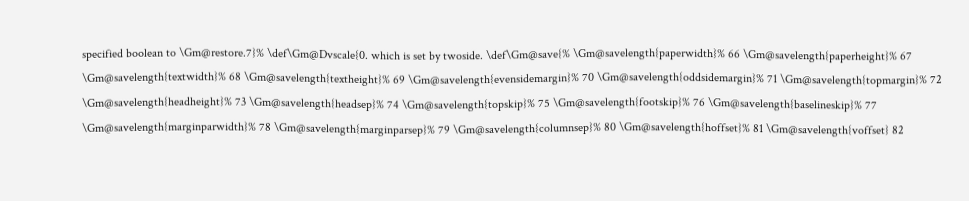specified boolean to \Gm@restore.7}% \def\Gm@Dvscale{0. which is set by twoside. \def\Gm@save{% \Gm@savelength{paperwidth}% 66 \Gm@savelength{paperheight}% 67 \Gm@savelength{textwidth}% 68 \Gm@savelength{textheight}% 69 \Gm@savelength{evensidemargin}% 70 \Gm@savelength{oddsidemargin}% 71 \Gm@savelength{topmargin}% 72 \Gm@savelength{headheight}% 73 \Gm@savelength{headsep}% 74 \Gm@savelength{topskip}% 75 \Gm@savelength{footskip}% 76 \Gm@savelength{baselineskip}% 77 \Gm@savelength{marginparwidth}% 78 \Gm@savelength{marginparsep}% 79 \Gm@savelength{columnsep}% 80 \Gm@savelength{hoffset}% 81 \Gm@savelength{voffset} 82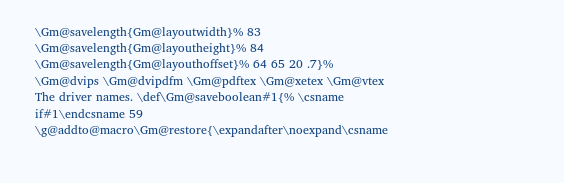\Gm@savelength{Gm@layoutwidth}% 83 \Gm@savelength{Gm@layoutheight}% 84 \Gm@savelength{Gm@layouthoffset}% 64 65 20 .7}% \Gm@dvips \Gm@dvipdfm \Gm@pdftex \Gm@xetex \Gm@vtex The driver names. \def\Gm@saveboolean#1{% \csname if#1\endcsname 59 \g@addto@macro\Gm@restore{\expandafter\noexpand\csname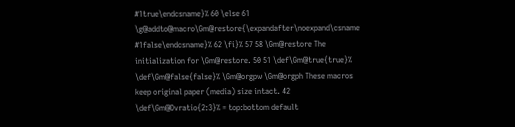#1true\endcsname}% 60 \else 61 \g@addto@macro\Gm@restore{\expandafter\noexpand\csname #1false\endcsname}% 62 \fi}% 57 58 \Gm@restore The initialization for \Gm@restore. 50 51 \def\Gm@true{true}% \def\Gm@false{false}% \Gm@orgpw \Gm@orgph These macros keep original paper (media) size intact. 42 \def\Gm@Dvratio{2:3}% = top:bottom default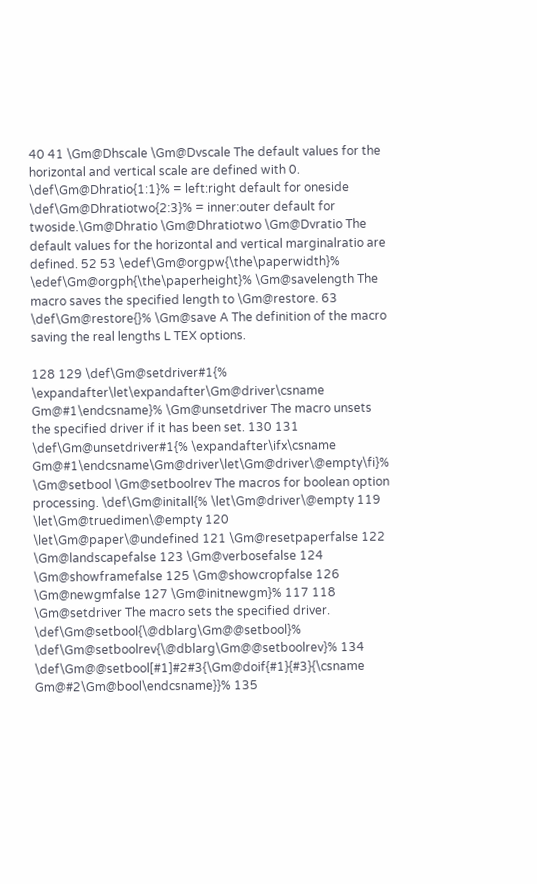40 41 \Gm@Dhscale \Gm@Dvscale The default values for the horizontal and vertical scale are defined with 0. \def\Gm@Dhratio{1:1}% = left:right default for oneside \def\Gm@Dhratiotwo{2:3}% = inner:outer default for twoside.\Gm@Dhratio \Gm@Dhratiotwo \Gm@Dvratio The default values for the horizontal and vertical marginalratio are defined. 52 53 \edef\Gm@orgpw{\the\paperwidth}% \edef\Gm@orgph{\the\paperheight}% \Gm@savelength The macro saves the specified length to \Gm@restore. 63 \def\Gm@restore{}% \Gm@save A The definition of the macro saving the real lengths L TEX options.

128 129 \def\Gm@setdriver#1{% \expandafter\let\expandafter\Gm@driver\csname Gm@#1\endcsname}% \Gm@unsetdriver The macro unsets the specified driver if it has been set. 130 131 \def\Gm@unsetdriver#1{% \expandafter\ifx\csname Gm@#1\endcsname\Gm@driver\let\Gm@driver\@empty\fi}% \Gm@setbool \Gm@setboolrev The macros for boolean option processing. \def\Gm@initall{% \let\Gm@driver\@empty 119 \let\Gm@truedimen\@empty 120 \let\Gm@paper\@undefined 121 \Gm@resetpaperfalse 122 \Gm@landscapefalse 123 \Gm@verbosefalse 124 \Gm@showframefalse 125 \Gm@showcropfalse 126 \Gm@newgmfalse 127 \Gm@initnewgm}% 117 118 \Gm@setdriver The macro sets the specified driver. \def\Gm@setbool{\@dblarg\Gm@@setbool}% \def\Gm@setboolrev{\@dblarg\Gm@@setboolrev}% 134 \def\Gm@@setbool[#1]#2#3{\Gm@doif{#1}{#3}{\csname Gm@#2\Gm@bool\endcsname}}% 135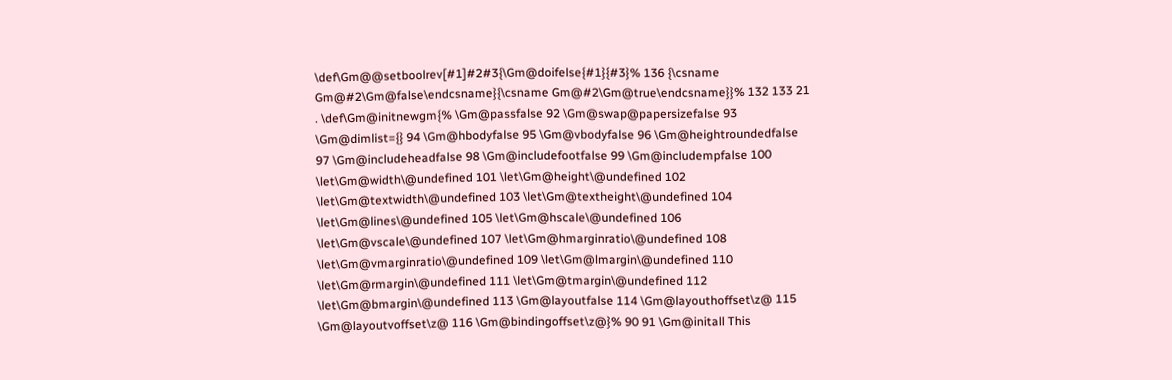\def\Gm@@setboolrev[#1]#2#3{\Gm@doifelse{#1}{#3}% 136 {\csname Gm@#2\Gm@false\endcsname}{\csname Gm@#2\Gm@true\endcsname}}% 132 133 21 . \def\Gm@initnewgm{% \Gm@passfalse 92 \Gm@swap@papersizefalse 93 \Gm@dimlist={} 94 \Gm@hbodyfalse 95 \Gm@vbodyfalse 96 \Gm@heightroundedfalse 97 \Gm@includeheadfalse 98 \Gm@includefootfalse 99 \Gm@includempfalse 100 \let\Gm@width\@undefined 101 \let\Gm@height\@undefined 102 \let\Gm@textwidth\@undefined 103 \let\Gm@textheight\@undefined 104 \let\Gm@lines\@undefined 105 \let\Gm@hscale\@undefined 106 \let\Gm@vscale\@undefined 107 \let\Gm@hmarginratio\@undefined 108 \let\Gm@vmarginratio\@undefined 109 \let\Gm@lmargin\@undefined 110 \let\Gm@rmargin\@undefined 111 \let\Gm@tmargin\@undefined 112 \let\Gm@bmargin\@undefined 113 \Gm@layoutfalse 114 \Gm@layouthoffset\z@ 115 \Gm@layoutvoffset\z@ 116 \Gm@bindingoffset\z@}% 90 91 \Gm@initall This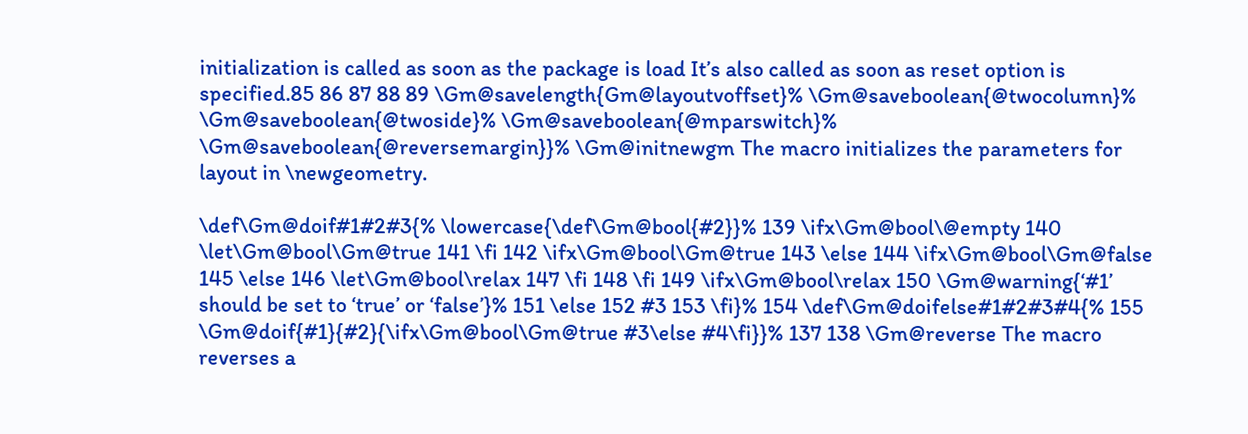initialization is called as soon as the package is load It’s also called as soon as reset option is specified.85 86 87 88 89 \Gm@savelength{Gm@layoutvoffset}% \Gm@saveboolean{@twocolumn}% \Gm@saveboolean{@twoside}% \Gm@saveboolean{@mparswitch}% \Gm@saveboolean{@reversemargin}}% \Gm@initnewgm The macro initializes the parameters for layout in \newgeometry.

\def\Gm@doif#1#2#3{% \lowercase{\def\Gm@bool{#2}}% 139 \ifx\Gm@bool\@empty 140 \let\Gm@bool\Gm@true 141 \fi 142 \ifx\Gm@bool\Gm@true 143 \else 144 \ifx\Gm@bool\Gm@false 145 \else 146 \let\Gm@bool\relax 147 \fi 148 \fi 149 \ifx\Gm@bool\relax 150 \Gm@warning{‘#1’ should be set to ‘true’ or ‘false’}% 151 \else 152 #3 153 \fi}% 154 \def\Gm@doifelse#1#2#3#4{% 155 \Gm@doif{#1}{#2}{\ifx\Gm@bool\Gm@true #3\else #4\fi}}% 137 138 \Gm@reverse The macro reverses a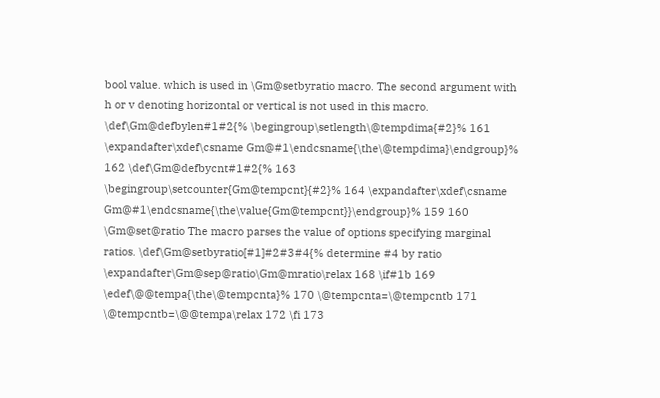bool value. which is used in \Gm@setbyratio macro. The second argument with h or v denoting horizontal or vertical is not used in this macro. \def\Gm@defbylen#1#2{% \begingroup\setlength\@tempdima{#2}% 161 \expandafter\xdef\csname Gm@#1\endcsname{\the\@tempdima}\endgroup}% 162 \def\Gm@defbycnt#1#2{% 163 \begingroup\setcounter{Gm@tempcnt}{#2}% 164 \expandafter\xdef\csname Gm@#1\endcsname{\the\value{Gm@tempcnt}}\endgroup}% 159 160 \Gm@set@ratio The macro parses the value of options specifying marginal ratios. \def\Gm@setbyratio[#1]#2#3#4{% determine #4 by ratio \expandafter\Gm@sep@ratio\Gm@mratio\relax 168 \if#1b 169 \edef\@@tempa{\the\@tempcnta}% 170 \@tempcnta=\@tempcntb 171 \@tempcntb=\@@tempa\relax 172 \fi 173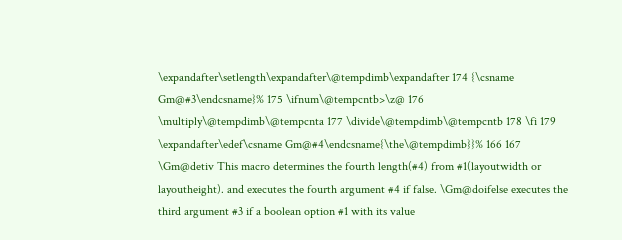\expandafter\setlength\expandafter\@tempdimb\expandafter 174 {\csname Gm@#3\endcsname}% 175 \ifnum\@tempcntb>\z@ 176 \multiply\@tempdimb\@tempcnta 177 \divide\@tempdimb\@tempcntb 178 \fi 179 \expandafter\edef\csname Gm@#4\endcsname{\the\@tempdimb}}% 166 167 \Gm@detiv This macro determines the fourth length(#4) from #1(layoutwidth or layoutheight). and executes the fourth argument #4 if false. \Gm@doifelse executes the third argument #3 if a boolean option #1 with its value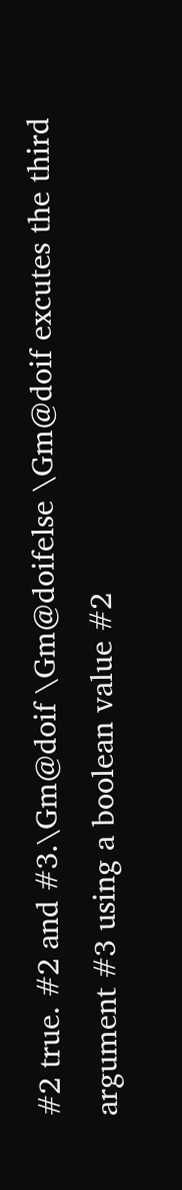#2 true. #2 and #3.\Gm@doif \Gm@doifelse \Gm@doif excutes the third argument #3 using a boolean value #2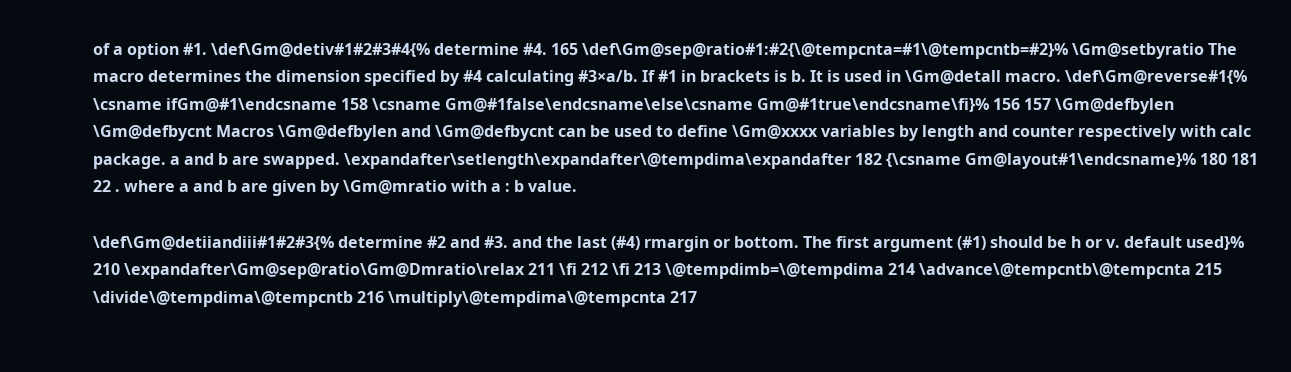of a option #1. \def\Gm@detiv#1#2#3#4{% determine #4. 165 \def\Gm@sep@ratio#1:#2{\@tempcnta=#1\@tempcntb=#2}% \Gm@setbyratio The macro determines the dimension specified by #4 calculating #3×a/b. If #1 in brackets is b. It is used in \Gm@detall macro. \def\Gm@reverse#1{% \csname ifGm@#1\endcsname 158 \csname Gm@#1false\endcsname\else\csname Gm@#1true\endcsname\fi}% 156 157 \Gm@defbylen \Gm@defbycnt Macros \Gm@defbylen and \Gm@defbycnt can be used to define \Gm@xxxx variables by length and counter respectively with calc package. a and b are swapped. \expandafter\setlength\expandafter\@tempdima\expandafter 182 {\csname Gm@layout#1\endcsname}% 180 181 22 . where a and b are given by \Gm@mratio with a : b value.

\def\Gm@detiiandiii#1#2#3{% determine #2 and #3. and the last (#4) rmargin or bottom. The first argument (#1) should be h or v. default used}% 210 \expandafter\Gm@sep@ratio\Gm@Dmratio\relax 211 \fi 212 \fi 213 \@tempdimb=\@tempdima 214 \advance\@tempcntb\@tempcnta 215 \divide\@tempdima\@tempcntb 216 \multiply\@tempdima\@tempcnta 217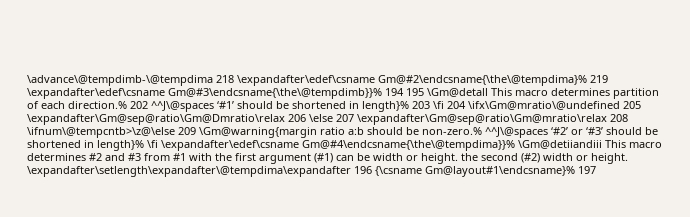\advance\@tempdimb-\@tempdima 218 \expandafter\edef\csname Gm@#2\endcsname{\the\@tempdima}% 219 \expandafter\edef\csname Gm@#3\endcsname{\the\@tempdimb}}% 194 195 \Gm@detall This macro determines partition of each direction.% 202 ^^J\@spaces ‘#1’ should be shortened in length}% 203 \fi 204 \ifx\Gm@mratio\@undefined 205 \expandafter\Gm@sep@ratio\Gm@Dmratio\relax 206 \else 207 \expandafter\Gm@sep@ratio\Gm@mratio\relax 208 \ifnum\@tempcntb>\z@\else 209 \Gm@warning{margin ratio a:b should be non-zero.% ^^J\@spaces ‘#2’ or ‘#3’ should be shortened in length}% \fi \expandafter\edef\csname Gm@#4\endcsname{\the\@tempdima}}% \Gm@detiiandiii This macro determines #2 and #3 from #1 with the first argument (#1) can be width or height. the second (#2) width or height. \expandafter\setlength\expandafter\@tempdima\expandafter 196 {\csname Gm@layout#1\endcsname}% 197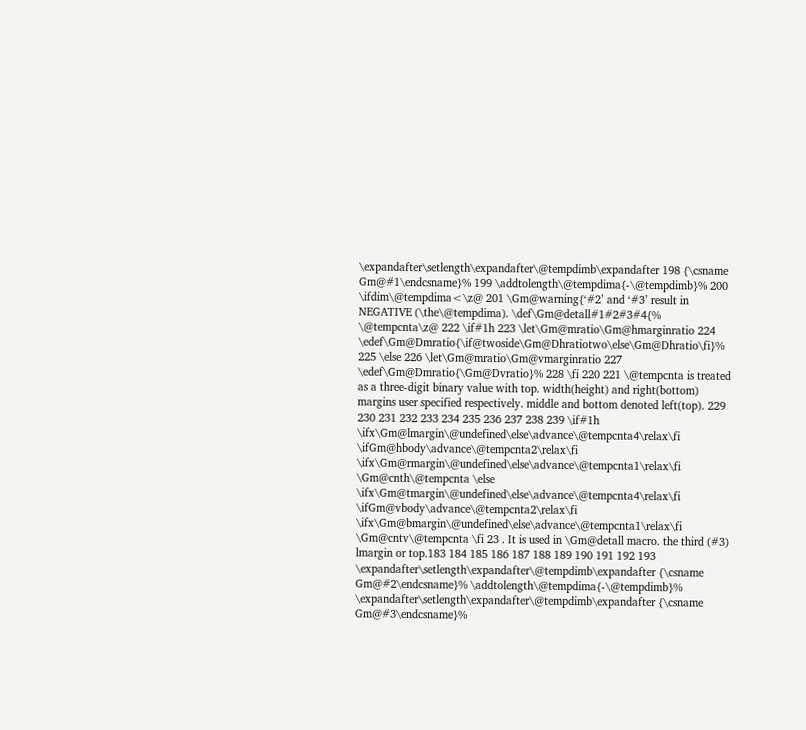\expandafter\setlength\expandafter\@tempdimb\expandafter 198 {\csname Gm@#1\endcsname}% 199 \addtolength\@tempdima{-\@tempdimb}% 200 \ifdim\@tempdima<\z@ 201 \Gm@warning{‘#2’ and ‘#3’ result in NEGATIVE (\the\@tempdima). \def\Gm@detall#1#2#3#4{% \@tempcnta\z@ 222 \if#1h 223 \let\Gm@mratio\Gm@hmarginratio 224 \edef\Gm@Dmratio{\if@twoside\Gm@Dhratiotwo\else\Gm@Dhratio\fi}% 225 \else 226 \let\Gm@mratio\Gm@vmarginratio 227 \edef\Gm@Dmratio{\Gm@Dvratio}% 228 \fi 220 221 \@tempcnta is treated as a three-digit binary value with top. width(height) and right(bottom) margins user specified respectively. middle and bottom denoted left(top). 229 230 231 232 233 234 235 236 237 238 239 \if#1h \ifx\Gm@lmargin\@undefined\else\advance\@tempcnta4\relax\fi \ifGm@hbody\advance\@tempcnta2\relax\fi \ifx\Gm@rmargin\@undefined\else\advance\@tempcnta1\relax\fi \Gm@cnth\@tempcnta \else \ifx\Gm@tmargin\@undefined\else\advance\@tempcnta4\relax\fi \ifGm@vbody\advance\@tempcnta2\relax\fi \ifx\Gm@bmargin\@undefined\else\advance\@tempcnta1\relax\fi \Gm@cntv\@tempcnta \fi 23 . It is used in \Gm@detall macro. the third (#3) lmargin or top.183 184 185 186 187 188 189 190 191 192 193 \expandafter\setlength\expandafter\@tempdimb\expandafter {\csname Gm@#2\endcsname}% \addtolength\@tempdima{-\@tempdimb}% \expandafter\setlength\expandafter\@tempdimb\expandafter {\csname Gm@#3\endcsname}%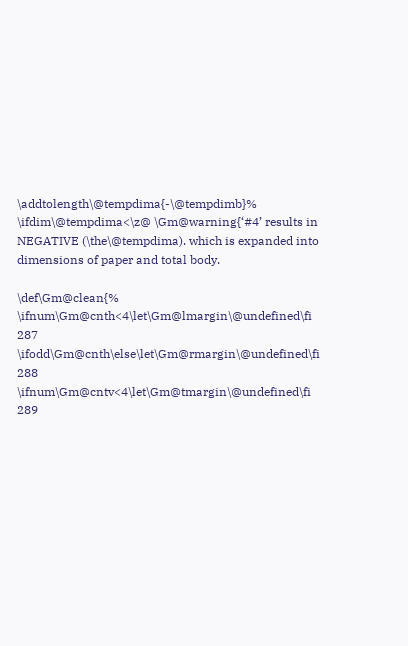\addtolength\@tempdima{-\@tempdimb}% \ifdim\@tempdima<\z@ \Gm@warning{‘#4’ results in NEGATIVE (\the\@tempdima). which is expanded into dimensions of paper and total body.

\def\Gm@clean{% \ifnum\Gm@cnth<4\let\Gm@lmargin\@undefined\fi 287 \ifodd\Gm@cnth\else\let\Gm@rmargin\@undefined\fi 288 \ifnum\Gm@cntv<4\let\Gm@tmargin\@undefined\fi 289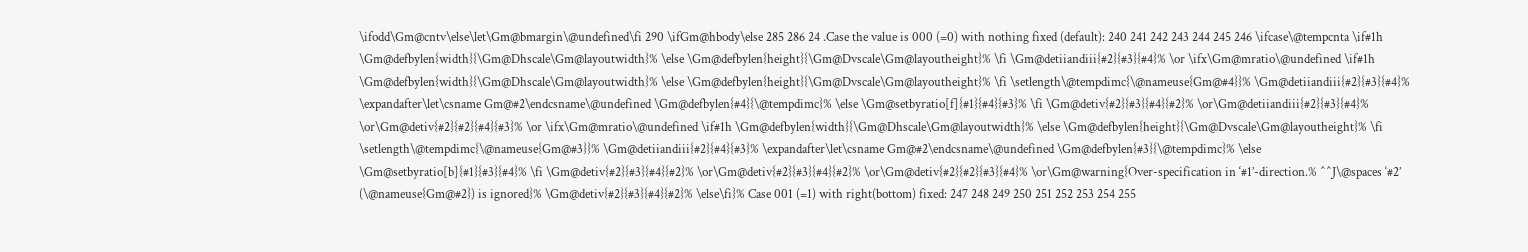\ifodd\Gm@cntv\else\let\Gm@bmargin\@undefined\fi 290 \ifGm@hbody\else 285 286 24 .Case the value is 000 (=0) with nothing fixed (default): 240 241 242 243 244 245 246 \ifcase\@tempcnta \if#1h \Gm@defbylen{width}{\Gm@Dhscale\Gm@layoutwidth}% \else \Gm@defbylen{height}{\Gm@Dvscale\Gm@layoutheight}% \fi \Gm@detiiandiii{#2}{#3}{#4}% \or \ifx\Gm@mratio\@undefined \if#1h \Gm@defbylen{width}{\Gm@Dhscale\Gm@layoutwidth}% \else \Gm@defbylen{height}{\Gm@Dvscale\Gm@layoutheight}% \fi \setlength\@tempdimc{\@nameuse{Gm@#4}}% \Gm@detiiandiii{#2}{#3}{#4}% \expandafter\let\csname Gm@#2\endcsname\@undefined \Gm@defbylen{#4}{\@tempdimc}% \else \Gm@setbyratio[f]{#1}{#4}{#3}% \fi \Gm@detiv{#2}{#3}{#4}{#2}% \or\Gm@detiiandiii{#2}{#3}{#4}% \or\Gm@detiv{#2}{#2}{#4}{#3}% \or \ifx\Gm@mratio\@undefined \if#1h \Gm@defbylen{width}{\Gm@Dhscale\Gm@layoutwidth}% \else \Gm@defbylen{height}{\Gm@Dvscale\Gm@layoutheight}% \fi \setlength\@tempdimc{\@nameuse{Gm@#3}}% \Gm@detiiandiii{#2}{#4}{#3}% \expandafter\let\csname Gm@#2\endcsname\@undefined \Gm@defbylen{#3}{\@tempdimc}% \else \Gm@setbyratio[b]{#1}{#3}{#4}% \fi \Gm@detiv{#2}{#3}{#4}{#2}% \or\Gm@detiv{#2}{#3}{#4}{#2}% \or\Gm@detiv{#2}{#2}{#3}{#4}% \or\Gm@warning{Over-specification in ‘#1’-direction.% ^^J\@spaces ‘#2’ (\@nameuse{Gm@#2}) is ignored}% \Gm@detiv{#2}{#3}{#4}{#2}% \else\fi}% Case 001 (=1) with right(bottom) fixed: 247 248 249 250 251 252 253 254 255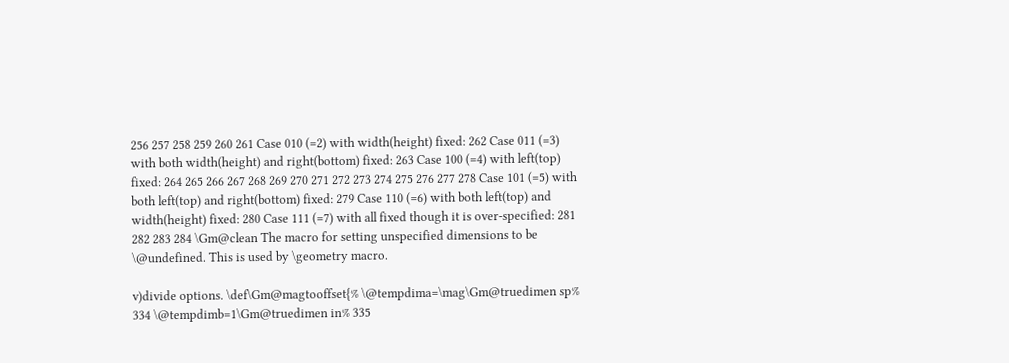256 257 258 259 260 261 Case 010 (=2) with width(height) fixed: 262 Case 011 (=3) with both width(height) and right(bottom) fixed: 263 Case 100 (=4) with left(top) fixed: 264 265 266 267 268 269 270 271 272 273 274 275 276 277 278 Case 101 (=5) with both left(top) and right(bottom) fixed: 279 Case 110 (=6) with both left(top) and width(height) fixed: 280 Case 111 (=7) with all fixed though it is over-specified: 281 282 283 284 \Gm@clean The macro for setting unspecified dimensions to be \@undefined. This is used by \geometry macro.

v)divide options. \def\Gm@magtooffset{% \@tempdima=\mag\Gm@truedimen sp% 334 \@tempdimb=1\Gm@truedimen in% 335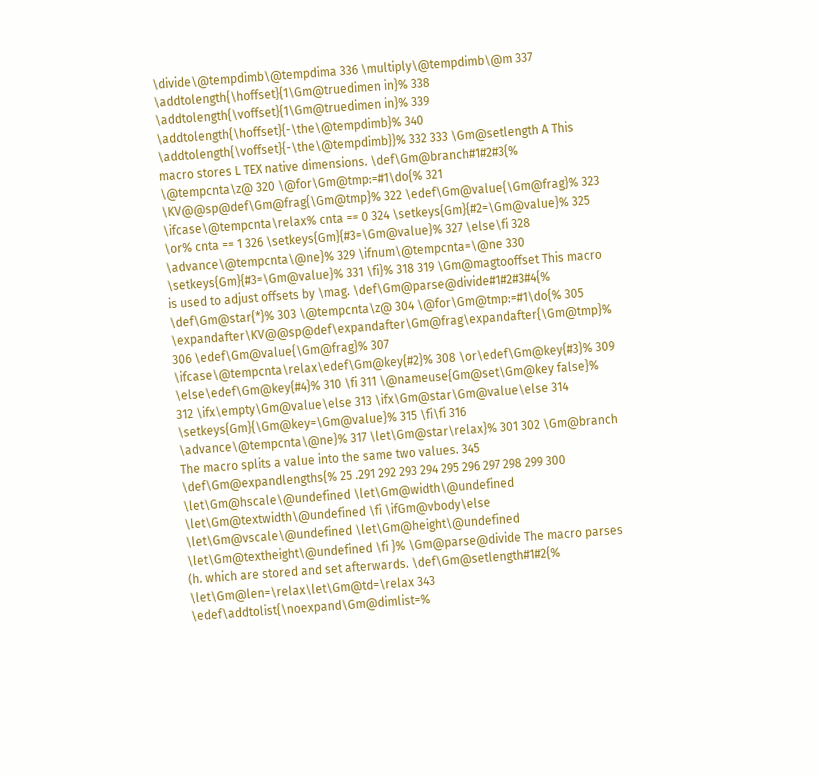\divide\@tempdimb\@tempdima 336 \multiply\@tempdimb\@m 337 \addtolength{\hoffset}{1\Gm@truedimen in}% 338 \addtolength{\voffset}{1\Gm@truedimen in}% 339 \addtolength{\hoffset}{-\the\@tempdimb}% 340 \addtolength{\voffset}{-\the\@tempdimb}}% 332 333 \Gm@setlength A This macro stores L TEX native dimensions. \def\Gm@branch#1#2#3{% \@tempcnta\z@ 320 \@for\Gm@tmp:=#1\do{% 321 \KV@@sp@def\Gm@frag{\Gm@tmp}% 322 \edef\Gm@value{\Gm@frag}% 323 \ifcase\@tempcnta\relax% cnta == 0 324 \setkeys{Gm}{#2=\Gm@value}% 325 \or% cnta == 1 326 \setkeys{Gm}{#3=\Gm@value}% 327 \else\fi 328 \advance\@tempcnta\@ne}% 329 \ifnum\@tempcnta=\@ne 330 \setkeys{Gm}{#3=\Gm@value}% 331 \fi}% 318 319 \Gm@magtooffset This macro is used to adjust offsets by \mag. \def\Gm@parse@divide#1#2#3#4{% \def\Gm@star{*}% 303 \@tempcnta\z@ 304 \@for\Gm@tmp:=#1\do{% 305 \expandafter\KV@@sp@def\expandafter\Gm@frag\expandafter{\Gm@tmp}% 306 \edef\Gm@value{\Gm@frag}% 307 \ifcase\@tempcnta\relax\edef\Gm@key{#2}% 308 \or\edef\Gm@key{#3}% 309 \else\edef\Gm@key{#4}% 310 \fi 311 \@nameuse{Gm@set\Gm@key false}% 312 \ifx\empty\Gm@value\else 313 \ifx\Gm@star\Gm@value\else 314 \setkeys{Gm}{\Gm@key=\Gm@value}% 315 \fi\fi 316 \advance\@tempcnta\@ne}% 317 \let\Gm@star\relax}% 301 302 \Gm@branch The macro splits a value into the same two values. 345 \def\Gm@expandlengths{% 25 .291 292 293 294 295 296 297 298 299 300 \let\Gm@hscale\@undefined \let\Gm@width\@undefined \let\Gm@textwidth\@undefined \fi \ifGm@vbody\else \let\Gm@vscale\@undefined \let\Gm@height\@undefined \let\Gm@textheight\@undefined \fi }% \Gm@parse@divide The macro parses (h. which are stored and set afterwards. \def\Gm@setlength#1#2{% \let\Gm@len=\relax\let\Gm@td=\relax 343 \edef\addtolist{\noexpand\Gm@dimlist=%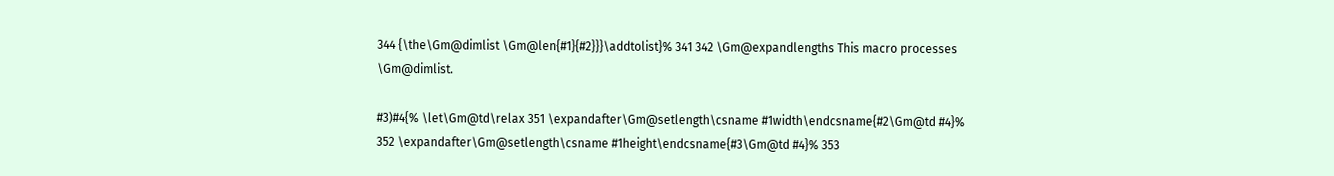344 {\the\Gm@dimlist \Gm@len{#1}{#2}}}\addtolist}% 341 342 \Gm@expandlengths This macro processes \Gm@dimlist.

#3)#4{% \let\Gm@td\relax 351 \expandafter\Gm@setlength\csname #1width\endcsname{#2\Gm@td #4}% 352 \expandafter\Gm@setlength\csname #1height\endcsname{#3\Gm@td #4}% 353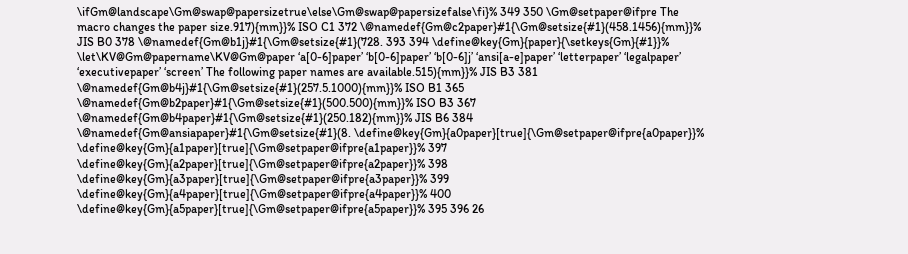\ifGm@landscape\Gm@swap@papersizetrue\else\Gm@swap@papersizefalse\fi}% 349 350 \Gm@setpaper@ifpre The macro changes the paper size.917){mm}}% ISO C1 372 \@namedef{Gm@c2paper}#1{\Gm@setsize{#1}(458.1456){mm}}% JIS B0 378 \@namedef{Gm@b1j}#1{\Gm@setsize{#1}(728. 393 394 \define@key{Gm}{paper}{\setkeys{Gm}{#1}}% \let\KV@Gm@papername\KV@Gm@paper ‘a[0-6]paper’ ‘b[0-6]paper’ ‘b[0-6]j’ ‘ansi[a-e]paper’ ‘letterpaper’ ‘legalpaper’ ‘executivepaper’ ‘screen’ The following paper names are available.515){mm}}% JIS B3 381 \@namedef{Gm@b4j}#1{\Gm@setsize{#1}(257.5.1000){mm}}% ISO B1 365 \@namedef{Gm@b2paper}#1{\Gm@setsize{#1}(500.500){mm}}% ISO B3 367 \@namedef{Gm@b4paper}#1{\Gm@setsize{#1}(250.182){mm}}% JIS B6 384 \@namedef{Gm@ansiapaper}#1{\Gm@setsize{#1}(8. \define@key{Gm}{a0paper}[true]{\Gm@setpaper@ifpre{a0paper}}% \define@key{Gm}{a1paper}[true]{\Gm@setpaper@ifpre{a1paper}}% 397 \define@key{Gm}{a2paper}[true]{\Gm@setpaper@ifpre{a2paper}}% 398 \define@key{Gm}{a3paper}[true]{\Gm@setpaper@ifpre{a3paper}}% 399 \define@key{Gm}{a4paper}[true]{\Gm@setpaper@ifpre{a4paper}}% 400 \define@key{Gm}{a5paper}[true]{\Gm@setpaper@ifpre{a5paper}}% 395 396 26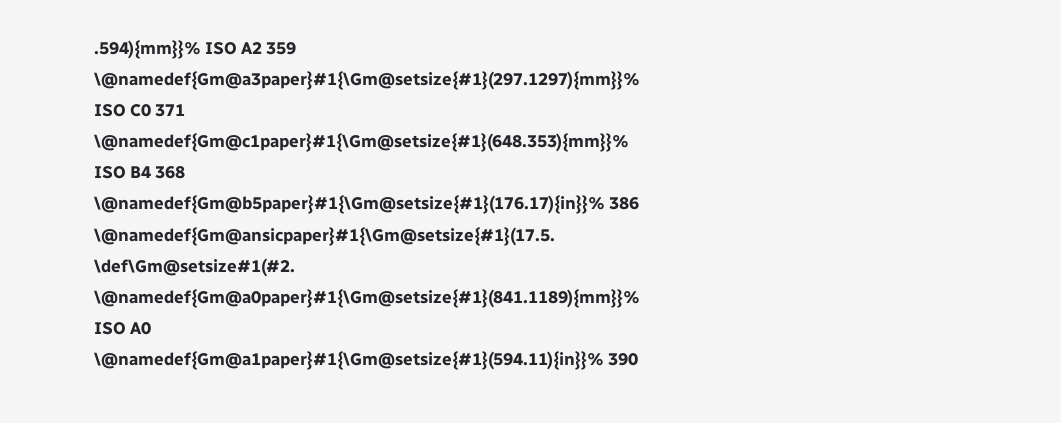.594){mm}}% ISO A2 359 \@namedef{Gm@a3paper}#1{\Gm@setsize{#1}(297.1297){mm}}% ISO C0 371 \@namedef{Gm@c1paper}#1{\Gm@setsize{#1}(648.353){mm}}% ISO B4 368 \@namedef{Gm@b5paper}#1{\Gm@setsize{#1}(176.17){in}}% 386 \@namedef{Gm@ansicpaper}#1{\Gm@setsize{#1}(17.5. \def\Gm@setsize#1(#2. \@namedef{Gm@a0paper}#1{\Gm@setsize{#1}(841.1189){mm}}% ISO A0 \@namedef{Gm@a1paper}#1{\Gm@setsize{#1}(594.11){in}}% 390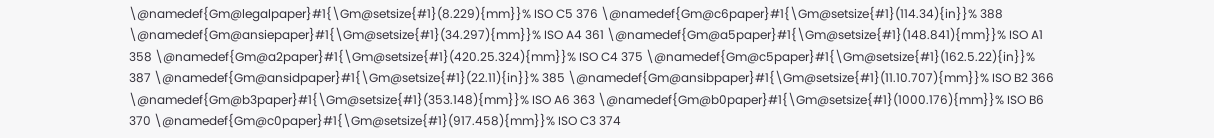\@namedef{Gm@legalpaper}#1{\Gm@setsize{#1}(8.229){mm}}% ISO C5 376 \@namedef{Gm@c6paper}#1{\Gm@setsize{#1}(114.34){in}}% 388 \@namedef{Gm@ansiepaper}#1{\Gm@setsize{#1}(34.297){mm}}% ISO A4 361 \@namedef{Gm@a5paper}#1{\Gm@setsize{#1}(148.841){mm}}% ISO A1 358 \@namedef{Gm@a2paper}#1{\Gm@setsize{#1}(420.25.324){mm}}% ISO C4 375 \@namedef{Gm@c5paper}#1{\Gm@setsize{#1}(162.5.22){in}}% 387 \@namedef{Gm@ansidpaper}#1{\Gm@setsize{#1}(22.11){in}}% 385 \@namedef{Gm@ansibpaper}#1{\Gm@setsize{#1}(11.10.707){mm}}% ISO B2 366 \@namedef{Gm@b3paper}#1{\Gm@setsize{#1}(353.148){mm}}% ISO A6 363 \@namedef{Gm@b0paper}#1{\Gm@setsize{#1}(1000.176){mm}}% ISO B6 370 \@namedef{Gm@c0paper}#1{\Gm@setsize{#1}(917.458){mm}}% ISO C3 374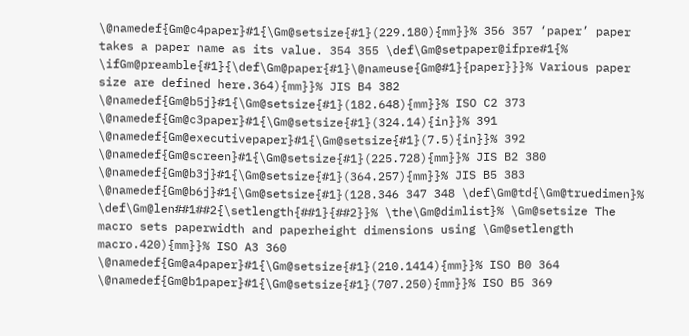\@namedef{Gm@c4paper}#1{\Gm@setsize{#1}(229.180){mm}}% 356 357 ‘paper’ paper takes a paper name as its value. 354 355 \def\Gm@setpaper@ifpre#1{% \ifGm@preamble{#1}{\def\Gm@paper{#1}\@nameuse{Gm@#1}{paper}}}% Various paper size are defined here.364){mm}}% JIS B4 382 \@namedef{Gm@b5j}#1{\Gm@setsize{#1}(182.648){mm}}% ISO C2 373 \@namedef{Gm@c3paper}#1{\Gm@setsize{#1}(324.14){in}}% 391 \@namedef{Gm@executivepaper}#1{\Gm@setsize{#1}(7.5){in}}% 392 \@namedef{Gm@screen}#1{\Gm@setsize{#1}(225.728){mm}}% JIS B2 380 \@namedef{Gm@b3j}#1{\Gm@setsize{#1}(364.257){mm}}% JIS B5 383 \@namedef{Gm@b6j}#1{\Gm@setsize{#1}(128.346 347 348 \def\Gm@td{\Gm@truedimen}% \def\Gm@len##1##2{\setlength{##1}{##2}}% \the\Gm@dimlist}% \Gm@setsize The macro sets paperwidth and paperheight dimensions using \Gm@setlength macro.420){mm}}% ISO A3 360 \@namedef{Gm@a4paper}#1{\Gm@setsize{#1}(210.1414){mm}}% ISO B0 364 \@namedef{Gm@b1paper}#1{\Gm@setsize{#1}(707.250){mm}}% ISO B5 369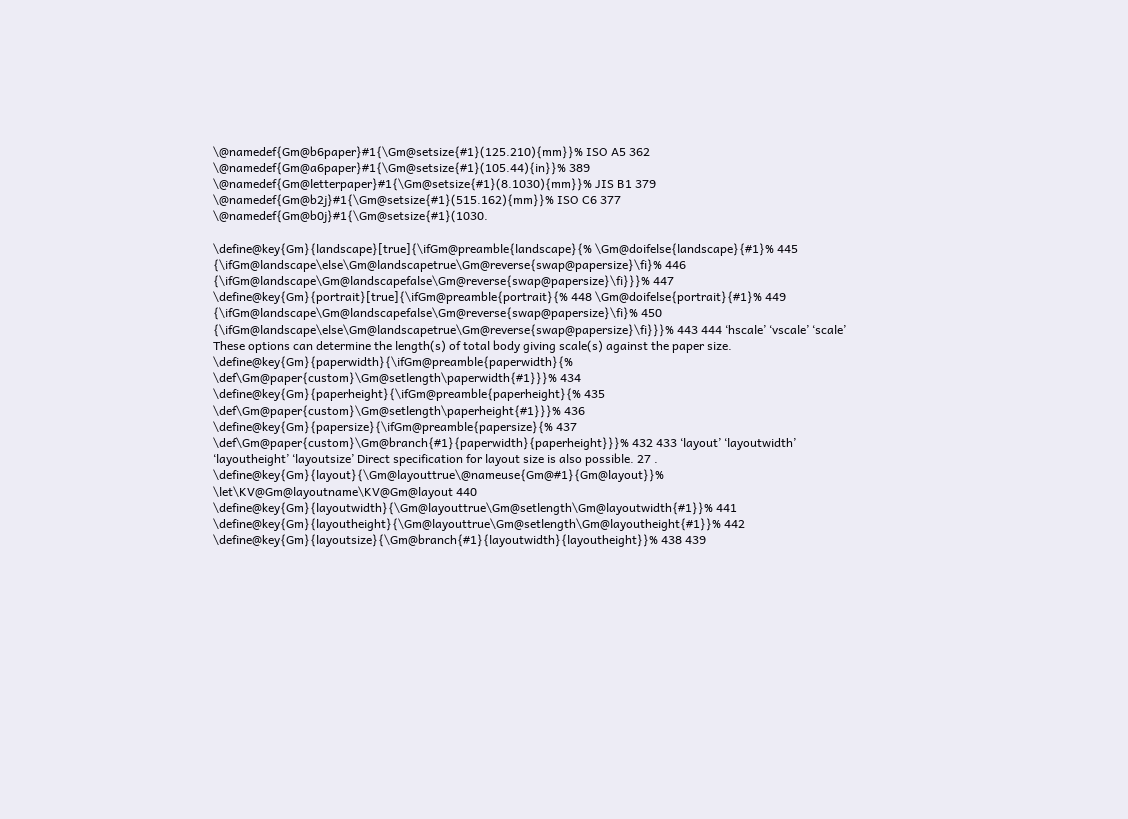\@namedef{Gm@b6paper}#1{\Gm@setsize{#1}(125.210){mm}}% ISO A5 362 \@namedef{Gm@a6paper}#1{\Gm@setsize{#1}(105.44){in}}% 389 \@namedef{Gm@letterpaper}#1{\Gm@setsize{#1}(8.1030){mm}}% JIS B1 379 \@namedef{Gm@b2j}#1{\Gm@setsize{#1}(515.162){mm}}% ISO C6 377 \@namedef{Gm@b0j}#1{\Gm@setsize{#1}(1030.

\define@key{Gm}{landscape}[true]{\ifGm@preamble{landscape}{% \Gm@doifelse{landscape}{#1}% 445 {\ifGm@landscape\else\Gm@landscapetrue\Gm@reverse{swap@papersize}\fi}% 446 {\ifGm@landscape\Gm@landscapefalse\Gm@reverse{swap@papersize}\fi}}}% 447 \define@key{Gm}{portrait}[true]{\ifGm@preamble{portrait}{% 448 \Gm@doifelse{portrait}{#1}% 449 {\ifGm@landscape\Gm@landscapefalse\Gm@reverse{swap@papersize}\fi}% 450 {\ifGm@landscape\else\Gm@landscapetrue\Gm@reverse{swap@papersize}\fi}}}% 443 444 ‘hscale’ ‘vscale’ ‘scale’ These options can determine the length(s) of total body giving scale(s) against the paper size. \define@key{Gm}{paperwidth}{\ifGm@preamble{paperwidth}{% \def\Gm@paper{custom}\Gm@setlength\paperwidth{#1}}}% 434 \define@key{Gm}{paperheight}{\ifGm@preamble{paperheight}{% 435 \def\Gm@paper{custom}\Gm@setlength\paperheight{#1}}}% 436 \define@key{Gm}{papersize}{\ifGm@preamble{papersize}{% 437 \def\Gm@paper{custom}\Gm@branch{#1}{paperwidth}{paperheight}}}% 432 433 ‘layout’ ‘layoutwidth’ ‘layoutheight’ ‘layoutsize’ Direct specification for layout size is also possible. 27 . \define@key{Gm}{layout}{\Gm@layouttrue\@nameuse{Gm@#1}{Gm@layout}}% \let\KV@Gm@layoutname\KV@Gm@layout 440 \define@key{Gm}{layoutwidth}{\Gm@layouttrue\Gm@setlength\Gm@layoutwidth{#1}}% 441 \define@key{Gm}{layoutheight}{\Gm@layouttrue\Gm@setlength\Gm@layoutheight{#1}}% 442 \define@key{Gm}{layoutsize}{\Gm@branch{#1}{layoutwidth}{layoutheight}}% 438 439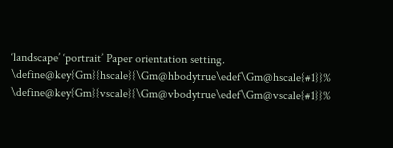‘landscape’ ‘portrait’ Paper orientation setting. \define@key{Gm}{hscale}{\Gm@hbodytrue\edef\Gm@hscale{#1}}% \define@key{Gm}{vscale}{\Gm@vbodytrue\edef\Gm@vscale{#1}}%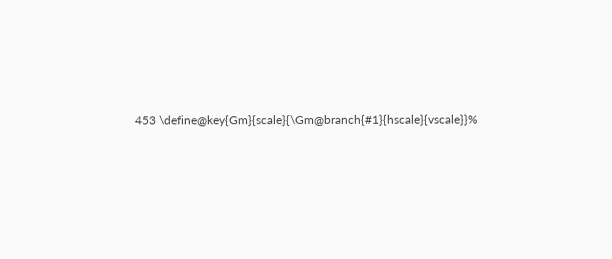453 \define@key{Gm}{scale}{\Gm@branch{#1}{hscale}{vscale}}%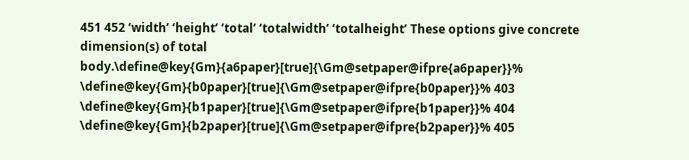451 452 ‘width’ ‘height’ ‘total’ ‘totalwidth’ ‘totalheight’ These options give concrete dimension(s) of total body.\define@key{Gm}{a6paper}[true]{\Gm@setpaper@ifpre{a6paper}}% \define@key{Gm}{b0paper}[true]{\Gm@setpaper@ifpre{b0paper}}% 403 \define@key{Gm}{b1paper}[true]{\Gm@setpaper@ifpre{b1paper}}% 404 \define@key{Gm}{b2paper}[true]{\Gm@setpaper@ifpre{b2paper}}% 405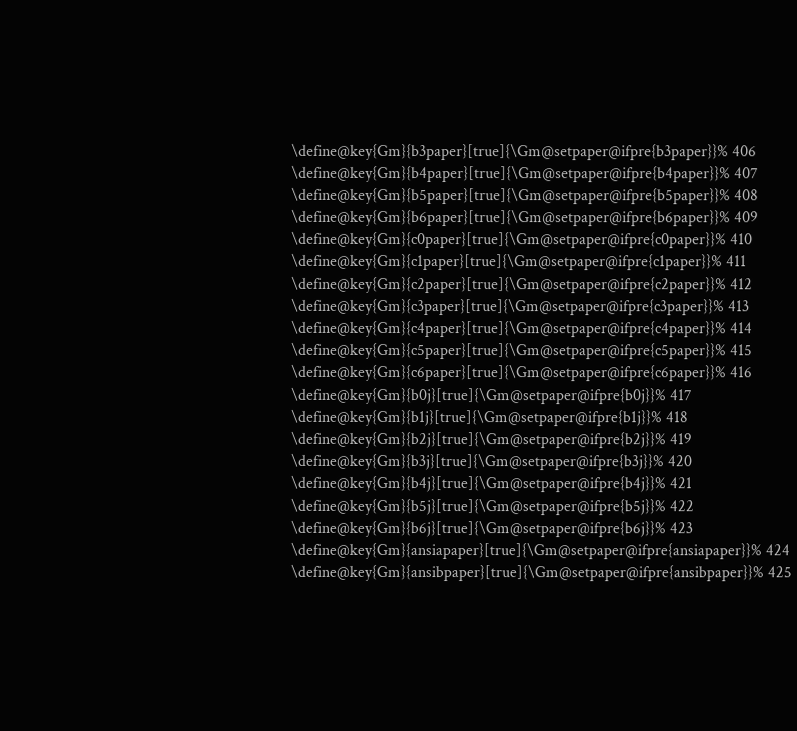\define@key{Gm}{b3paper}[true]{\Gm@setpaper@ifpre{b3paper}}% 406 \define@key{Gm}{b4paper}[true]{\Gm@setpaper@ifpre{b4paper}}% 407 \define@key{Gm}{b5paper}[true]{\Gm@setpaper@ifpre{b5paper}}% 408 \define@key{Gm}{b6paper}[true]{\Gm@setpaper@ifpre{b6paper}}% 409 \define@key{Gm}{c0paper}[true]{\Gm@setpaper@ifpre{c0paper}}% 410 \define@key{Gm}{c1paper}[true]{\Gm@setpaper@ifpre{c1paper}}% 411 \define@key{Gm}{c2paper}[true]{\Gm@setpaper@ifpre{c2paper}}% 412 \define@key{Gm}{c3paper}[true]{\Gm@setpaper@ifpre{c3paper}}% 413 \define@key{Gm}{c4paper}[true]{\Gm@setpaper@ifpre{c4paper}}% 414 \define@key{Gm}{c5paper}[true]{\Gm@setpaper@ifpre{c5paper}}% 415 \define@key{Gm}{c6paper}[true]{\Gm@setpaper@ifpre{c6paper}}% 416 \define@key{Gm}{b0j}[true]{\Gm@setpaper@ifpre{b0j}}% 417 \define@key{Gm}{b1j}[true]{\Gm@setpaper@ifpre{b1j}}% 418 \define@key{Gm}{b2j}[true]{\Gm@setpaper@ifpre{b2j}}% 419 \define@key{Gm}{b3j}[true]{\Gm@setpaper@ifpre{b3j}}% 420 \define@key{Gm}{b4j}[true]{\Gm@setpaper@ifpre{b4j}}% 421 \define@key{Gm}{b5j}[true]{\Gm@setpaper@ifpre{b5j}}% 422 \define@key{Gm}{b6j}[true]{\Gm@setpaper@ifpre{b6j}}% 423 \define@key{Gm}{ansiapaper}[true]{\Gm@setpaper@ifpre{ansiapaper}}% 424 \define@key{Gm}{ansibpaper}[true]{\Gm@setpaper@ifpre{ansibpaper}}% 425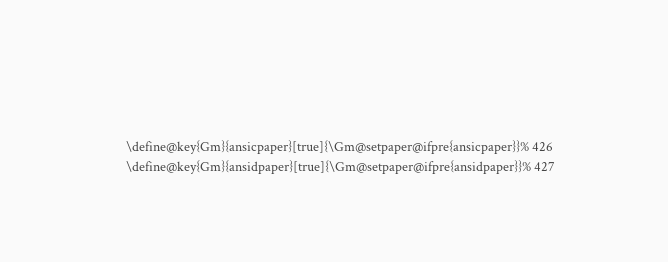\define@key{Gm}{ansicpaper}[true]{\Gm@setpaper@ifpre{ansicpaper}}% 426 \define@key{Gm}{ansidpaper}[true]{\Gm@setpaper@ifpre{ansidpaper}}% 427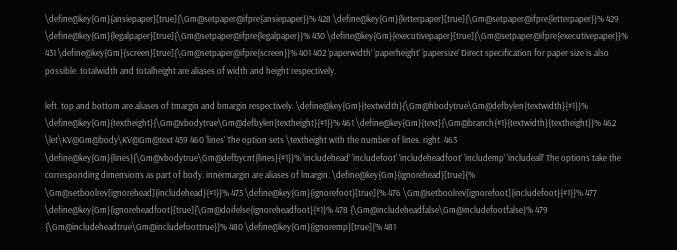\define@key{Gm}{ansiepaper}[true]{\Gm@setpaper@ifpre{ansiepaper}}% 428 \define@key{Gm}{letterpaper}[true]{\Gm@setpaper@ifpre{letterpaper}}% 429 \define@key{Gm}{legalpaper}[true]{\Gm@setpaper@ifpre{legalpaper}}% 430 \define@key{Gm}{executivepaper}[true]{\Gm@setpaper@ifpre{executivepaper}}% 431 \define@key{Gm}{screen}[true]{\Gm@setpaper@ifpre{screen}}% 401 402 ‘paperwidth’ ‘paperheight’ ‘papersize’ Direct specification for paper size is also possible. totalwidth and totalheight are aliases of width and height respectively.

left. top and bottom are aliases of tmargin and bmargin respectively. \define@key{Gm}{textwidth}{\Gm@hbodytrue\Gm@defbylen{textwidth}{#1}}% \define@key{Gm}{textheight}{\Gm@vbodytrue\Gm@defbylen{textheight}{#1}}% 461 \define@key{Gm}{text}{\Gm@branch{#1}{textwidth}{textheight}}% 462 \let\KV@Gm@body\KV@Gm@text 459 460 ‘lines’ The option sets \textheight with the number of lines. right. 463 \define@key{Gm}{lines}{\Gm@vbodytrue\Gm@defbycnt{lines}{#1}}% ‘includehead’ ‘includefoot’ ‘includeheadfoot’ ‘includemp’ ‘includeall’ The options take the corresponding dimensions as part of body. innermargin are aliases of lmargin. \define@key{Gm}{ignorehead}[true]{% \Gm@setboolrev[ignorehead]{includehead}{#1}}% 475 \define@key{Gm}{ignorefoot}[true]{% 476 \Gm@setboolrev[ignorefoot]{includefoot}{#1}}% 477 \define@key{Gm}{ignoreheadfoot}[true]{\Gm@doifelse{ignoreheadfoot}{#1}% 478 {\Gm@includeheadfalse\Gm@includefootfalse}% 479 {\Gm@includeheadtrue\Gm@includefoottrue}}% 480 \define@key{Gm}{ignoremp}[true]{% 481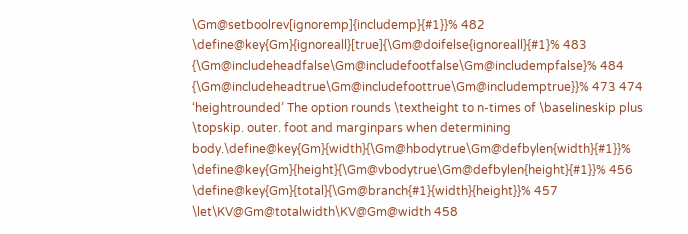\Gm@setboolrev[ignoremp]{includemp}{#1}}% 482 \define@key{Gm}{ignoreall}[true]{\Gm@doifelse{ignoreall}{#1}% 483 {\Gm@includeheadfalse\Gm@includefootfalse\Gm@includempfalse}% 484 {\Gm@includeheadtrue\Gm@includefoottrue\Gm@includemptrue}}% 473 474 ‘heightrounded’ The option rounds \textheight to n-times of \baselineskip plus \topskip. outer. foot and marginpars when determining body.\define@key{Gm}{width}{\Gm@hbodytrue\Gm@defbylen{width}{#1}}% \define@key{Gm}{height}{\Gm@vbodytrue\Gm@defbylen{height}{#1}}% 456 \define@key{Gm}{total}{\Gm@branch{#1}{width}{height}}% 457 \let\KV@Gm@totalwidth\KV@Gm@width 458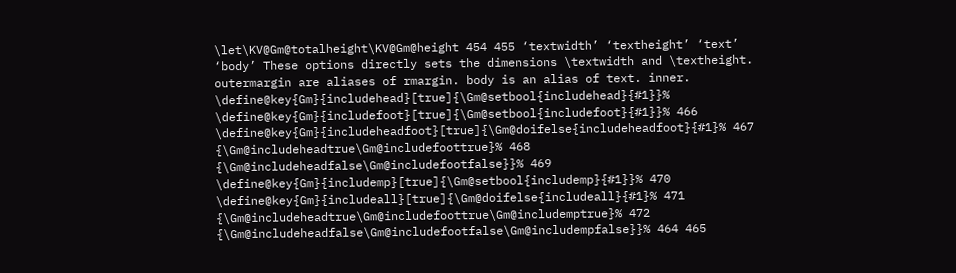\let\KV@Gm@totalheight\KV@Gm@height 454 455 ‘textwidth’ ‘textheight’ ‘text’ ‘body’ These options directly sets the dimensions \textwidth and \textheight. outermargin are aliases of rmargin. body is an alias of text. inner. \define@key{Gm}{includehead}[true]{\Gm@setbool{includehead}{#1}}% \define@key{Gm}{includefoot}[true]{\Gm@setbool{includefoot}{#1}}% 466 \define@key{Gm}{includeheadfoot}[true]{\Gm@doifelse{includeheadfoot}{#1}% 467 {\Gm@includeheadtrue\Gm@includefoottrue}% 468 {\Gm@includeheadfalse\Gm@includefootfalse}}% 469 \define@key{Gm}{includemp}[true]{\Gm@setbool{includemp}{#1}}% 470 \define@key{Gm}{includeall}[true]{\Gm@doifelse{includeall}{#1}% 471 {\Gm@includeheadtrue\Gm@includefoottrue\Gm@includemptrue}% 472 {\Gm@includeheadfalse\Gm@includefootfalse\Gm@includempfalse}}% 464 465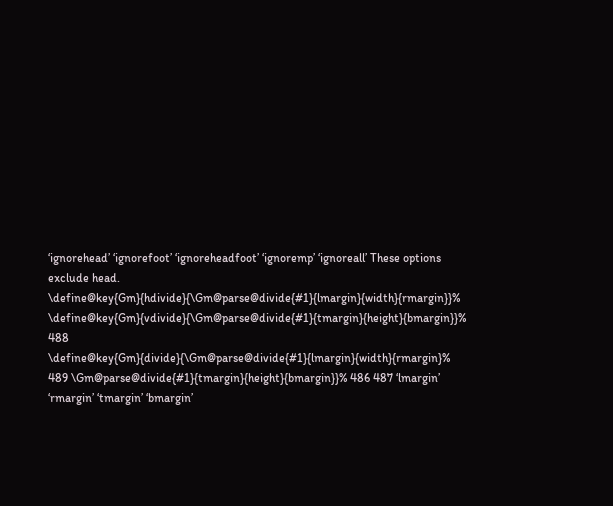‘ignorehead’ ‘ignorefoot’ ‘ignoreheadfoot’ ‘ignoremp’ ‘ignoreall’ These options exclude head. \define@key{Gm}{hdivide}{\Gm@parse@divide{#1}{lmargin}{width}{rmargin}}% \define@key{Gm}{vdivide}{\Gm@parse@divide{#1}{tmargin}{height}{bmargin}}% 488 \define@key{Gm}{divide}{\Gm@parse@divide{#1}{lmargin}{width}{rmargin}% 489 \Gm@parse@divide{#1}{tmargin}{height}{bmargin}}% 486 487 ‘lmargin’ ‘rmargin’ ‘tmargin’ ‘bmargin’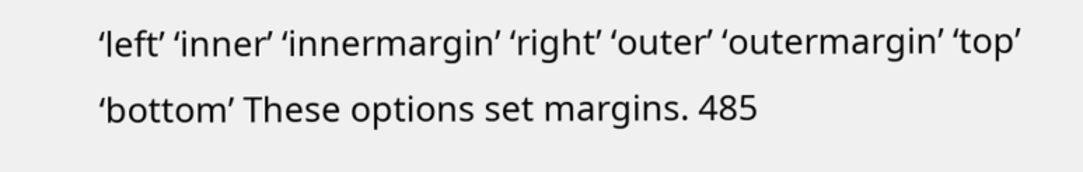‘left’ ‘inner’ ‘innermargin’ ‘right’ ‘outer’ ‘outermargin’ ‘top’ ‘bottom’ These options set margins. 485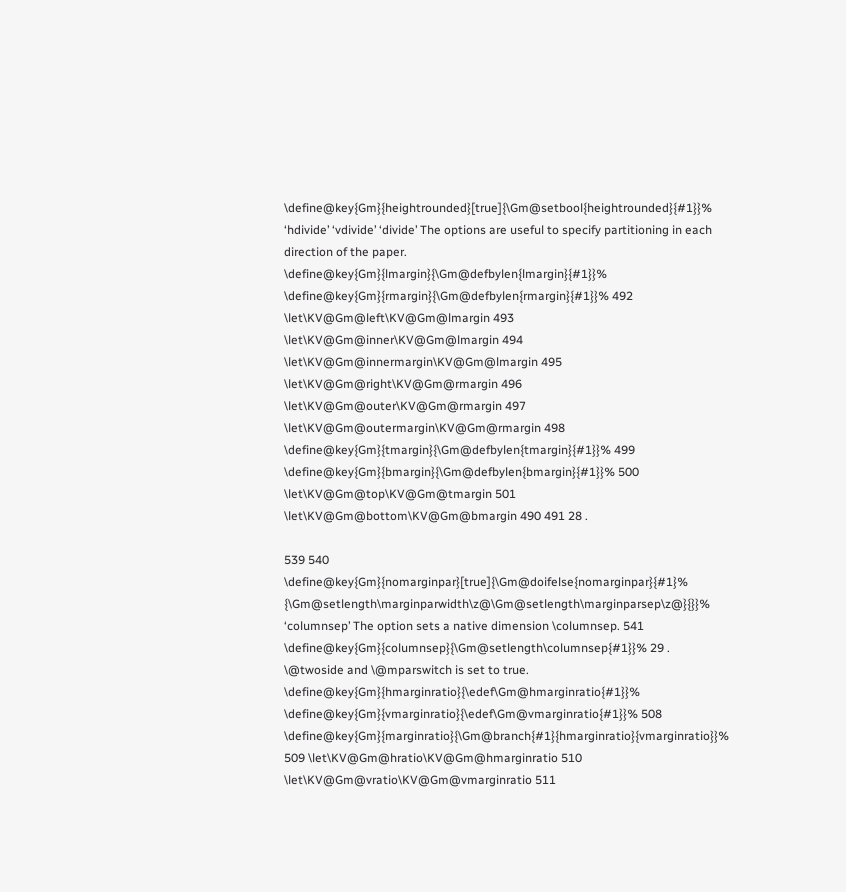\define@key{Gm}{heightrounded}[true]{\Gm@setbool{heightrounded}{#1}}% ‘hdivide’ ‘vdivide’ ‘divide’ The options are useful to specify partitioning in each direction of the paper. \define@key{Gm}{lmargin}{\Gm@defbylen{lmargin}{#1}}% \define@key{Gm}{rmargin}{\Gm@defbylen{rmargin}{#1}}% 492 \let\KV@Gm@left\KV@Gm@lmargin 493 \let\KV@Gm@inner\KV@Gm@lmargin 494 \let\KV@Gm@innermargin\KV@Gm@lmargin 495 \let\KV@Gm@right\KV@Gm@rmargin 496 \let\KV@Gm@outer\KV@Gm@rmargin 497 \let\KV@Gm@outermargin\KV@Gm@rmargin 498 \define@key{Gm}{tmargin}{\Gm@defbylen{tmargin}{#1}}% 499 \define@key{Gm}{bmargin}{\Gm@defbylen{bmargin}{#1}}% 500 \let\KV@Gm@top\KV@Gm@tmargin 501 \let\KV@Gm@bottom\KV@Gm@bmargin 490 491 28 .

539 540 \define@key{Gm}{nomarginpar}[true]{\Gm@doifelse{nomarginpar}{#1}% {\Gm@setlength\marginparwidth\z@\Gm@setlength\marginparsep\z@}{}}% ‘columnsep’ The option sets a native dimension \columnsep. 541 \define@key{Gm}{columnsep}{\Gm@setlength\columnsep{#1}}% 29 . \@twoside and \@mparswitch is set to true. \define@key{Gm}{hmarginratio}{\edef\Gm@hmarginratio{#1}}% \define@key{Gm}{vmarginratio}{\edef\Gm@vmarginratio{#1}}% 508 \define@key{Gm}{marginratio}{\Gm@branch{#1}{hmarginratio}{vmarginratio}}% 509 \let\KV@Gm@hratio\KV@Gm@hmarginratio 510 \let\KV@Gm@vratio\KV@Gm@vmarginratio 511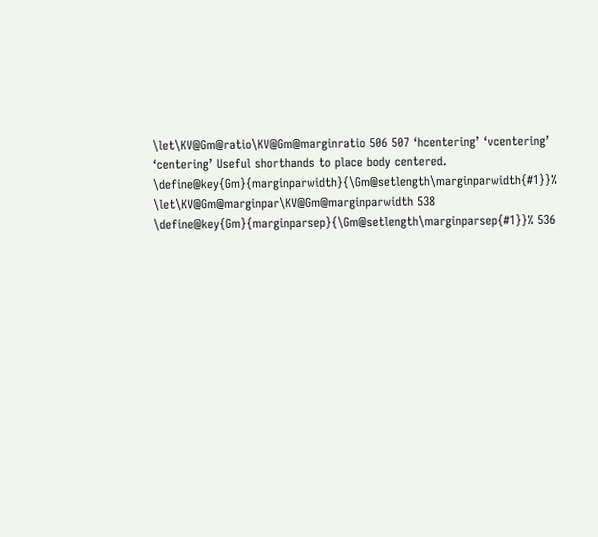\let\KV@Gm@ratio\KV@Gm@marginratio 506 507 ‘hcentering’ ‘vcentering’ ‘centering’ Useful shorthands to place body centered. \define@key{Gm}{marginparwidth}{\Gm@setlength\marginparwidth{#1}}% \let\KV@Gm@marginpar\KV@Gm@marginparwidth 538 \define@key{Gm}{marginparsep}{\Gm@setlength\marginparsep{#1}}% 536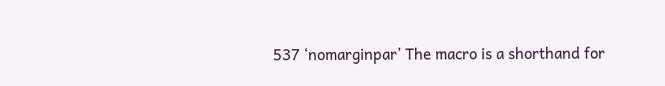537 ‘nomarginpar’ The macro is a shorthand for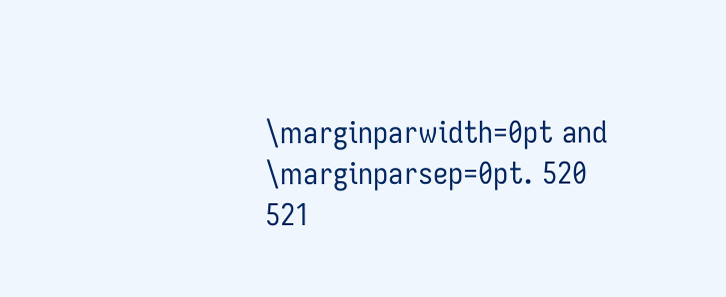\marginparwidth=0pt and \marginparsep=0pt. 520 521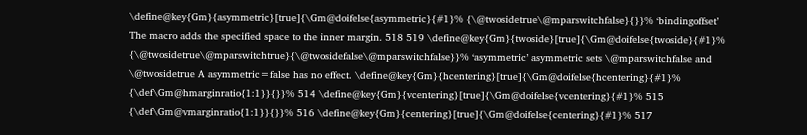\define@key{Gm}{asymmetric}[true]{\Gm@doifelse{asymmetric}{#1}% {\@twosidetrue\@mparswitchfalse}{}}% ‘bindingoffset’ The macro adds the specified space to the inner margin. 518 519 \define@key{Gm}{twoside}[true]{\Gm@doifelse{twoside}{#1}% {\@twosidetrue\@mparswitchtrue}{\@twosidefalse\@mparswitchfalse}}% ‘asymmetric’ asymmetric sets \@mparswitchfalse and \@twosidetrue A asymmetric=false has no effect. \define@key{Gm}{hcentering}[true]{\Gm@doifelse{hcentering}{#1}% {\def\Gm@hmarginratio{1:1}}{}}% 514 \define@key{Gm}{vcentering}[true]{\Gm@doifelse{vcentering}{#1}% 515 {\def\Gm@vmarginratio{1:1}}{}}% 516 \define@key{Gm}{centering}[true]{\Gm@doifelse{centering}{#1}% 517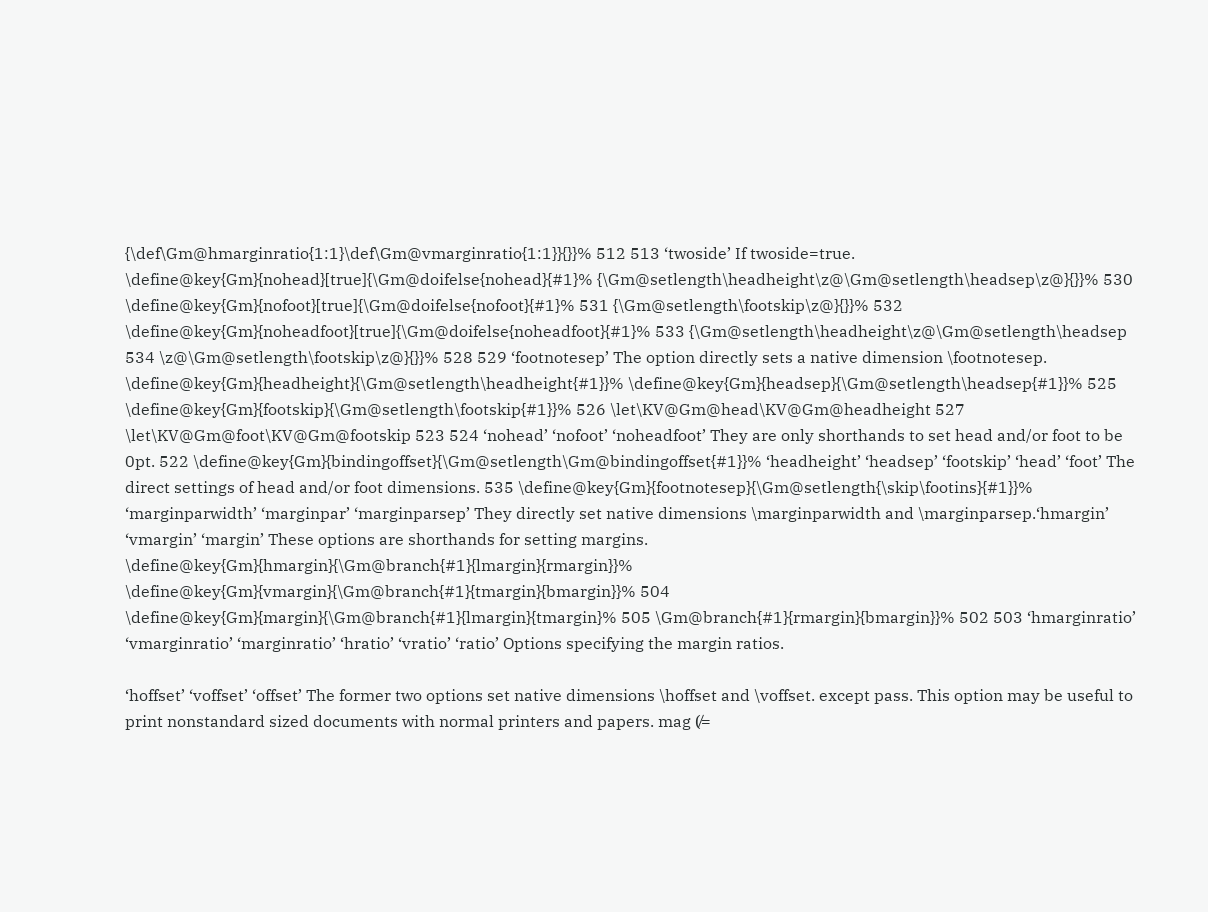{\def\Gm@hmarginratio{1:1}\def\Gm@vmarginratio{1:1}}{}}% 512 513 ‘twoside’ If twoside=true. \define@key{Gm}{nohead}[true]{\Gm@doifelse{nohead}{#1}% {\Gm@setlength\headheight\z@\Gm@setlength\headsep\z@}{}}% 530 \define@key{Gm}{nofoot}[true]{\Gm@doifelse{nofoot}{#1}% 531 {\Gm@setlength\footskip\z@}{}}% 532 \define@key{Gm}{noheadfoot}[true]{\Gm@doifelse{noheadfoot}{#1}% 533 {\Gm@setlength\headheight\z@\Gm@setlength\headsep 534 \z@\Gm@setlength\footskip\z@}{}}% 528 529 ‘footnotesep’ The option directly sets a native dimension \footnotesep. \define@key{Gm}{headheight}{\Gm@setlength\headheight{#1}}% \define@key{Gm}{headsep}{\Gm@setlength\headsep{#1}}% 525 \define@key{Gm}{footskip}{\Gm@setlength\footskip{#1}}% 526 \let\KV@Gm@head\KV@Gm@headheight 527 \let\KV@Gm@foot\KV@Gm@footskip 523 524 ‘nohead’ ‘nofoot’ ‘noheadfoot’ They are only shorthands to set head and/or foot to be 0pt. 522 \define@key{Gm}{bindingoffset}{\Gm@setlength\Gm@bindingoffset{#1}}% ‘headheight’ ‘headsep’ ‘footskip’ ‘head’ ‘foot’ The direct settings of head and/or foot dimensions. 535 \define@key{Gm}{footnotesep}{\Gm@setlength{\skip\footins}{#1}}% ‘marginparwidth’ ‘marginpar’ ‘marginparsep’ They directly set native dimensions \marginparwidth and \marginparsep.‘hmargin’ ‘vmargin’ ‘margin’ These options are shorthands for setting margins. \define@key{Gm}{hmargin}{\Gm@branch{#1}{lmargin}{rmargin}}% \define@key{Gm}{vmargin}{\Gm@branch{#1}{tmargin}{bmargin}}% 504 \define@key{Gm}{margin}{\Gm@branch{#1}{lmargin}{tmargin}% 505 \Gm@branch{#1}{rmargin}{bmargin}}% 502 503 ‘hmarginratio’ ‘vmarginratio’ ‘marginratio’ ‘hratio’ ‘vratio’ ‘ratio’ Options specifying the margin ratios.

‘hoffset’ ‘voffset’ ‘offset’ The former two options set native dimensions \hoffset and \voffset. except pass. This option may be useful to print nonstandard sized documents with normal printers and papers. mag (̸=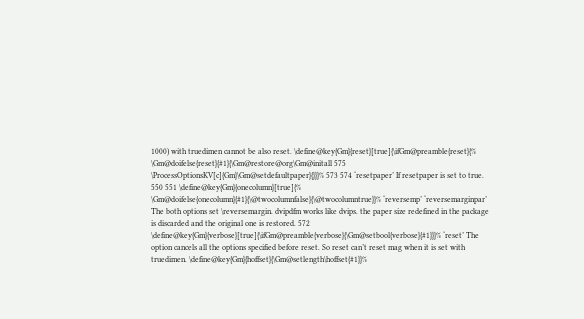1000) with truedimen cannot be also reset. \define@key{Gm}{reset}[true]{\ifGm@preamble{reset}{% \Gm@doifelse{reset}{#1}{\Gm@restore@org\Gm@initall 575 \ProcessOptionsKV[c]{Gm}\Gm@setdefaultpaper}{}}}% 573 574 ‘resetpaper’ If resetpaper is set to true. 550 551 \define@key{Gm}{onecolumn}[true]{% \Gm@doifelse{onecolumn}{#1}{\@twocolumnfalse}{\@twocolumntrue}}% ‘reversemp’ ‘reversemarginpar’ The both options set \reversemargin. dvipdfm works like dvips. the paper size redefined in the package is discarded and the original one is restored. 572 \define@key{Gm}{verbose}[true]{\ifGm@preamble{verbose}{\Gm@setbool{verbose}{#1}}}% ‘reset’ The option cancels all the options specified before reset. So reset can’t reset mag when it is set with truedimen. \define@key{Gm}{hoffset}{\Gm@setlength\hoffset{#1}}%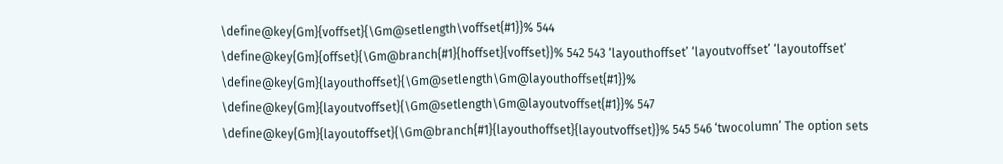\define@key{Gm}{voffset}{\Gm@setlength\voffset{#1}}% 544 \define@key{Gm}{offset}{\Gm@branch{#1}{hoffset}{voffset}}% 542 543 ‘layouthoffset’ ‘layoutvoffset’ ‘layoutoffset’ \define@key{Gm}{layouthoffset}{\Gm@setlength\Gm@layouthoffset{#1}}% \define@key{Gm}{layoutvoffset}{\Gm@setlength\Gm@layoutvoffset{#1}}% 547 \define@key{Gm}{layoutoffset}{\Gm@branch{#1}{layouthoffset}{layoutvoffset}}% 545 546 ‘twocolumn’ The option sets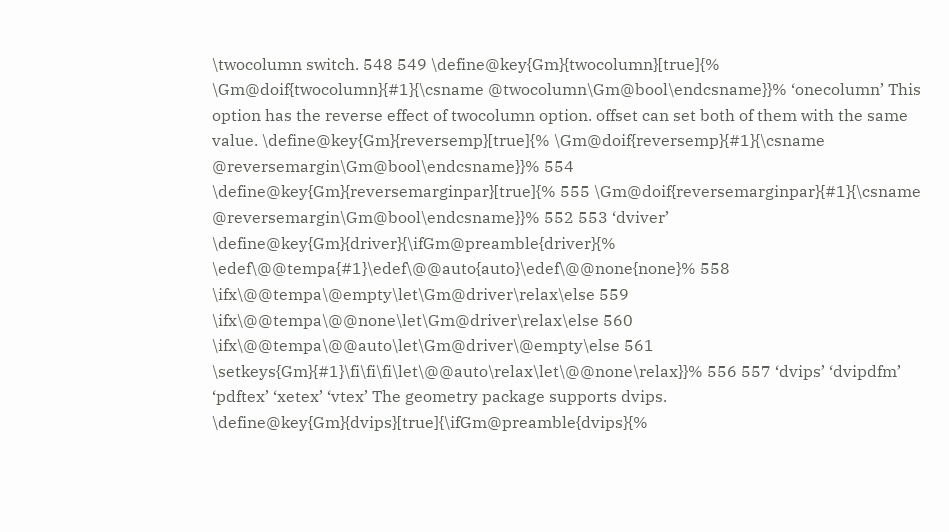\twocolumn switch. 548 549 \define@key{Gm}{twocolumn}[true]{% \Gm@doif{twocolumn}{#1}{\csname @twocolumn\Gm@bool\endcsname}}% ‘onecolumn’ This option has the reverse effect of twocolumn option. offset can set both of them with the same value. \define@key{Gm}{reversemp}[true]{% \Gm@doif{reversemp}{#1}{\csname @reversemargin\Gm@bool\endcsname}}% 554 \define@key{Gm}{reversemarginpar}[true]{% 555 \Gm@doif{reversemarginpar}{#1}{\csname @reversemargin\Gm@bool\endcsname}}% 552 553 ‘dviver’ \define@key{Gm}{driver}{\ifGm@preamble{driver}{% \edef\@@tempa{#1}\edef\@@auto{auto}\edef\@@none{none}% 558 \ifx\@@tempa\@empty\let\Gm@driver\relax\else 559 \ifx\@@tempa\@@none\let\Gm@driver\relax\else 560 \ifx\@@tempa\@@auto\let\Gm@driver\@empty\else 561 \setkeys{Gm}{#1}\fi\fi\fi\let\@@auto\relax\let\@@none\relax}}% 556 557 ‘dvips’ ‘dvipdfm’ ‘pdftex’ ‘xetex’ ‘vtex’ The geometry package supports dvips. \define@key{Gm}{dvips}[true]{\ifGm@preamble{dvips}{%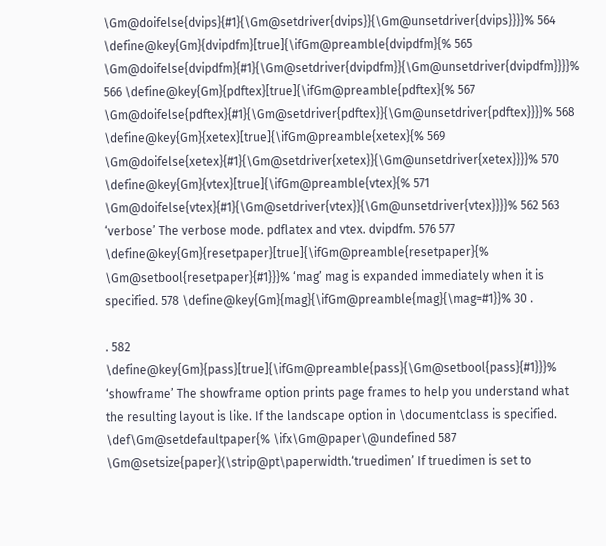\Gm@doifelse{dvips}{#1}{\Gm@setdriver{dvips}}{\Gm@unsetdriver{dvips}}}}% 564 \define@key{Gm}{dvipdfm}[true]{\ifGm@preamble{dvipdfm}{% 565 \Gm@doifelse{dvipdfm}{#1}{\Gm@setdriver{dvipdfm}}{\Gm@unsetdriver{dvipdfm}}}}% 566 \define@key{Gm}{pdftex}[true]{\ifGm@preamble{pdftex}{% 567 \Gm@doifelse{pdftex}{#1}{\Gm@setdriver{pdftex}}{\Gm@unsetdriver{pdftex}}}}% 568 \define@key{Gm}{xetex}[true]{\ifGm@preamble{xetex}{% 569 \Gm@doifelse{xetex}{#1}{\Gm@setdriver{xetex}}{\Gm@unsetdriver{xetex}}}}% 570 \define@key{Gm}{vtex}[true]{\ifGm@preamble{vtex}{% 571 \Gm@doifelse{vtex}{#1}{\Gm@setdriver{vtex}}{\Gm@unsetdriver{vtex}}}}% 562 563 ‘verbose’ The verbose mode. pdflatex and vtex. dvipdfm. 576 577 \define@key{Gm}{resetpaper}[true]{\ifGm@preamble{resetpaper}{% \Gm@setbool{resetpaper}{#1}}}% ‘mag’ mag is expanded immediately when it is specified. 578 \define@key{Gm}{mag}{\ifGm@preamble{mag}{\mag=#1}}% 30 .

. 582 \define@key{Gm}{pass}[true]{\ifGm@preamble{pass}{\Gm@setbool{pass}{#1}}}% ‘showframe’ The showframe option prints page frames to help you understand what the resulting layout is like. If the landscape option in \documentclass is specified. \def\Gm@setdefaultpaper{% \ifx\Gm@paper\@undefined 587 \Gm@setsize{paper}(\strip@pt\paperwidth.‘truedimen’ If truedimen is set to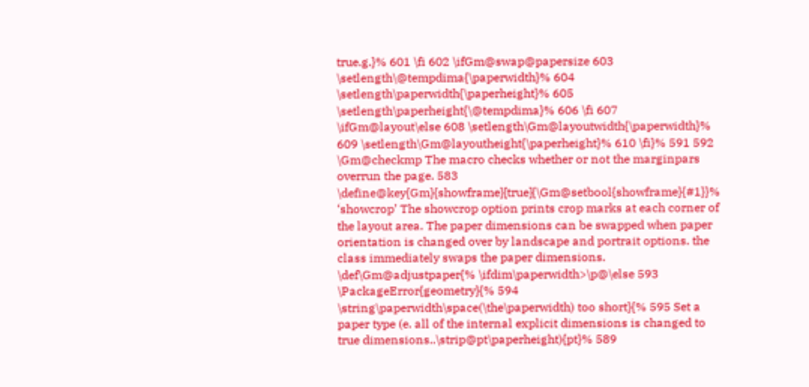true.g.}% 601 \fi 602 \ifGm@swap@papersize 603 \setlength\@tempdima{\paperwidth}% 604 \setlength\paperwidth{\paperheight}% 605 \setlength\paperheight{\@tempdima}% 606 \fi 607 \ifGm@layout\else 608 \setlength\Gm@layoutwidth{\paperwidth}% 609 \setlength\Gm@layoutheight{\paperheight}% 610 \fi}% 591 592 \Gm@checkmp The macro checks whether or not the marginpars overrun the page. 583 \define@key{Gm}{showframe}[true]{\Gm@setbool{showframe}{#1}}% ‘showcrop’ The showcrop option prints crop marks at each corner of the layout area. The paper dimensions can be swapped when paper orientation is changed over by landscape and portrait options. the class immediately swaps the paper dimensions. \def\Gm@adjustpaper{% \ifdim\paperwidth>\p@\else 593 \PackageError{geometry}{% 594 \string\paperwidth\space(\the\paperwidth) too short}{% 595 Set a paper type (e. all of the internal explicit dimensions is changed to true dimensions..\strip@pt\paperheight){pt}% 589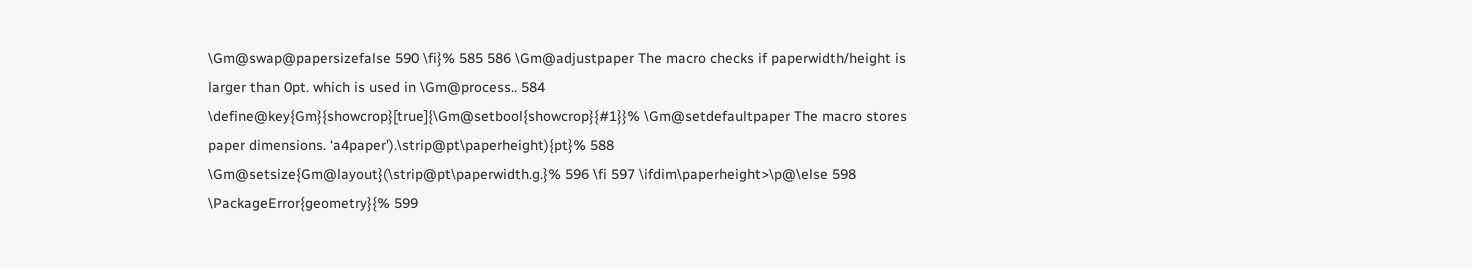\Gm@swap@papersizefalse 590 \fi}% 585 586 \Gm@adjustpaper The macro checks if paperwidth/height is larger than 0pt. which is used in \Gm@process.. 584 \define@key{Gm}{showcrop}[true]{\Gm@setbool{showcrop}{#1}}% \Gm@setdefaultpaper The macro stores paper dimensions. ‘a4paper’).\strip@pt\paperheight){pt}% 588 \Gm@setsize{Gm@layout}(\strip@pt\paperwidth.g.}% 596 \fi 597 \ifdim\paperheight>\p@\else 598 \PackageError{geometry}{% 599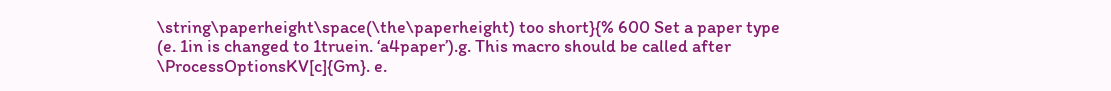\string\paperheight\space(\the\paperheight) too short}{% 600 Set a paper type (e. 1in is changed to 1truein. ‘a4paper’).g. This macro should be called after \ProcessOptionsKV[c]{Gm}. e.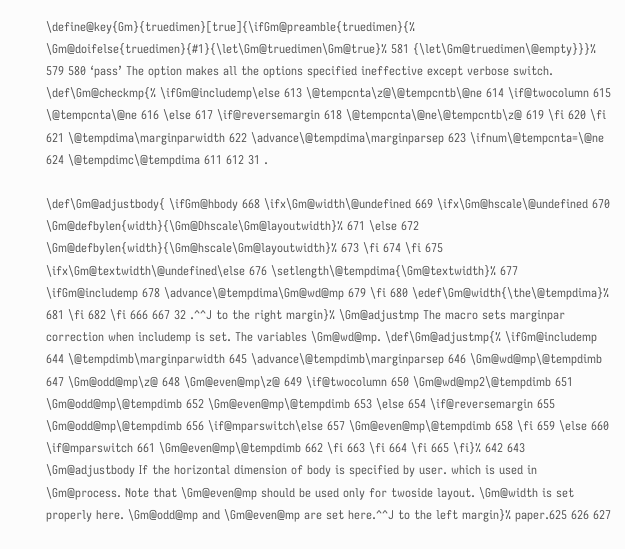\define@key{Gm}{truedimen}[true]{\ifGm@preamble{truedimen}{% \Gm@doifelse{truedimen}{#1}{\let\Gm@truedimen\Gm@true}% 581 {\let\Gm@truedimen\@empty}}}% 579 580 ‘pass’ The option makes all the options specified ineffective except verbose switch. \def\Gm@checkmp{% \ifGm@includemp\else 613 \@tempcnta\z@\@tempcntb\@ne 614 \if@twocolumn 615 \@tempcnta\@ne 616 \else 617 \if@reversemargin 618 \@tempcnta\@ne\@tempcntb\z@ 619 \fi 620 \fi 621 \@tempdima\marginparwidth 622 \advance\@tempdima\marginparsep 623 \ifnum\@tempcnta=\@ne 624 \@tempdimc\@tempdima 611 612 31 .

\def\Gm@adjustbody{ \ifGm@hbody 668 \ifx\Gm@width\@undefined 669 \ifx\Gm@hscale\@undefined 670 \Gm@defbylen{width}{\Gm@Dhscale\Gm@layoutwidth}% 671 \else 672 \Gm@defbylen{width}{\Gm@hscale\Gm@layoutwidth}% 673 \fi 674 \fi 675 \ifx\Gm@textwidth\@undefined\else 676 \setlength\@tempdima{\Gm@textwidth}% 677 \ifGm@includemp 678 \advance\@tempdima\Gm@wd@mp 679 \fi 680 \edef\Gm@width{\the\@tempdima}% 681 \fi 682 \fi 666 667 32 .^^J to the right margin}% \Gm@adjustmp The macro sets marginpar correction when includemp is set. The variables \Gm@wd@mp. \def\Gm@adjustmp{% \ifGm@includemp 644 \@tempdimb\marginparwidth 645 \advance\@tempdimb\marginparsep 646 \Gm@wd@mp\@tempdimb 647 \Gm@odd@mp\z@ 648 \Gm@even@mp\z@ 649 \if@twocolumn 650 \Gm@wd@mp2\@tempdimb 651 \Gm@odd@mp\@tempdimb 652 \Gm@even@mp\@tempdimb 653 \else 654 \if@reversemargin 655 \Gm@odd@mp\@tempdimb 656 \if@mparswitch\else 657 \Gm@even@mp\@tempdimb 658 \fi 659 \else 660 \if@mparswitch 661 \Gm@even@mp\@tempdimb 662 \fi 663 \fi 664 \fi 665 \fi}% 642 643 \Gm@adjustbody If the horizontal dimension of body is specified by user. which is used in \Gm@process. Note that \Gm@even@mp should be used only for twoside layout. \Gm@width is set properly here. \Gm@odd@mp and \Gm@even@mp are set here.^^J to the left margin}% paper.625 626 627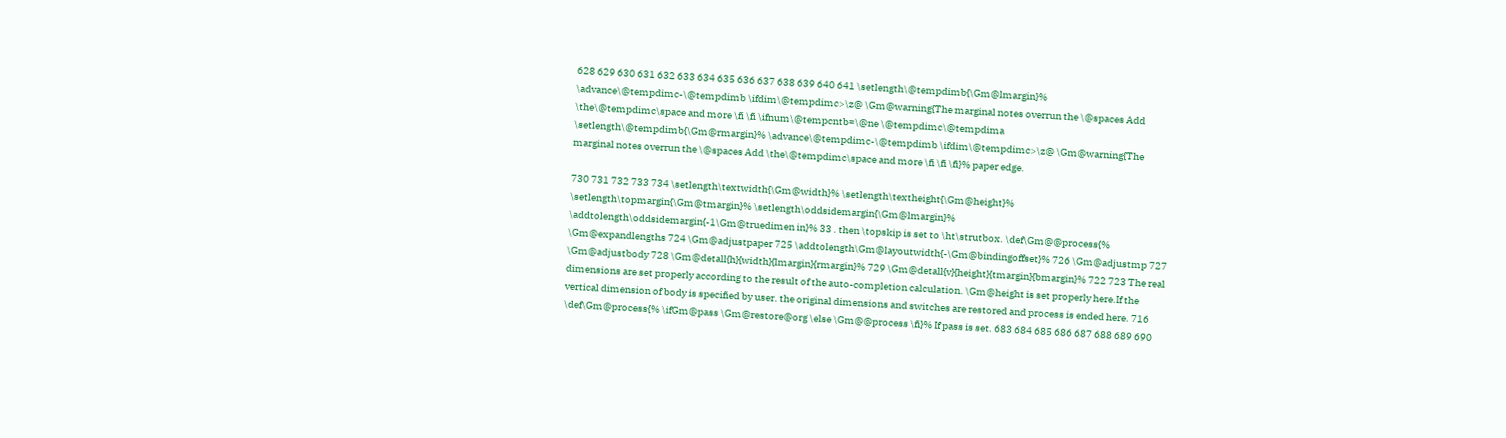628 629 630 631 632 633 634 635 636 637 638 639 640 641 \setlength\@tempdimb{\Gm@lmargin}% \advance\@tempdimc-\@tempdimb \ifdim\@tempdimc>\z@ \Gm@warning{The marginal notes overrun the \@spaces Add \the\@tempdimc\space and more \fi \fi \ifnum\@tempcntb=\@ne \@tempdimc\@tempdima \setlength\@tempdimb{\Gm@rmargin}% \advance\@tempdimc-\@tempdimb \ifdim\@tempdimc>\z@ \Gm@warning{The marginal notes overrun the \@spaces Add \the\@tempdimc\space and more \fi \fi \fi}% paper edge.

730 731 732 733 734 \setlength\textwidth{\Gm@width}% \setlength\textheight{\Gm@height}% \setlength\topmargin{\Gm@tmargin}% \setlength\oddsidemargin{\Gm@lmargin}% \addtolength\oddsidemargin{-1\Gm@truedimen in}% 33 . then \topskip is set to \ht\strutbox. \def\Gm@@process{% \Gm@expandlengths 724 \Gm@adjustpaper 725 \addtolength\Gm@layoutwidth{-\Gm@bindingoffset}% 726 \Gm@adjustmp 727 \Gm@adjustbody 728 \Gm@detall{h}{width}{lmargin}{rmargin}% 729 \Gm@detall{v}{height}{tmargin}{bmargin}% 722 723 The real dimensions are set properly according to the result of the auto-completion calculation. \Gm@height is set properly here.If the vertical dimension of body is specified by user. the original dimensions and switches are restored and process is ended here. 716 \def\Gm@process{% \ifGm@pass \Gm@restore@org \else \Gm@@process \fi}% If pass is set. 683 684 685 686 687 688 689 690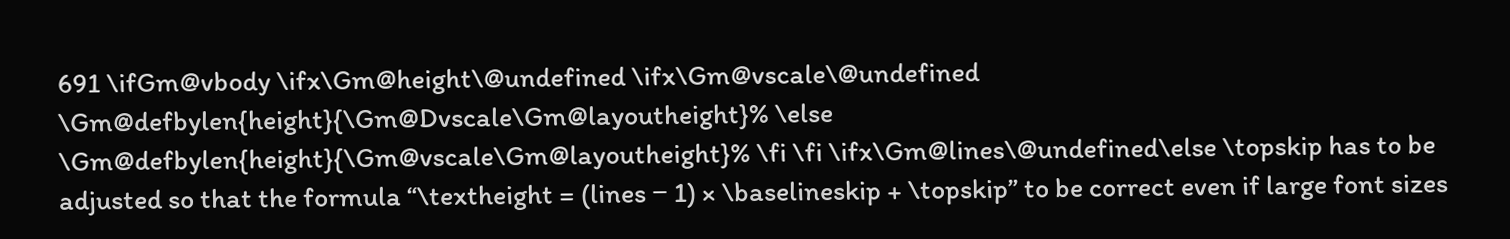691 \ifGm@vbody \ifx\Gm@height\@undefined \ifx\Gm@vscale\@undefined \Gm@defbylen{height}{\Gm@Dvscale\Gm@layoutheight}% \else \Gm@defbylen{height}{\Gm@vscale\Gm@layoutheight}% \fi \fi \ifx\Gm@lines\@undefined\else \topskip has to be adjusted so that the formula “\textheight = (lines − 1) × \baselineskip + \topskip” to be correct even if large font sizes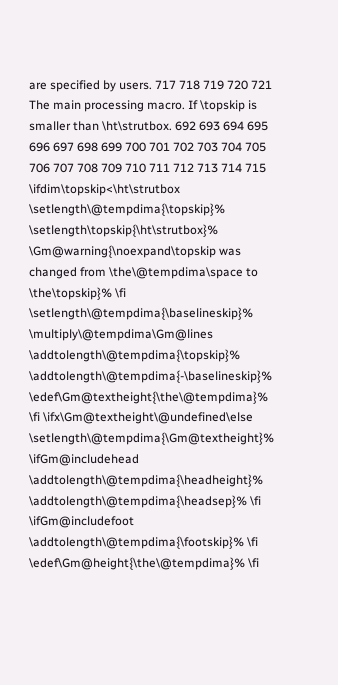are specified by users. 717 718 719 720 721 The main processing macro. If \topskip is smaller than \ht\strutbox. 692 693 694 695 696 697 698 699 700 701 702 703 704 705 706 707 708 709 710 711 712 713 714 715 \ifdim\topskip<\ht\strutbox \setlength\@tempdima{\topskip}% \setlength\topskip{\ht\strutbox}% \Gm@warning{\noexpand\topskip was changed from \the\@tempdima\space to \the\topskip}% \fi \setlength\@tempdima{\baselineskip}% \multiply\@tempdima\Gm@lines \addtolength\@tempdima{\topskip}% \addtolength\@tempdima{-\baselineskip}% \edef\Gm@textheight{\the\@tempdima}% \fi \ifx\Gm@textheight\@undefined\else \setlength\@tempdima{\Gm@textheight}% \ifGm@includehead \addtolength\@tempdima{\headheight}% \addtolength\@tempdima{\headsep}% \fi \ifGm@includefoot \addtolength\@tempdima{\footskip}% \fi \edef\Gm@height{\the\@tempdima}% \fi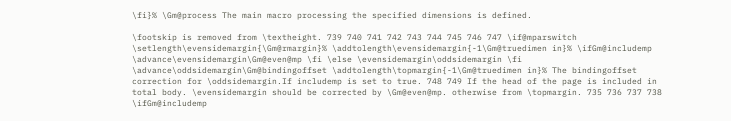\fi}% \Gm@process The main macro processing the specified dimensions is defined.

\footskip is removed from \textheight. 739 740 741 742 743 744 745 746 747 \if@mparswitch \setlength\evensidemargin{\Gm@rmargin}% \addtolength\evensidemargin{-1\Gm@truedimen in}% \ifGm@includemp \advance\evensidemargin\Gm@even@mp \fi \else \evensidemargin\oddsidemargin \fi \advance\oddsidemargin\Gm@bindingoffset \addtolength\topmargin{-1\Gm@truedimen in}% The bindingoffset correction for \oddsidemargin.If includemp is set to true. 748 749 If the head of the page is included in total body. \evensidemargin should be corrected by \Gm@even@mp. otherwise from \topmargin. 735 736 737 738 \ifGm@includemp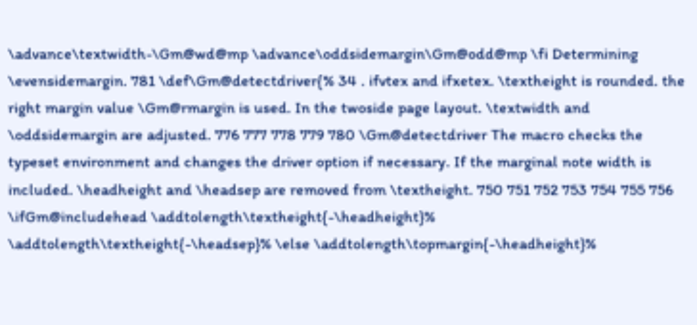\advance\textwidth-\Gm@wd@mp \advance\oddsidemargin\Gm@odd@mp \fi Determining \evensidemargin. 781 \def\Gm@detectdriver{% 34 . ifvtex and ifxetex. \textheight is rounded. the right margin value \Gm@rmargin is used. In the twoside page layout. \textwidth and \oddsidemargin are adjusted. 776 777 778 779 780 \Gm@detectdriver The macro checks the typeset environment and changes the driver option if necessary. If the marginal note width is included. \headheight and \headsep are removed from \textheight. 750 751 752 753 754 755 756 \ifGm@includehead \addtolength\textheight{-\headheight}% \addtolength\textheight{-\headsep}% \else \addtolength\topmargin{-\headheight}%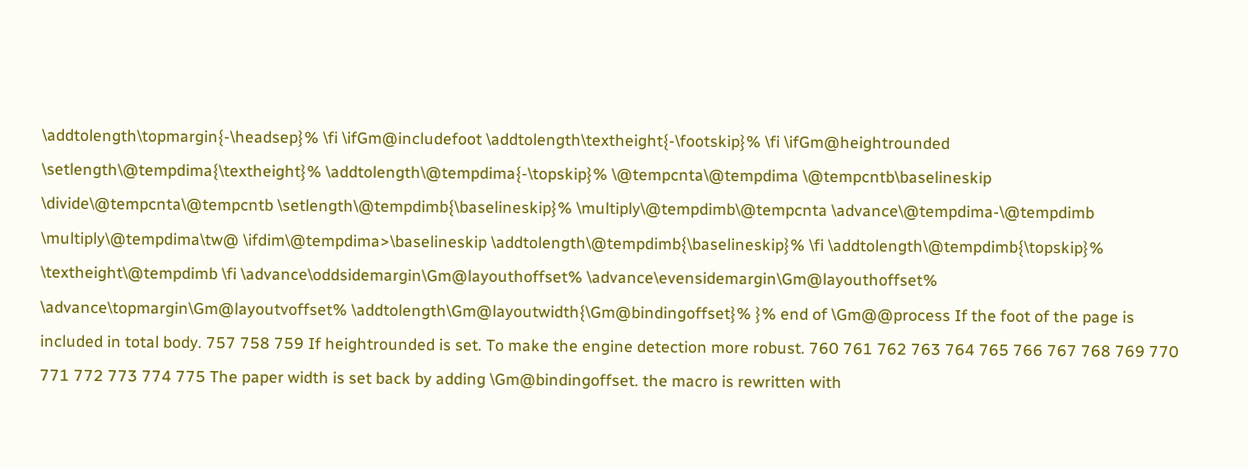\addtolength\topmargin{-\headsep}% \fi \ifGm@includefoot \addtolength\textheight{-\footskip}% \fi \ifGm@heightrounded \setlength\@tempdima{\textheight}% \addtolength\@tempdima{-\topskip}% \@tempcnta\@tempdima \@tempcntb\baselineskip \divide\@tempcnta\@tempcntb \setlength\@tempdimb{\baselineskip}% \multiply\@tempdimb\@tempcnta \advance\@tempdima-\@tempdimb \multiply\@tempdima\tw@ \ifdim\@tempdima>\baselineskip \addtolength\@tempdimb{\baselineskip}% \fi \addtolength\@tempdimb{\topskip}% \textheight\@tempdimb \fi \advance\oddsidemargin\Gm@layouthoffset% \advance\evensidemargin\Gm@layouthoffset% \advance\topmargin\Gm@layoutvoffset% \addtolength\Gm@layoutwidth{\Gm@bindingoffset}% }% end of \Gm@@process If the foot of the page is included in total body. 757 758 759 If heightrounded is set. To make the engine detection more robust. 760 761 762 763 764 765 766 767 768 769 770 771 772 773 774 775 The paper width is set back by adding \Gm@bindingoffset. the macro is rewritten with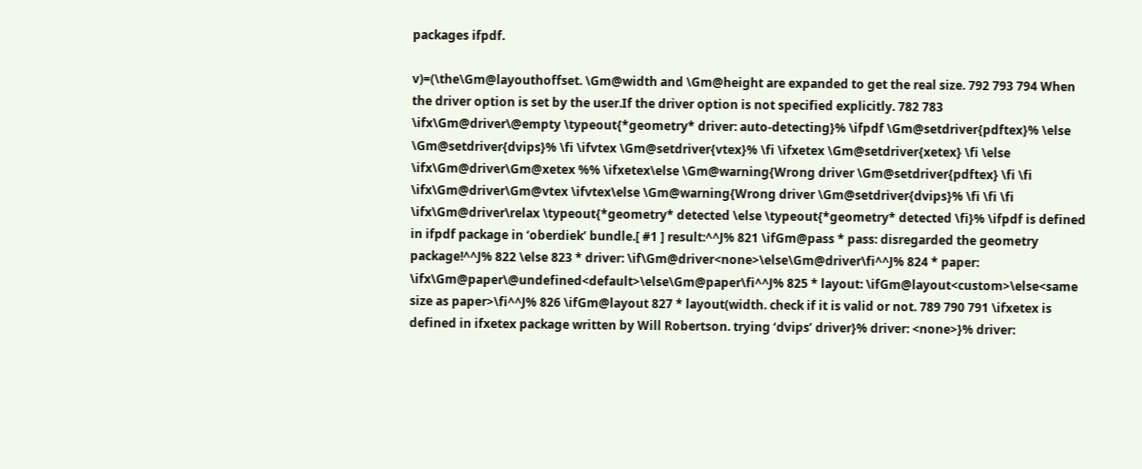packages ifpdf.

v)=(\the\Gm@layouthoffset. \Gm@width and \Gm@height are expanded to get the real size. 792 793 794 When the driver option is set by the user.If the driver option is not specified explicitly. 782 783 \ifx\Gm@driver\@empty \typeout{*geometry* driver: auto-detecting}% \ifpdf \Gm@setdriver{pdftex}% \else \Gm@setdriver{dvips}% \fi \ifvtex \Gm@setdriver{vtex}% \fi \ifxetex \Gm@setdriver{xetex} \fi \else \ifx\Gm@driver\Gm@xetex %% \ifxetex\else \Gm@warning{Wrong driver \Gm@setdriver{pdftex} \fi \fi \ifx\Gm@driver\Gm@vtex \ifvtex\else \Gm@warning{Wrong driver \Gm@setdriver{dvips}% \fi \fi \fi \ifx\Gm@driver\relax \typeout{*geometry* detected \else \typeout{*geometry* detected \fi}% \ifpdf is defined in ifpdf package in ‘oberdiek’ bundle.[ #1 ] result:^^J% 821 \ifGm@pass * pass: disregarded the geometry package!^^J% 822 \else 823 * driver: \if\Gm@driver<none>\else\Gm@driver\fi^^J% 824 * paper: \ifx\Gm@paper\@undefined<default>\else\Gm@paper\fi^^J% 825 * layout: \ifGm@layout<custom>\else<same size as paper>\fi^^J% 826 \ifGm@layout 827 * layout(width. check if it is valid or not. 789 790 791 \ifxetex is defined in ifxetex package written by Will Robertson. trying ‘dvips’ driver}% driver: <none>}% driver: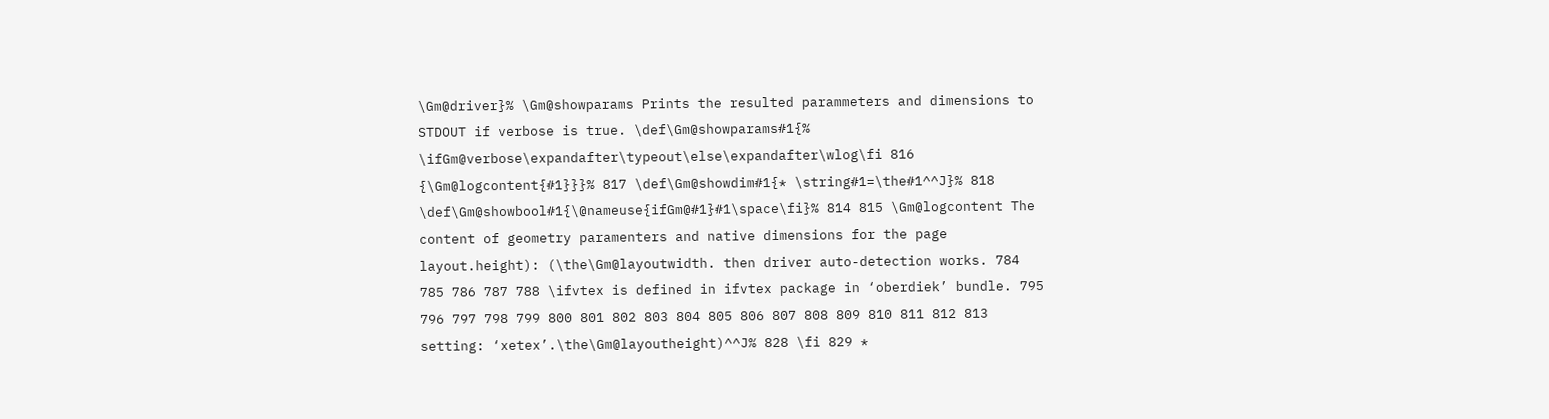\Gm@driver}% \Gm@showparams Prints the resulted parammeters and dimensions to STDOUT if verbose is true. \def\Gm@showparams#1{% \ifGm@verbose\expandafter\typeout\else\expandafter\wlog\fi 816 {\Gm@logcontent{#1}}}% 817 \def\Gm@showdim#1{* \string#1=\the#1^^J}% 818 \def\Gm@showbool#1{\@nameuse{ifGm@#1}#1\space\fi}% 814 815 \Gm@logcontent The content of geometry paramenters and native dimensions for the page layout.height): (\the\Gm@layoutwidth. then driver auto-detection works. 784 785 786 787 788 \ifvtex is defined in ifvtex package in ‘oberdiek’ bundle. 795 796 797 798 799 800 801 802 803 804 805 806 807 808 809 810 811 812 813 setting: ‘xetex’.\the\Gm@layoutheight)^^J% 828 \fi 829 *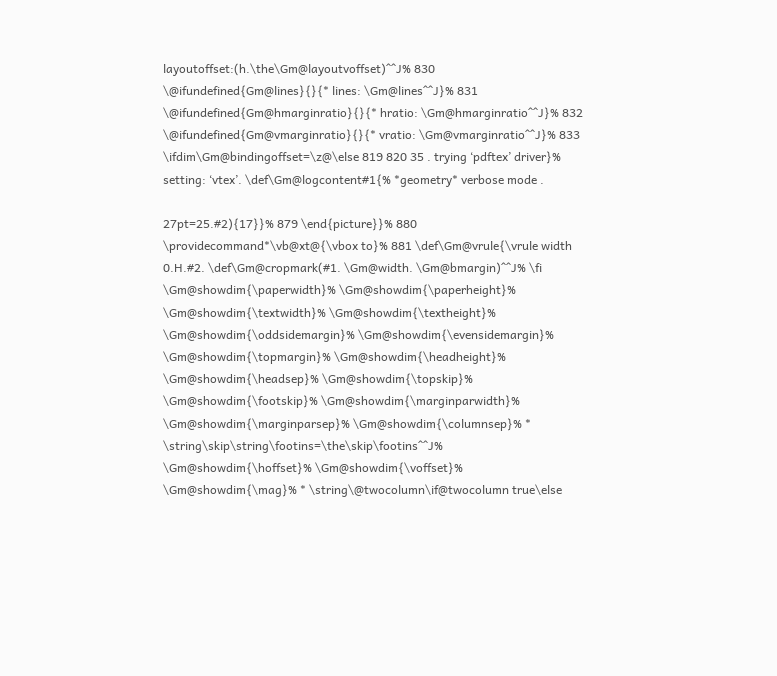layoutoffset:(h.\the\Gm@layoutvoffset)^^J% 830 \@ifundefined{Gm@lines}{}{* lines: \Gm@lines^^J}% 831 \@ifundefined{Gm@hmarginratio}{}{* hratio: \Gm@hmarginratio^^J}% 832 \@ifundefined{Gm@vmarginratio}{}{* vratio: \Gm@vmarginratio^^J}% 833 \ifdim\Gm@bindingoffset=\z@\else 819 820 35 . trying ‘pdftex’ driver}% setting: ‘vtex’. \def\Gm@logcontent#1{% *geometry* verbose mode .

27pt=25.#2){17}}% 879 \end{picture}}% 880 \providecommand*\vb@xt@{\vbox to}% 881 \def\Gm@vrule{\vrule width 0.H.#2. \def\Gm@cropmark(#1. \Gm@width. \Gm@bmargin)^^J% \fi \Gm@showdim{\paperwidth}% \Gm@showdim{\paperheight}% \Gm@showdim{\textwidth}% \Gm@showdim{\textheight}% \Gm@showdim{\oddsidemargin}% \Gm@showdim{\evensidemargin}% \Gm@showdim{\topmargin}% \Gm@showdim{\headheight}% \Gm@showdim{\headsep}% \Gm@showdim{\topskip}% \Gm@showdim{\footskip}% \Gm@showdim{\marginparwidth}% \Gm@showdim{\marginparsep}% \Gm@showdim{\columnsep}% * \string\skip\string\footins=\the\skip\footins^^J% \Gm@showdim{\hoffset}% \Gm@showdim{\voffset}% \Gm@showdim{\mag}% * \string\@twocolumn\if@twocolumn true\else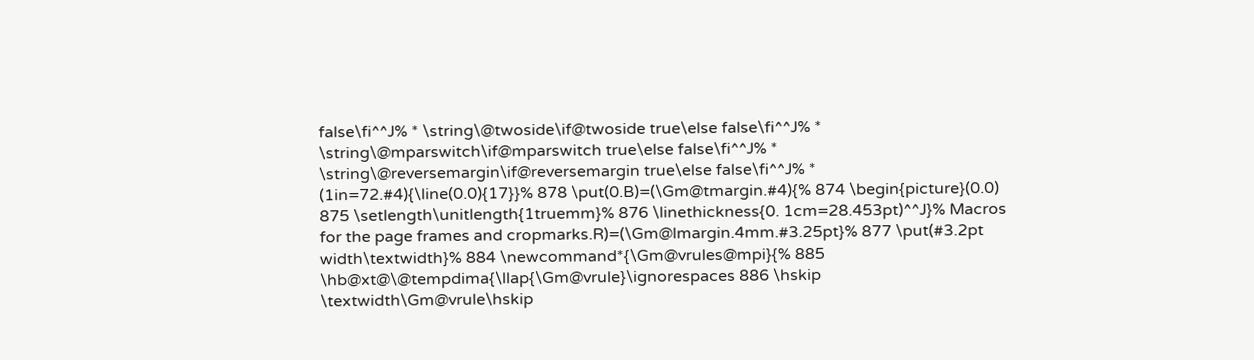false\fi^^J% * \string\@twoside\if@twoside true\else false\fi^^J% * \string\@mparswitch\if@mparswitch true\else false\fi^^J% * \string\@reversemargin\if@reversemargin true\else false\fi^^J% * (1in=72.#4){\line(0.0){17}}% 878 \put(0.B)=(\Gm@tmargin.#4){% 874 \begin{picture}(0.0) 875 \setlength\unitlength{1truemm}% 876 \linethickness{0. 1cm=28.453pt)^^J}% Macros for the page frames and cropmarks.R)=(\Gm@lmargin.4mm.#3.25pt}% 877 \put(#3.2pt width\textwidth}% 884 \newcommand*{\Gm@vrules@mpi}{% 885 \hb@xt@\@tempdima{\llap{\Gm@vrule}\ignorespaces 886 \hskip \textwidth\Gm@vrule\hskip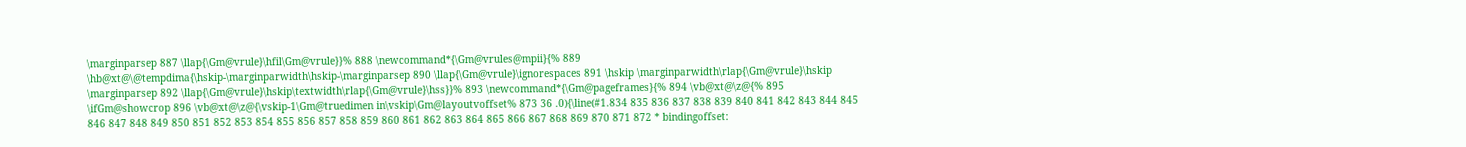\marginparsep 887 \llap{\Gm@vrule}\hfil\Gm@vrule}}% 888 \newcommand*{\Gm@vrules@mpii}{% 889 \hb@xt@\@tempdima{\hskip-\marginparwidth\hskip-\marginparsep 890 \llap{\Gm@vrule}\ignorespaces 891 \hskip \marginparwidth\rlap{\Gm@vrule}\hskip \marginparsep 892 \llap{\Gm@vrule}\hskip\textwidth\rlap{\Gm@vrule}\hss}}% 893 \newcommand*{\Gm@pageframes}{% 894 \vb@xt@\z@{% 895 \ifGm@showcrop 896 \vb@xt@\z@{\vskip-1\Gm@truedimen in\vskip\Gm@layoutvoffset% 873 36 .0){\line(#1.834 835 836 837 838 839 840 841 842 843 844 845 846 847 848 849 850 851 852 853 854 855 856 857 858 859 860 861 862 863 864 865 866 867 868 869 870 871 872 * bindingoffset: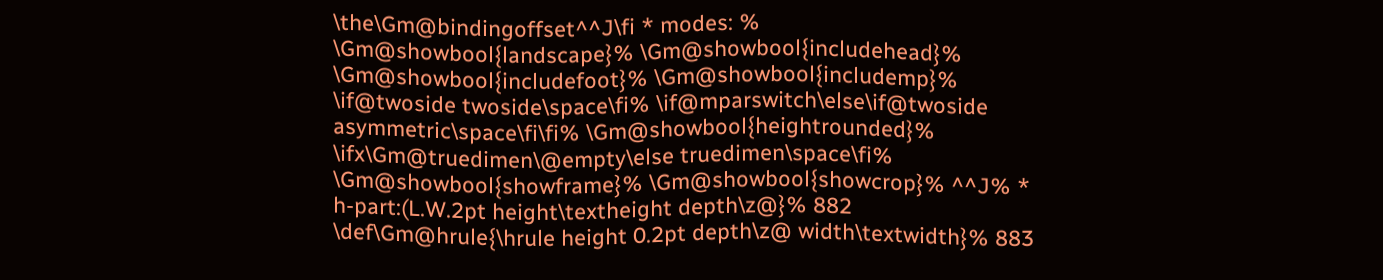\the\Gm@bindingoffset^^J\fi * modes: % \Gm@showbool{landscape}% \Gm@showbool{includehead}% \Gm@showbool{includefoot}% \Gm@showbool{includemp}% \if@twoside twoside\space\fi% \if@mparswitch\else\if@twoside asymmetric\space\fi\fi% \Gm@showbool{heightrounded}% \ifx\Gm@truedimen\@empty\else truedimen\space\fi% \Gm@showbool{showframe}% \Gm@showbool{showcrop}% ^^J% * h-part:(L.W.2pt height\textheight depth\z@}% 882 \def\Gm@hrule{\hrule height 0.2pt depth\z@ width\textwidth}% 883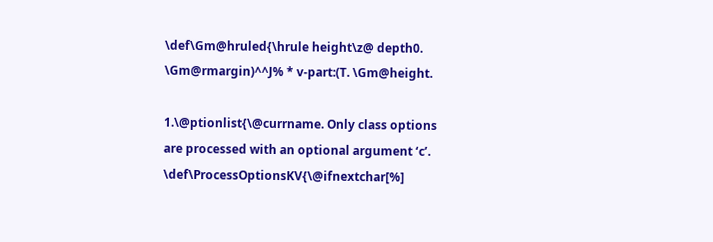\def\Gm@hruled{\hrule height\z@ depth0. \Gm@rmargin)^^J% * v-part:(T. \Gm@height.

1.\@ptionlist{\@currname. Only class options are processed with an optional argument ‘c’. \def\ProcessOptionsKV{\@ifnextchar[%]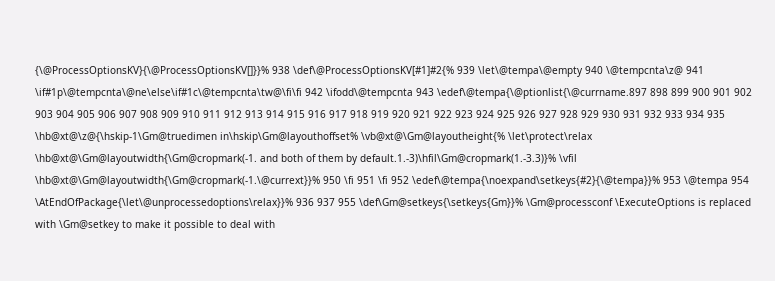{\@ProcessOptionsKV}{\@ProcessOptionsKV[]}}% 938 \def\@ProcessOptionsKV[#1]#2{% 939 \let\@tempa\@empty 940 \@tempcnta\z@ 941 \if#1p\@tempcnta\@ne\else\if#1c\@tempcnta\tw@\fi\fi 942 \ifodd\@tempcnta 943 \edef\@tempa{\@ptionlist{\@currname.897 898 899 900 901 902 903 904 905 906 907 908 909 910 911 912 913 914 915 916 917 918 919 920 921 922 923 924 925 926 927 928 929 930 931 932 933 934 935 \hb@xt@\z@{\hskip-1\Gm@truedimen in\hskip\Gm@layouthoffset% \vb@xt@\Gm@layoutheight{% \let\protect\relax \hb@xt@\Gm@layoutwidth{\Gm@cropmark(-1. and both of them by default.1.-3)\hfil\Gm@cropmark(1.-3.3)}% \vfil \hb@xt@\Gm@layoutwidth{\Gm@cropmark(-1.\@currext}}% 950 \fi 951 \fi 952 \edef\@tempa{\noexpand\setkeys{#2}{\@tempa}}% 953 \@tempa 954 \AtEndOfPackage{\let\@unprocessedoptions\relax}}% 936 937 955 \def\Gm@setkeys{\setkeys{Gm}}% \Gm@processconf \ExecuteOptions is replaced with \Gm@setkey to make it possible to deal with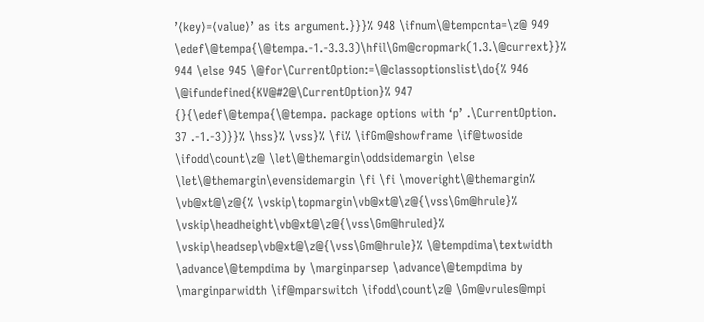’⟨key⟩=⟨value⟩’ as its argument.}}}% 948 \ifnum\@tempcnta=\z@ 949 \edef\@tempa{\@tempa.-1.-3.3.3)\hfil\Gm@cropmark(1.3.\@currext}}% 944 \else 945 \@for\CurrentOption:=\@classoptionslist\do{% 946 \@ifundefined{KV@#2@\CurrentOption}% 947 {}{\edef\@tempa{\@tempa. package options with ‘p’ .\CurrentOption. 37 .-1.-3)}}% \hss}% \vss}% \fi% \ifGm@showframe \if@twoside \ifodd\count\z@ \let\@themargin\oddsidemargin \else \let\@themargin\evensidemargin \fi \fi \moveright\@themargin% \vb@xt@\z@{% \vskip\topmargin\vb@xt@\z@{\vss\Gm@hrule}% \vskip\headheight\vb@xt@\z@{\vss\Gm@hruled}% \vskip\headsep\vb@xt@\z@{\vss\Gm@hrule}% \@tempdima\textwidth \advance\@tempdima by \marginparsep \advance\@tempdima by \marginparwidth \if@mparswitch \ifodd\count\z@ \Gm@vrules@mpi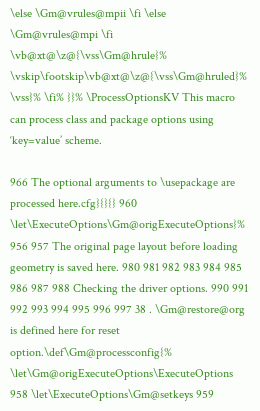\else \Gm@vrules@mpii \fi \else \Gm@vrules@mpi \fi \vb@xt@\z@{\vss\Gm@hrule}% \vskip\footskip\vb@xt@\z@{\vss\Gm@hruled}% \vss}% \fi% }}% \ProcessOptionsKV This macro can process class and package options using ‘key=value’ scheme.

966 The optional arguments to \usepackage are processed here.cfg}{}{} 960 \let\ExecuteOptions\Gm@origExecuteOptions}% 956 957 The original page layout before loading geometry is saved here. 980 981 982 983 984 985 986 987 988 Checking the driver options. 990 991 992 993 994 995 996 997 38 . \Gm@restore@org is defined here for reset option.\def\Gm@processconfig{% \let\Gm@origExecuteOptions\ExecuteOptions 958 \let\ExecuteOptions\Gm@setkeys 959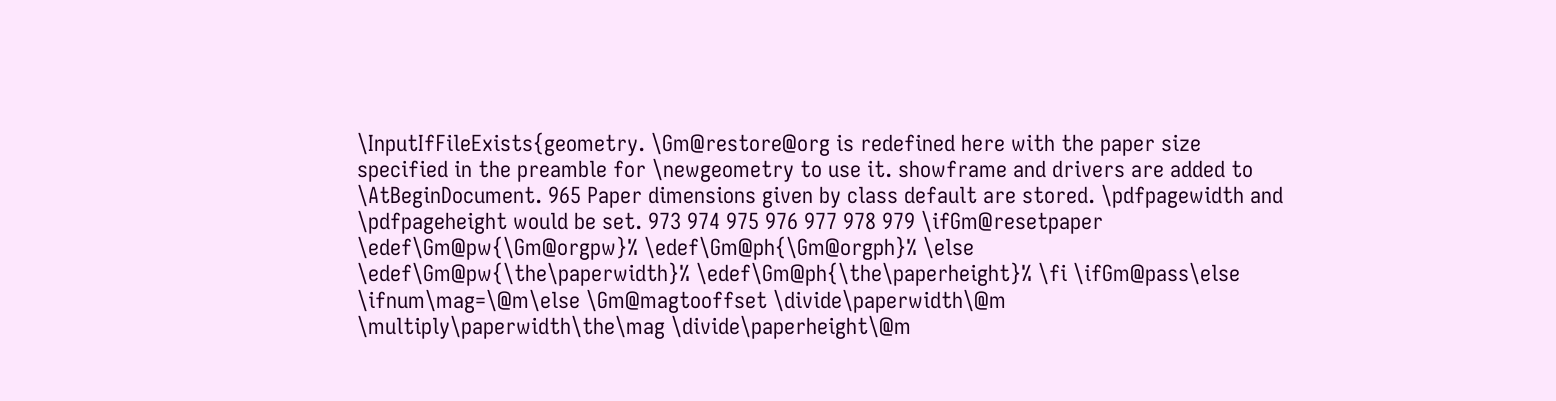\InputIfFileExists{geometry. \Gm@restore@org is redefined here with the paper size specified in the preamble for \newgeometry to use it. showframe and drivers are added to \AtBeginDocument. 965 Paper dimensions given by class default are stored. \pdfpagewidth and \pdfpageheight would be set. 973 974 975 976 977 978 979 \ifGm@resetpaper \edef\Gm@pw{\Gm@orgpw}% \edef\Gm@ph{\Gm@orgph}% \else \edef\Gm@pw{\the\paperwidth}% \edef\Gm@ph{\the\paperheight}% \fi \ifGm@pass\else \ifnum\mag=\@m\else \Gm@magtooffset \divide\paperwidth\@m \multiply\paperwidth\the\mag \divide\paperheight\@m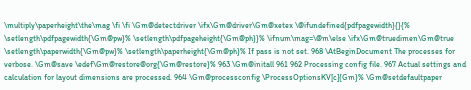\multiply\paperheight\the\mag \fi \fi \Gm@detectdriver \ifx\Gm@driver\Gm@xetex \@ifundefined{pdfpagewidth}{}{% \setlength\pdfpagewidth{\Gm@pw}% \setlength\pdfpageheight{\Gm@ph}}% \ifnum\mag=\@m\else \ifx\Gm@truedimen\Gm@true \setlength\paperwidth{\Gm@pw}% \setlength\paperheight{\Gm@ph}% If pass is not set. 968 \AtBeginDocument The processes for verbose. \Gm@save \edef\Gm@restore@org{\Gm@restore}% 963 \Gm@initall 961 962 Processing config file. 967 Actual settings and calculation for layout dimensions are processed. 964 \Gm@processconfig \ProcessOptionsKV[c]{Gm}% \Gm@setdefaultpaper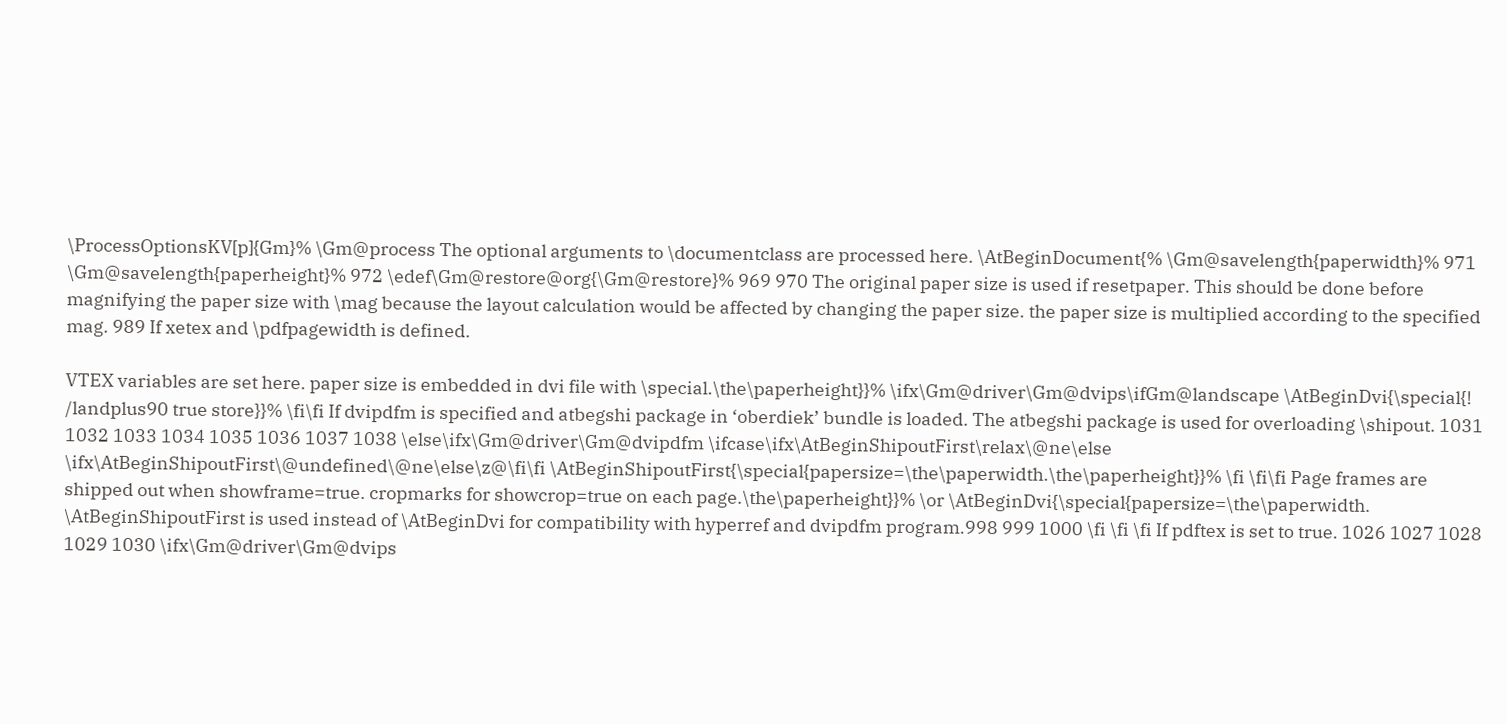\ProcessOptionsKV[p]{Gm}% \Gm@process The optional arguments to \documentclass are processed here. \AtBeginDocument{% \Gm@savelength{paperwidth}% 971 \Gm@savelength{paperheight}% 972 \edef\Gm@restore@org{\Gm@restore}% 969 970 The original paper size is used if resetpaper. This should be done before magnifying the paper size with \mag because the layout calculation would be affected by changing the paper size. the paper size is multiplied according to the specified mag. 989 If xetex and \pdfpagewidth is defined.

VTEX variables are set here. paper size is embedded in dvi file with \special.\the\paperheight}}% \ifx\Gm@driver\Gm@dvips\ifGm@landscape \AtBeginDvi{\special{! /landplus90 true store}}% \fi\fi If dvipdfm is specified and atbegshi package in ‘oberdiek’ bundle is loaded. The atbegshi package is used for overloading \shipout. 1031 1032 1033 1034 1035 1036 1037 1038 \else\ifx\Gm@driver\Gm@dvipdfm \ifcase\ifx\AtBeginShipoutFirst\relax\@ne\else \ifx\AtBeginShipoutFirst\@undefined\@ne\else\z@\fi\fi \AtBeginShipoutFirst{\special{papersize=\the\paperwidth.\the\paperheight}}% \fi \fi\fi Page frames are shipped out when showframe=true. cropmarks for showcrop=true on each page.\the\paperheight}}% \or \AtBeginDvi{\special{papersize=\the\paperwidth. \AtBeginShipoutFirst is used instead of \AtBeginDvi for compatibility with hyperref and dvipdfm program.998 999 1000 \fi \fi \fi If pdftex is set to true. 1026 1027 1028 1029 1030 \ifx\Gm@driver\Gm@dvips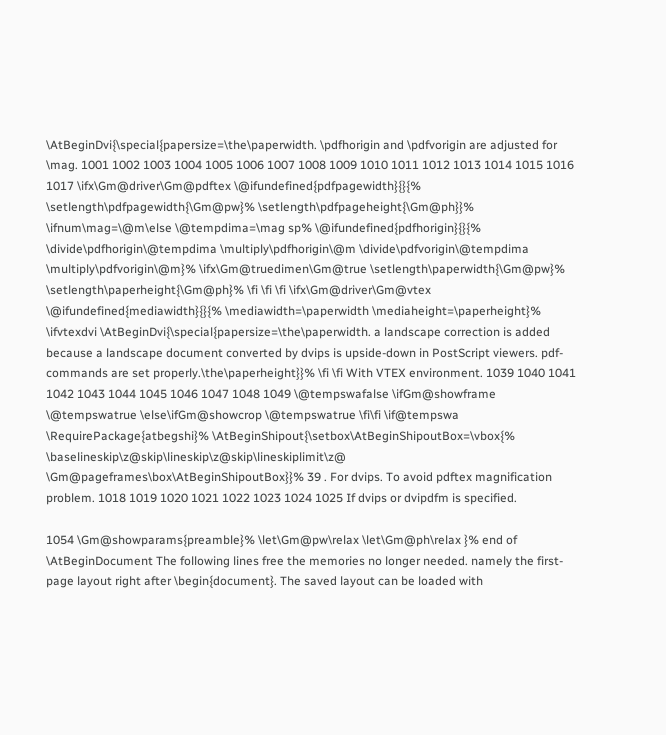\AtBeginDvi{\special{papersize=\the\paperwidth. \pdfhorigin and \pdfvorigin are adjusted for \mag. 1001 1002 1003 1004 1005 1006 1007 1008 1009 1010 1011 1012 1013 1014 1015 1016 1017 \ifx\Gm@driver\Gm@pdftex \@ifundefined{pdfpagewidth}{}{% \setlength\pdfpagewidth{\Gm@pw}% \setlength\pdfpageheight{\Gm@ph}}% \ifnum\mag=\@m\else \@tempdima=\mag sp% \@ifundefined{pdfhorigin}{}{% \divide\pdfhorigin\@tempdima \multiply\pdfhorigin\@m \divide\pdfvorigin\@tempdima \multiply\pdfvorigin\@m}% \ifx\Gm@truedimen\Gm@true \setlength\paperwidth{\Gm@pw}% \setlength\paperheight{\Gm@ph}% \fi \fi \fi \ifx\Gm@driver\Gm@vtex \@ifundefined{mediawidth}{}{% \mediawidth=\paperwidth \mediaheight=\paperheight}% \ifvtexdvi \AtBeginDvi{\special{papersize=\the\paperwidth. a landscape correction is added because a landscape document converted by dvips is upside-down in PostScript viewers. pdf-commands are set properly.\the\paperheight}}% \fi \fi With VTEX environment. 1039 1040 1041 1042 1043 1044 1045 1046 1047 1048 1049 \@tempswafalse \ifGm@showframe \@tempswatrue \else\ifGm@showcrop \@tempswatrue \fi\fi \if@tempswa \RequirePackage{atbegshi}% \AtBeginShipout{\setbox\AtBeginShipoutBox=\vbox{% \baselineskip\z@skip\lineskip\z@skip\lineskiplimit\z@ \Gm@pageframes\box\AtBeginShipoutBox}}% 39 . For dvips. To avoid pdftex magnification problem. 1018 1019 1020 1021 1022 1023 1024 1025 If dvips or dvipdfm is specified.

1054 \Gm@showparams{preamble}% \let\Gm@pw\relax \let\Gm@ph\relax }% end of \AtBeginDocument The following lines free the memories no longer needed. namely the first-page layout right after \begin{document}. The saved layout can be loaded with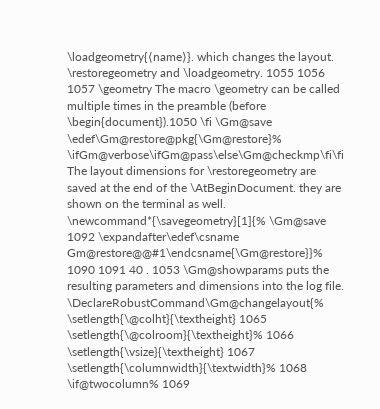\loadgeometry{⟨name⟩}. which changes the layout. \restoregeometry and \loadgeometry. 1055 1056 1057 \geometry The macro \geometry can be called multiple times in the preamble (before \begin{document}).1050 \fi \Gm@save \edef\Gm@restore@pkg{\Gm@restore}% \ifGm@verbose\ifGm@pass\else\Gm@checkmp\fi\fi The layout dimensions for \restoregeometry are saved at the end of the \AtBeginDocument. they are shown on the terminal as well. \newcommand*{\savegeometry}[1]{% \Gm@save 1092 \expandafter\edef\csname Gm@restore@@#1\endcsname{\Gm@restore}}% 1090 1091 40 . 1053 \Gm@showparams puts the resulting parameters and dimensions into the log file. \DeclareRobustCommand\Gm@changelayout{% \setlength{\@colht}{\textheight} 1065 \setlength{\@colroom}{\textheight}% 1066 \setlength{\vsize}{\textheight} 1067 \setlength{\columnwidth}{\textwidth}% 1068 \if@twocolumn% 1069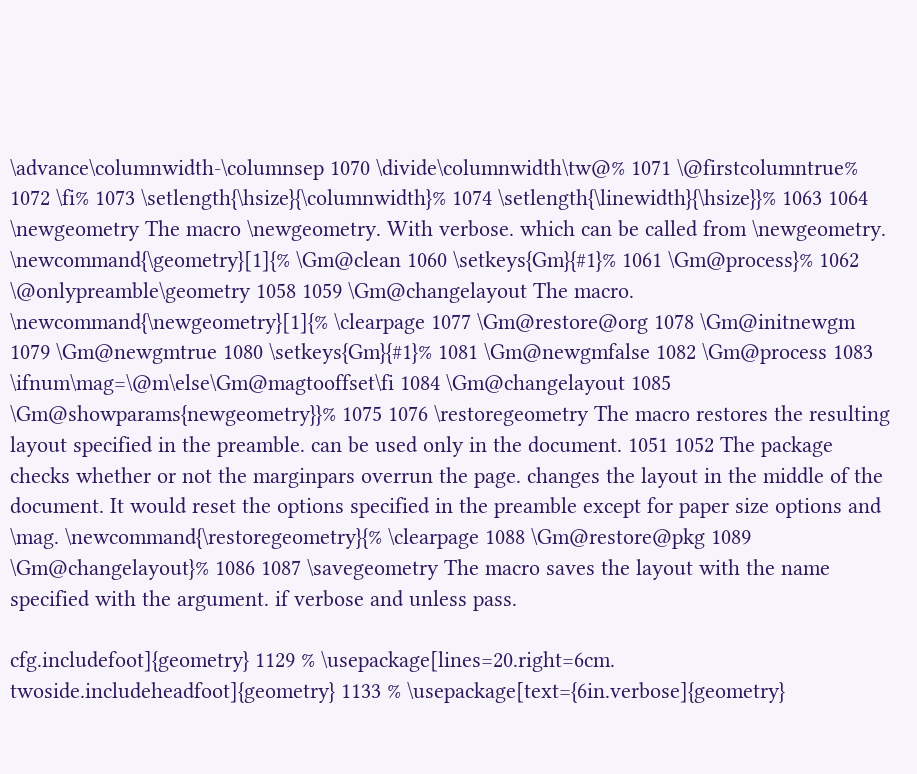\advance\columnwidth-\columnsep 1070 \divide\columnwidth\tw@% 1071 \@firstcolumntrue% 1072 \fi% 1073 \setlength{\hsize}{\columnwidth}% 1074 \setlength{\linewidth}{\hsize}}% 1063 1064 \newgeometry The macro \newgeometry. With verbose. which can be called from \newgeometry. \newcommand{\geometry}[1]{% \Gm@clean 1060 \setkeys{Gm}{#1}% 1061 \Gm@process}% 1062 \@onlypreamble\geometry 1058 1059 \Gm@changelayout The macro. \newcommand{\newgeometry}[1]{% \clearpage 1077 \Gm@restore@org 1078 \Gm@initnewgm 1079 \Gm@newgmtrue 1080 \setkeys{Gm}{#1}% 1081 \Gm@newgmfalse 1082 \Gm@process 1083 \ifnum\mag=\@m\else\Gm@magtooffset\fi 1084 \Gm@changelayout 1085 \Gm@showparams{newgeometry}}% 1075 1076 \restoregeometry The macro restores the resulting layout specified in the preamble. can be used only in the document. 1051 1052 The package checks whether or not the marginpars overrun the page. changes the layout in the middle of the document. It would reset the options specified in the preamble except for paper size options and \mag. \newcommand{\restoregeometry}{% \clearpage 1088 \Gm@restore@pkg 1089 \Gm@changelayout}% 1086 1087 \savegeometry The macro saves the layout with the name specified with the argument. if verbose and unless pass.

cfg.includefoot]{geometry} 1129 % \usepackage[lines=20.right=6cm. twoside.includeheadfoot]{geometry} 1133 % \usepackage[text={6in.verbose]{geometry}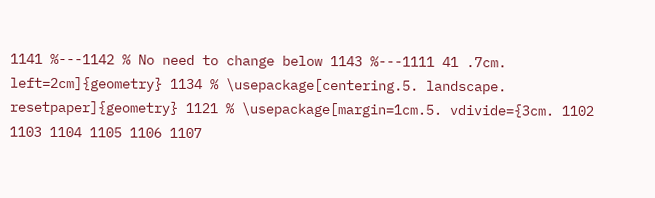1141 %---1142 % No need to change below 1143 %---1111 41 .7cm. left=2cm]{geometry} 1134 % \usepackage[centering.5. landscape. resetpaper]{geometry} 1121 % \usepackage[margin=1cm.5. vdivide={3cm. 1102 1103 1104 1105 1106 1107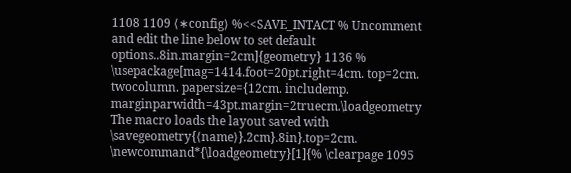1108 1109 ⟨∗config⟩ %<<SAVE_INTACT % Uncomment and edit the line below to set default options..8in.margin=2cm]{geometry} 1136 % \usepackage[mag=1414.foot=20pt.right=4cm. top=2cm. twocolumn. papersize={12cm. includemp. marginparwidth=43pt.margin=2truecm.\loadgeometry The macro loads the layout saved with \savegeometry{⟨name⟩}.2cm}.8in}.top=2cm. \newcommand*{\loadgeometry}[1]{% \clearpage 1095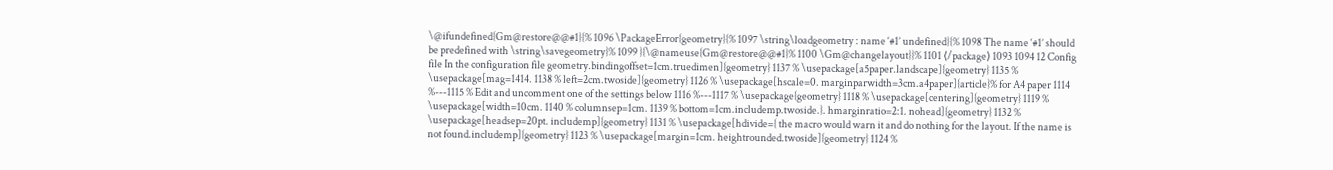\@ifundefined{Gm@restore@@#1}{% 1096 \PackageError{geometry}{% 1097 \string\loadgeometry : name ‘#1’ undefined}{% 1098 The name ‘#1’ should be predefined with \string\savegeometry}% 1099 }{\@nameuse{Gm@restore@@#1}% 1100 \Gm@changelayout}}% 1101 ⟨/package⟩ 1093 1094 12 Config file In the configuration file geometry.bindingoffset=1cm.truedimen]{geometry} 1137 % \usepackage[a5paper.landscape]{geometry} 1135 % \usepackage[mag=1414. 1138 % left=2cm.twoside]{geometry} 1126 % \usepackage[hscale=0. marginparwidth=3cm.a4paper]{article}% for A4 paper 1114 %---1115 % Edit and uncomment one of the settings below 1116 %---1117 % \usepackage{geometry} 1118 % \usepackage[centering]{geometry} 1119 % \usepackage[width=10cm. 1140 % columnsep=1cm. 1139 % bottom=1cm.includemp.twoside.}. hmarginratio=2:1. nohead]{geometry} 1132 % \usepackage[headsep=20pt. includemp]{geometry} 1131 % \usepackage[hdivide={ the macro would warn it and do nothing for the layout. If the name is not found.includemp]{geometry} 1123 % \usepackage[margin=1cm. heightrounded.twoside]{geometry} 1124 %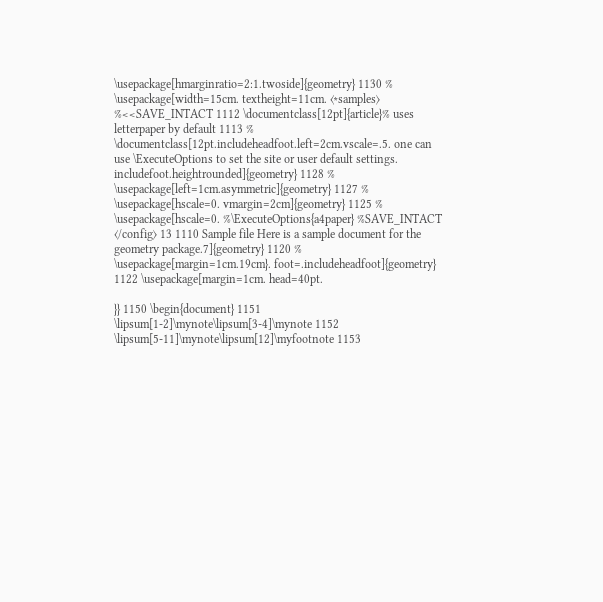\usepackage[hmarginratio=2:1.twoside]{geometry} 1130 % \usepackage[width=15cm. textheight=11cm. ⟨∗samples⟩ %<<SAVE_INTACT 1112 \documentclass[12pt]{article}% uses letterpaper by default 1113 % \documentclass[12pt.includeheadfoot.left=2cm.vscale=.5. one can use \ExecuteOptions to set the site or user default settings. includefoot.heightrounded]{geometry} 1128 % \usepackage[left=1cm.asymmetric]{geometry} 1127 % \usepackage[hscale=0. vmargin=2cm]{geometry} 1125 % \usepackage[hscale=0. %\ExecuteOptions{a4paper} %SAVE_INTACT ⟨/config⟩ 13 1110 Sample file Here is a sample document for the geometry package.7]{geometry} 1120 % \usepackage[margin=1cm.19cm}. foot=.includeheadfoot]{geometry} 1122 \usepackage[margin=1cm. head=40pt.

}} 1150 \begin{document} 1151 \lipsum[1-2]\mynote\lipsum[3-4]\mynote 1152 \lipsum[5-11]\mynote\lipsum[12]\myfootnote 1153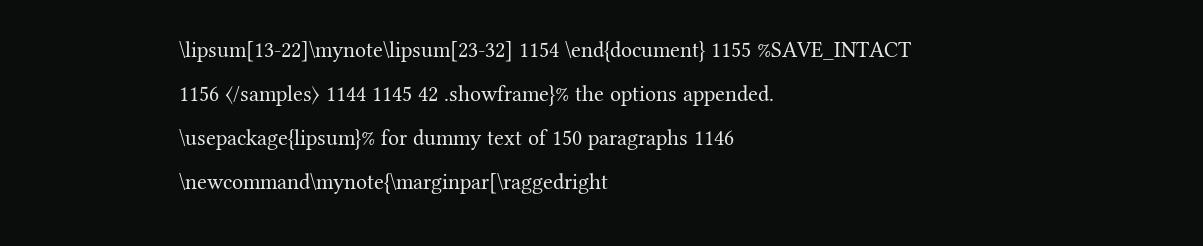\lipsum[13-22]\mynote\lipsum[23-32] 1154 \end{document} 1155 %SAVE_INTACT 1156 ⟨/samples⟩ 1144 1145 42 .showframe}% the options appended. \usepackage{lipsum}% for dummy text of 150 paragraphs 1146 \newcommand\mynote{\marginpar[\raggedright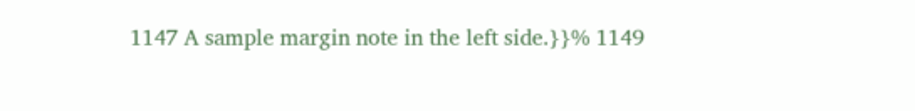1147 A sample margin note in the left side.}}% 1149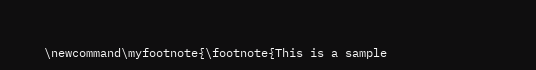\newcommand\myfootnote{\footnote{This is a sample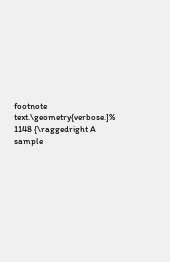footnote text.\geometry{verbose.]% 1148 {\raggedright A sample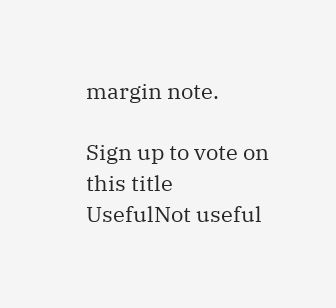margin note.

Sign up to vote on this title
UsefulNot useful